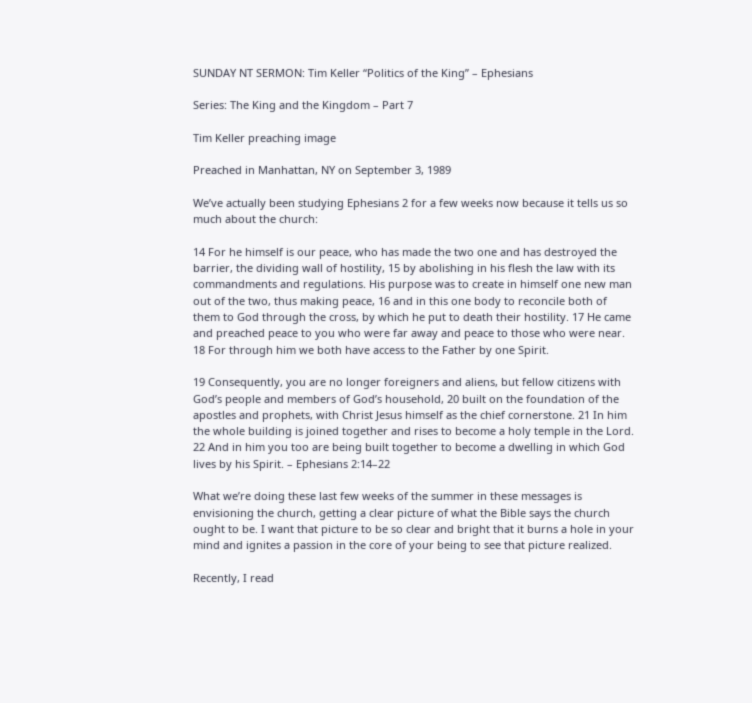SUNDAY NT SERMON: Tim Keller “Politics of the King” – Ephesians

Series: The King and the Kingdom – Part 7

Tim Keller preaching image

Preached in Manhattan, NY on September 3, 1989

We’ve actually been studying Ephesians 2 for a few weeks now because it tells us so much about the church:

14 For he himself is our peace, who has made the two one and has destroyed the barrier, the dividing wall of hostility, 15 by abolishing in his flesh the law with its commandments and regulations. His purpose was to create in himself one new man out of the two, thus making peace, 16 and in this one body to reconcile both of them to God through the cross, by which he put to death their hostility. 17 He came and preached peace to you who were far away and peace to those who were near. 18 For through him we both have access to the Father by one Spirit.

19 Consequently, you are no longer foreigners and aliens, but fellow citizens with God’s people and members of God’s household, 20 built on the foundation of the apostles and prophets, with Christ Jesus himself as the chief cornerstone. 21 In him the whole building is joined together and rises to become a holy temple in the Lord. 22 And in him you too are being built together to become a dwelling in which God lives by his Spirit. – Ephesians 2:14–22

What we’re doing these last few weeks of the summer in these messages is envisioning the church, getting a clear picture of what the Bible says the church ought to be. I want that picture to be so clear and bright that it burns a hole in your mind and ignites a passion in the core of your being to see that picture realized.

Recently, I read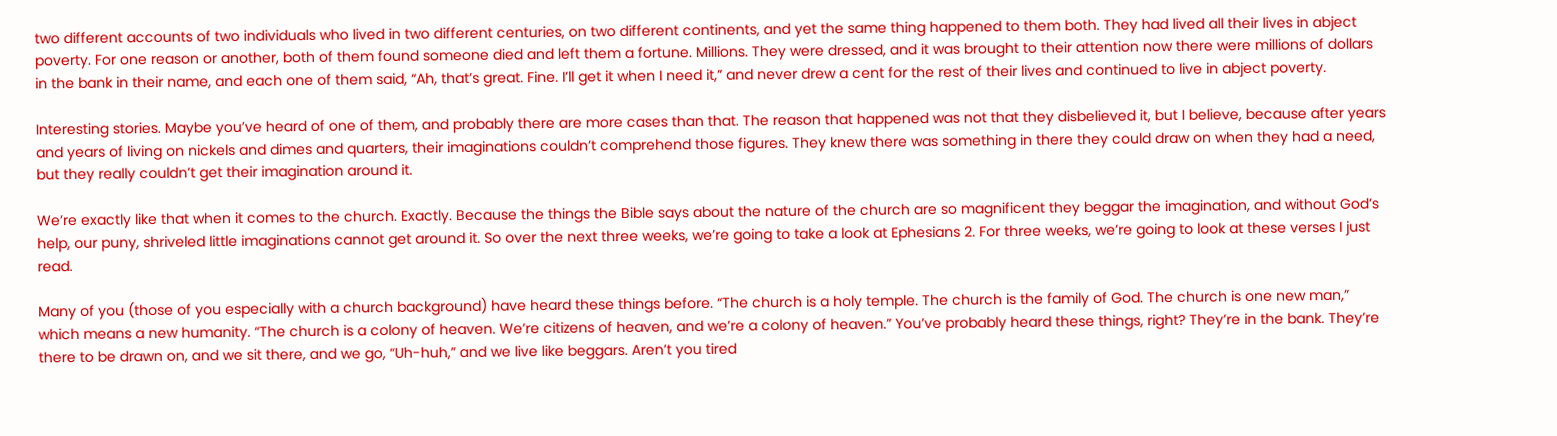two different accounts of two individuals who lived in two different centuries, on two different continents, and yet the same thing happened to them both. They had lived all their lives in abject poverty. For one reason or another, both of them found someone died and left them a fortune. Millions. They were dressed, and it was brought to their attention now there were millions of dollars in the bank in their name, and each one of them said, “Ah, that’s great. Fine. I’ll get it when I need it,” and never drew a cent for the rest of their lives and continued to live in abject poverty.

Interesting stories. Maybe you’ve heard of one of them, and probably there are more cases than that. The reason that happened was not that they disbelieved it, but I believe, because after years and years of living on nickels and dimes and quarters, their imaginations couldn’t comprehend those figures. They knew there was something in there they could draw on when they had a need, but they really couldn’t get their imagination around it.

We’re exactly like that when it comes to the church. Exactly. Because the things the Bible says about the nature of the church are so magnificent they beggar the imagination, and without God’s help, our puny, shriveled little imaginations cannot get around it. So over the next three weeks, we’re going to take a look at Ephesians 2. For three weeks, we’re going to look at these verses I just read.

Many of you (those of you especially with a church background) have heard these things before. “The church is a holy temple. The church is the family of God. The church is one new man,” which means a new humanity. “The church is a colony of heaven. We’re citizens of heaven, and we’re a colony of heaven.” You’ve probably heard these things, right? They’re in the bank. They’re there to be drawn on, and we sit there, and we go, “Uh-huh,” and we live like beggars. Aren’t you tired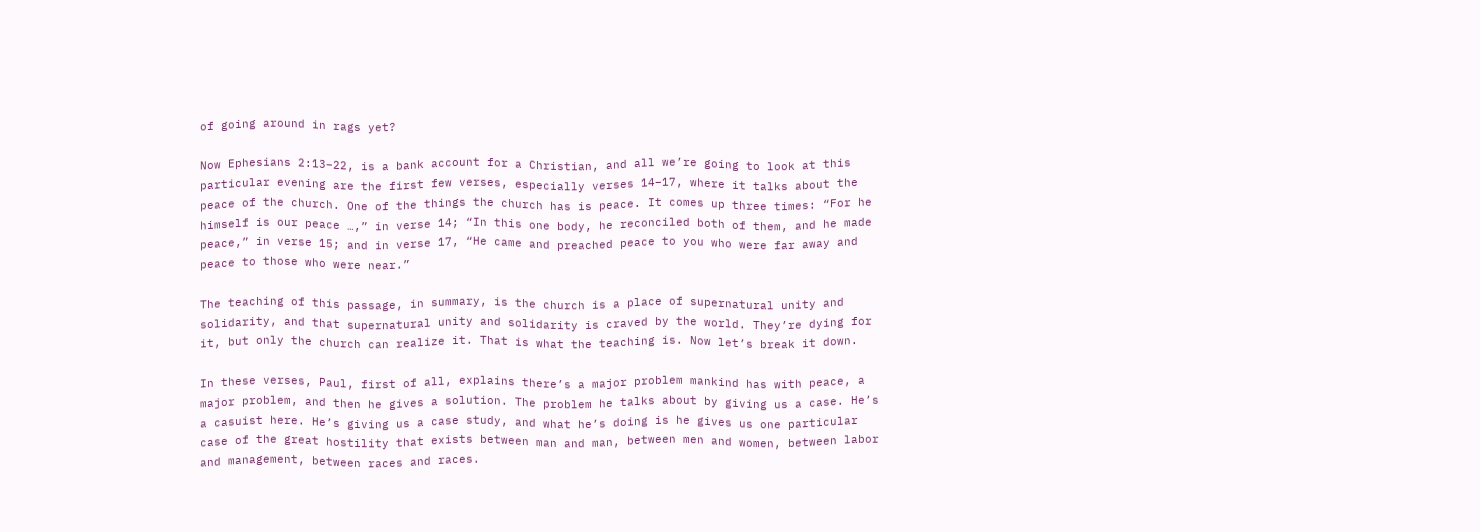of going around in rags yet?

Now Ephesians 2:13–22, is a bank account for a Christian, and all we’re going to look at this particular evening are the first few verses, especially verses 14–17, where it talks about the peace of the church. One of the things the church has is peace. It comes up three times: “For he himself is our peace …,” in verse 14; “In this one body, he reconciled both of them, and he made peace,” in verse 15; and in verse 17, “He came and preached peace to you who were far away and peace to those who were near.”

The teaching of this passage, in summary, is the church is a place of supernatural unity and solidarity, and that supernatural unity and solidarity is craved by the world. They’re dying for it, but only the church can realize it. That is what the teaching is. Now let’s break it down.

In these verses, Paul, first of all, explains there’s a major problem mankind has with peace, a major problem, and then he gives a solution. The problem he talks about by giving us a case. He’s a casuist here. He’s giving us a case study, and what he’s doing is he gives us one particular case of the great hostility that exists between man and man, between men and women, between labor and management, between races and races.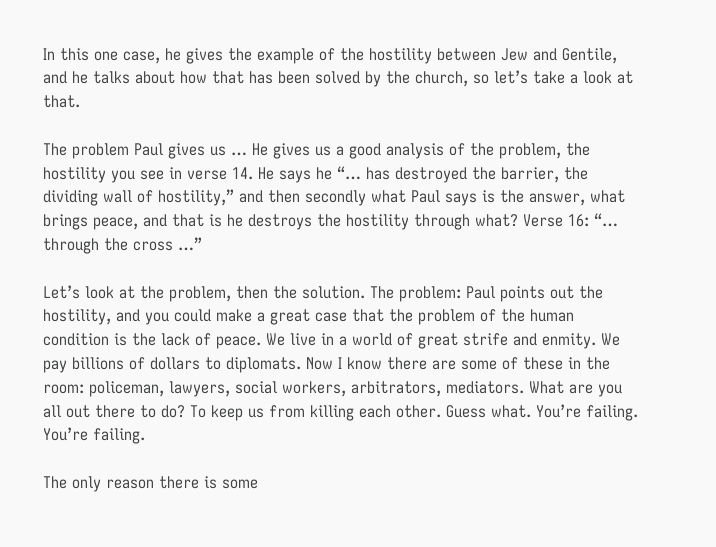In this one case, he gives the example of the hostility between Jew and Gentile, and he talks about how that has been solved by the church, so let’s take a look at that.

The problem Paul gives us … He gives us a good analysis of the problem, the hostility you see in verse 14. He says he “… has destroyed the barrier, the dividing wall of hostility,” and then secondly what Paul says is the answer, what brings peace, and that is he destroys the hostility through what? Verse 16: “… through the cross …”

Let’s look at the problem, then the solution. The problem: Paul points out the hostility, and you could make a great case that the problem of the human condition is the lack of peace. We live in a world of great strife and enmity. We pay billions of dollars to diplomats. Now I know there are some of these in the room: policeman, lawyers, social workers, arbitrators, mediators. What are you all out there to do? To keep us from killing each other. Guess what. You’re failing. You’re failing.

The only reason there is some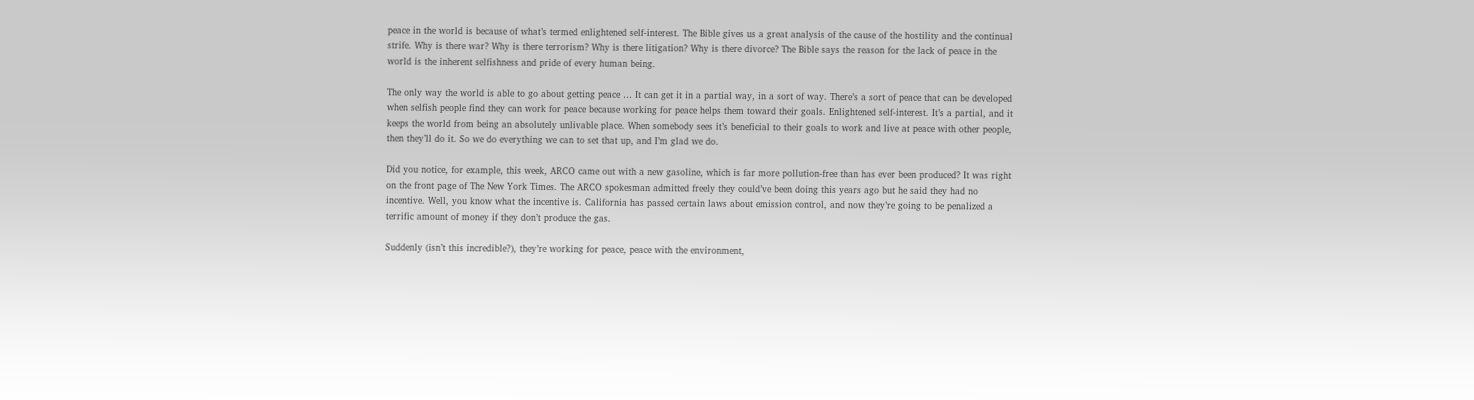peace in the world is because of what’s termed enlightened self-interest. The Bible gives us a great analysis of the cause of the hostility and the continual strife. Why is there war? Why is there terrorism? Why is there litigation? Why is there divorce? The Bible says the reason for the lack of peace in the world is the inherent selfishness and pride of every human being.

The only way the world is able to go about getting peace … It can get it in a partial way, in a sort of way. There’s a sort of peace that can be developed when selfish people find they can work for peace because working for peace helps them toward their goals. Enlightened self-interest. It’s a partial, and it keeps the world from being an absolutely unlivable place. When somebody sees it’s beneficial to their goals to work and live at peace with other people, then they’ll do it. So we do everything we can to set that up, and I’m glad we do.

Did you notice, for example, this week, ARCO came out with a new gasoline, which is far more pollution-free than has ever been produced? It was right on the front page of The New York Times. The ARCO spokesman admitted freely they could’ve been doing this years ago but he said they had no incentive. Well, you know what the incentive is. California has passed certain laws about emission control, and now they’re going to be penalized a terrific amount of money if they don’t produce the gas.

Suddenly (isn’t this incredible?), they’re working for peace, peace with the environment,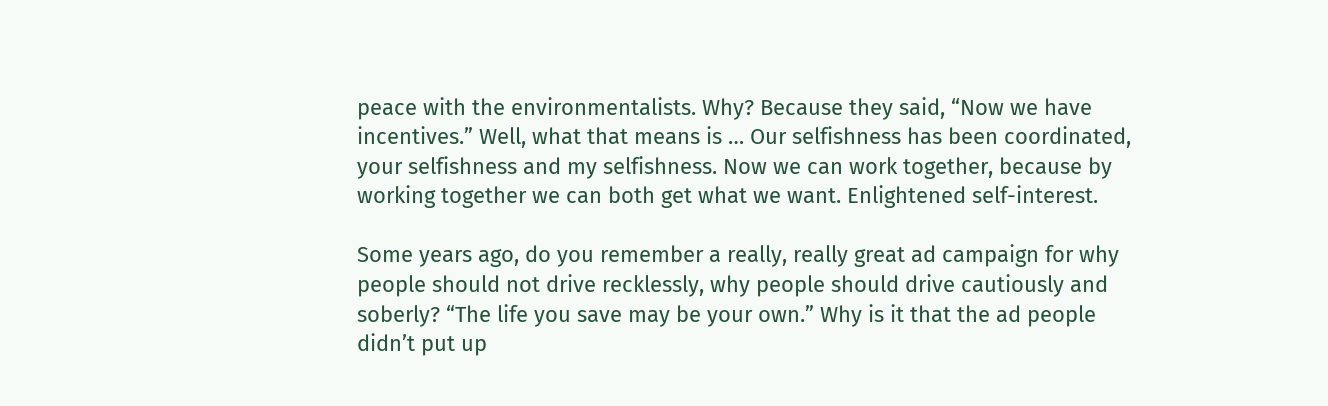peace with the environmentalists. Why? Because they said, “Now we have incentives.” Well, what that means is … Our selfishness has been coordinated, your selfishness and my selfishness. Now we can work together, because by working together we can both get what we want. Enlightened self-interest.

Some years ago, do you remember a really, really great ad campaign for why people should not drive recklessly, why people should drive cautiously and soberly? “The life you save may be your own.” Why is it that the ad people didn’t put up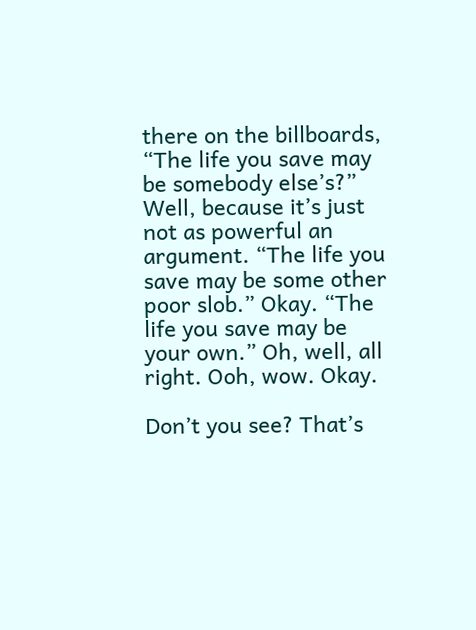there on the billboards, “The life you save may be somebody else’s?” Well, because it’s just not as powerful an argument. “The life you save may be some other poor slob.” Okay. “The life you save may be your own.” Oh, well, all right. Ooh, wow. Okay.

Don’t you see? That’s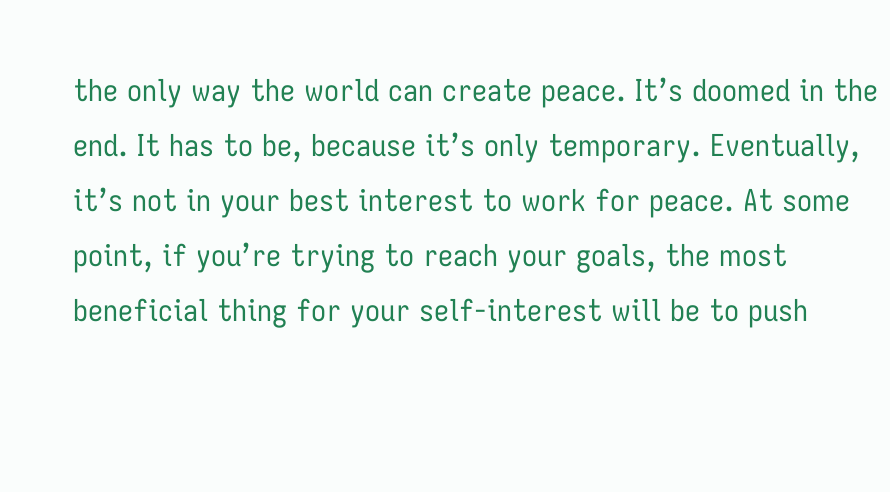the only way the world can create peace. It’s doomed in the end. It has to be, because it’s only temporary. Eventually, it’s not in your best interest to work for peace. At some point, if you’re trying to reach your goals, the most beneficial thing for your self-interest will be to push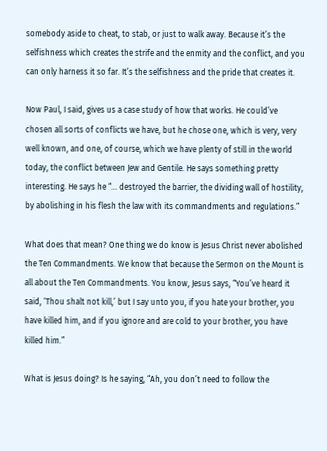somebody aside to cheat, to stab, or just to walk away. Because it’s the selfishness which creates the strife and the enmity and the conflict, and you can only harness it so far. It’s the selfishness and the pride that creates it.

Now Paul, I said, gives us a case study of how that works. He could’ve chosen all sorts of conflicts we have, but he chose one, which is very, very well known, and one, of course, which we have plenty of still in the world today, the conflict between Jew and Gentile. He says something pretty interesting. He says he “… destroyed the barrier, the dividing wall of hostility, by abolishing in his flesh the law with its commandments and regulations.”

What does that mean? One thing we do know is Jesus Christ never abolished the Ten Commandments. We know that because the Sermon on the Mount is all about the Ten Commandments. You know, Jesus says, “You’ve heard it said, ‘Thou shalt not kill,’ but I say unto you, if you hate your brother, you have killed him, and if you ignore and are cold to your brother, you have killed him.”

What is Jesus doing? Is he saying, “Ah, you don’t need to follow the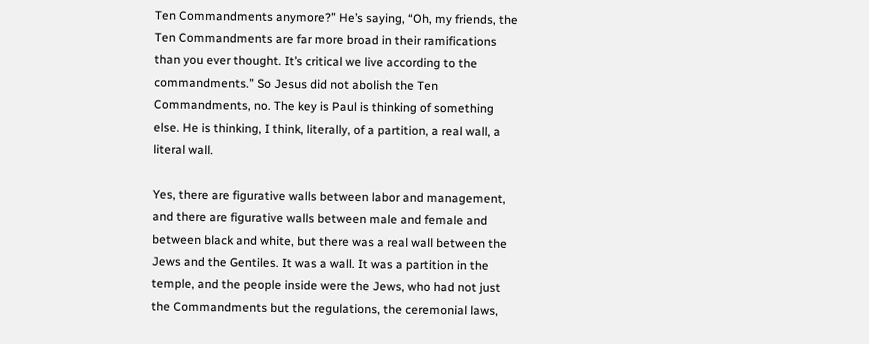Ten Commandments anymore?” He’s saying, “Oh, my friends, the Ten Commandments are far more broad in their ramifications than you ever thought. It’s critical we live according to the commandments.” So Jesus did not abolish the Ten Commandments, no. The key is Paul is thinking of something else. He is thinking, I think, literally, of a partition, a real wall, a literal wall.

Yes, there are figurative walls between labor and management, and there are figurative walls between male and female and between black and white, but there was a real wall between the Jews and the Gentiles. It was a wall. It was a partition in the temple, and the people inside were the Jews, who had not just the Commandments but the regulations, the ceremonial laws,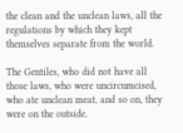the clean and the unclean laws, all the regulations by which they kept themselves separate from the world.

The Gentiles, who did not have all those laws, who were uncircumcised, who ate unclean meat, and so on, they were on the outside.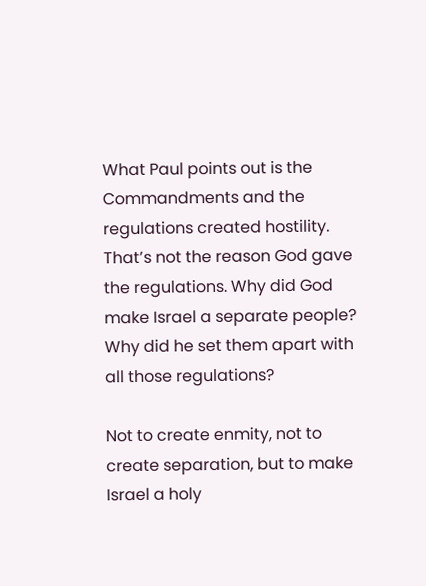What Paul points out is the Commandments and the regulations created hostility. That’s not the reason God gave the regulations. Why did God make Israel a separate people? Why did he set them apart with all those regulations?

Not to create enmity, not to create separation, but to make Israel a holy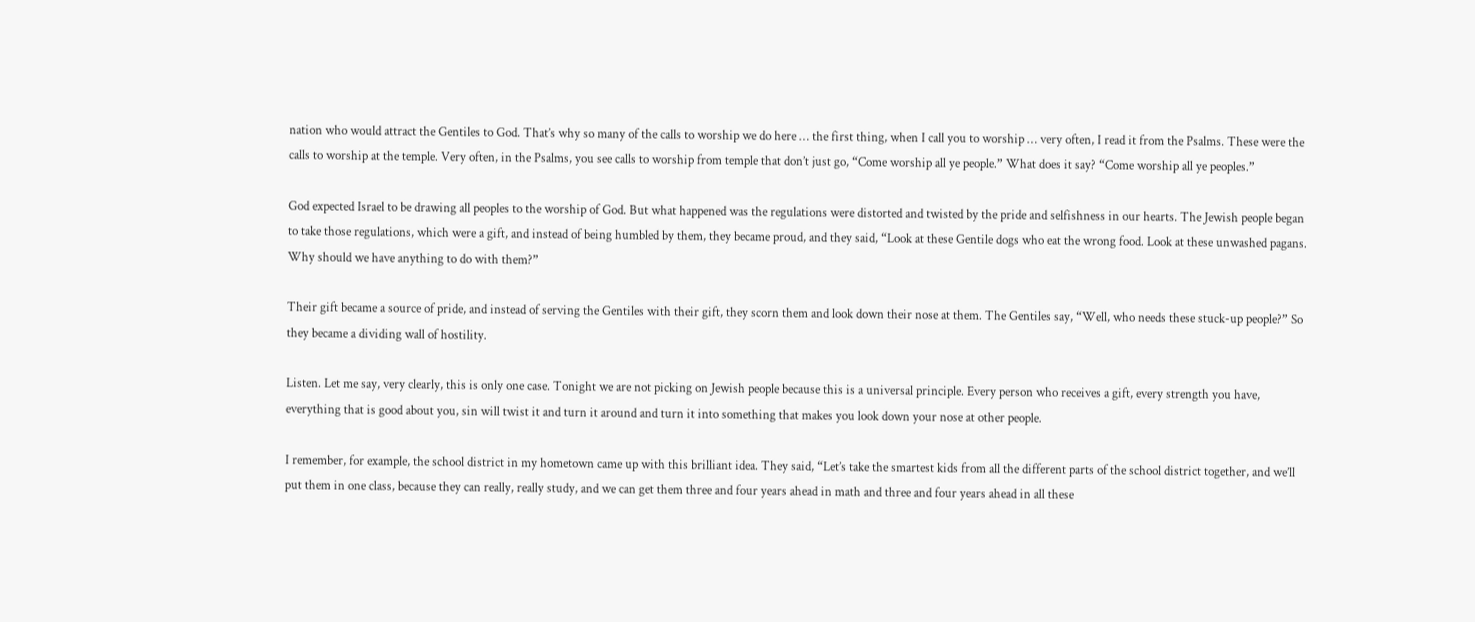nation who would attract the Gentiles to God. That’s why so many of the calls to worship we do here … the first thing, when I call you to worship … very often, I read it from the Psalms. These were the calls to worship at the temple. Very often, in the Psalms, you see calls to worship from temple that don’t just go, “Come worship all ye people.” What does it say? “Come worship all ye peoples.”

God expected Israel to be drawing all peoples to the worship of God. But what happened was the regulations were distorted and twisted by the pride and selfishness in our hearts. The Jewish people began to take those regulations, which were a gift, and instead of being humbled by them, they became proud, and they said, “Look at these Gentile dogs who eat the wrong food. Look at these unwashed pagans. Why should we have anything to do with them?”

Their gift became a source of pride, and instead of serving the Gentiles with their gift, they scorn them and look down their nose at them. The Gentiles say, “Well, who needs these stuck-up people?” So they became a dividing wall of hostility.

Listen. Let me say, very clearly, this is only one case. Tonight we are not picking on Jewish people because this is a universal principle. Every person who receives a gift, every strength you have, everything that is good about you, sin will twist it and turn it around and turn it into something that makes you look down your nose at other people.

I remember, for example, the school district in my hometown came up with this brilliant idea. They said, “Let’s take the smartest kids from all the different parts of the school district together, and we’ll put them in one class, because they can really, really study, and we can get them three and four years ahead in math and three and four years ahead in all these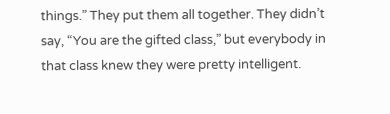things.” They put them all together. They didn’t say, “You are the gifted class,” but everybody in that class knew they were pretty intelligent.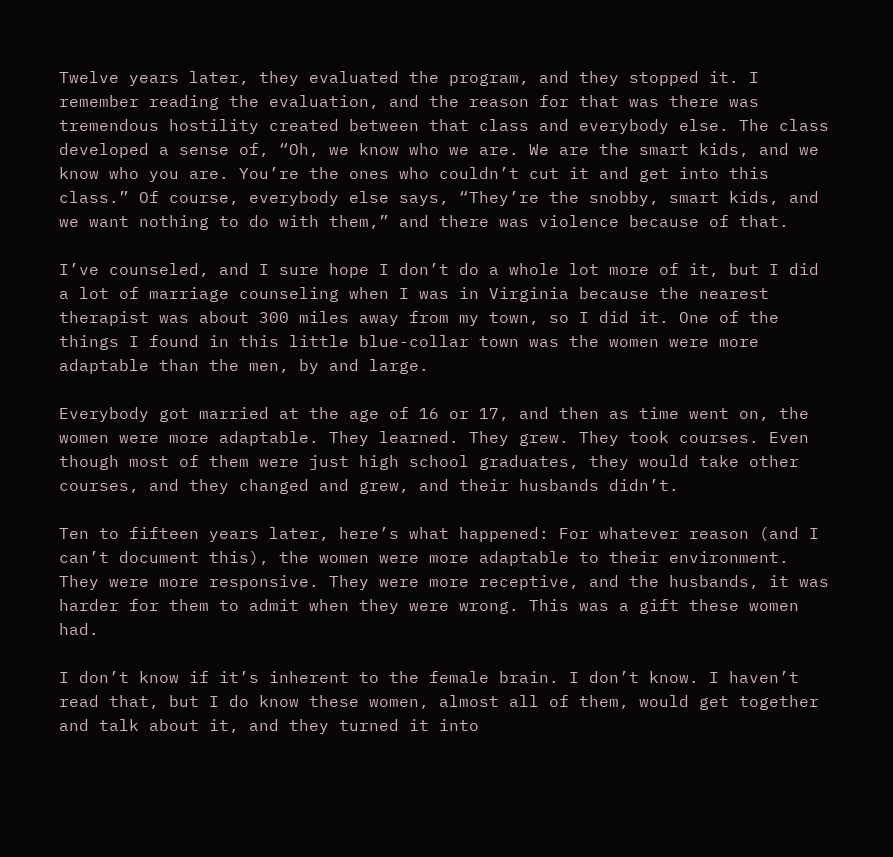Twelve years later, they evaluated the program, and they stopped it. I remember reading the evaluation, and the reason for that was there was tremendous hostility created between that class and everybody else. The class developed a sense of, “Oh, we know who we are. We are the smart kids, and we know who you are. You’re the ones who couldn’t cut it and get into this class.” Of course, everybody else says, “They’re the snobby, smart kids, and we want nothing to do with them,” and there was violence because of that.

I’ve counseled, and I sure hope I don’t do a whole lot more of it, but I did a lot of marriage counseling when I was in Virginia because the nearest therapist was about 300 miles away from my town, so I did it. One of the things I found in this little blue-collar town was the women were more adaptable than the men, by and large.

Everybody got married at the age of 16 or 17, and then as time went on, the women were more adaptable. They learned. They grew. They took courses. Even though most of them were just high school graduates, they would take other courses, and they changed and grew, and their husbands didn’t.

Ten to fifteen years later, here’s what happened: For whatever reason (and I can’t document this), the women were more adaptable to their environment. They were more responsive. They were more receptive, and the husbands, it was harder for them to admit when they were wrong. This was a gift these women had.

I don’t know if it’s inherent to the female brain. I don’t know. I haven’t read that, but I do know these women, almost all of them, would get together and talk about it, and they turned it into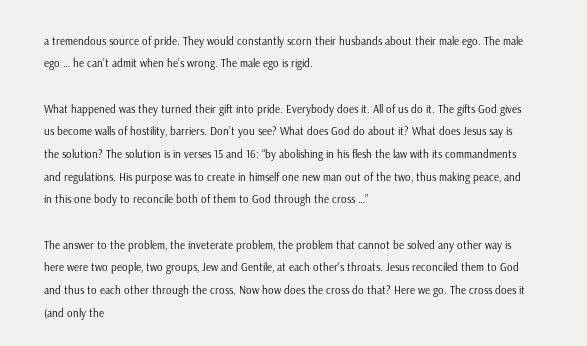a tremendous source of pride. They would constantly scorn their husbands about their male ego. The male ego … he can’t admit when he’s wrong. The male ego is rigid.

What happened was they turned their gift into pride. Everybody does it. All of us do it. The gifts God gives us become walls of hostility, barriers. Don’t you see? What does God do about it? What does Jesus say is the solution? The solution is in verses 15 and 16: “by abolishing in his flesh the law with its commandments and regulations. His purpose was to create in himself one new man out of the two, thus making peace, and in this one body to reconcile both of them to God through the cross …”

The answer to the problem, the inveterate problem, the problem that cannot be solved any other way is here were two people, two groups, Jew and Gentile, at each other’s throats. Jesus reconciled them to God and thus to each other through the cross. Now how does the cross do that? Here we go. The cross does it (and only the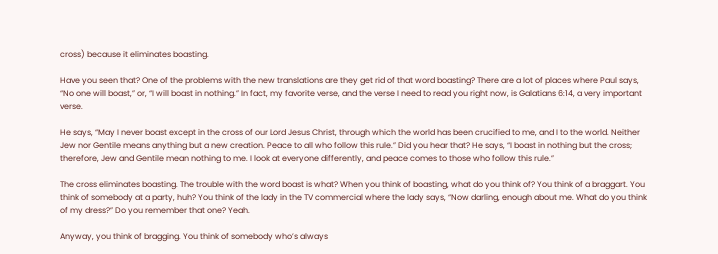cross) because it eliminates boasting.

Have you seen that? One of the problems with the new translations are they get rid of that word boasting? There are a lot of places where Paul says, “No one will boast,” or, “I will boast in nothing.” In fact, my favorite verse, and the verse I need to read you right now, is Galatians 6:14, a very important verse.

He says, “May I never boast except in the cross of our Lord Jesus Christ, through which the world has been crucified to me, and I to the world. Neither Jew nor Gentile means anything but a new creation. Peace to all who follow this rule.” Did you hear that? He says, “I boast in nothing but the cross; therefore, Jew and Gentile mean nothing to me. I look at everyone differently, and peace comes to those who follow this rule.”

The cross eliminates boasting. The trouble with the word boast is what? When you think of boasting, what do you think of? You think of a braggart. You think of somebody at a party, huh? You think of the lady in the TV commercial where the lady says, “Now darling, enough about me. What do you think of my dress?” Do you remember that one? Yeah.

Anyway, you think of bragging. You think of somebody who’s always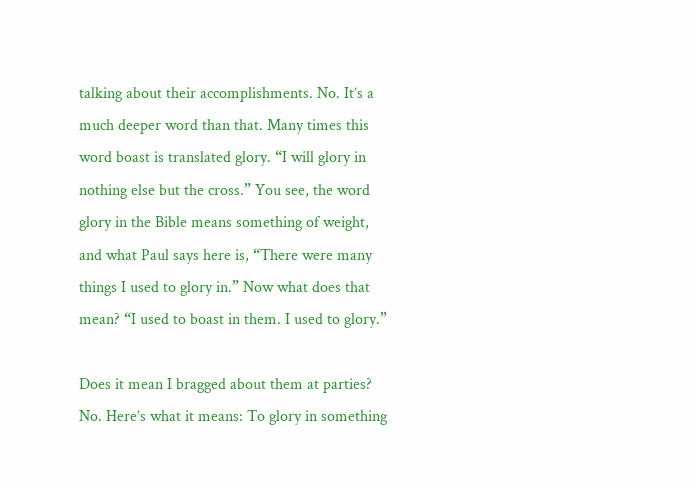talking about their accomplishments. No. It’s a much deeper word than that. Many times this word boast is translated glory. “I will glory in nothing else but the cross.” You see, the word glory in the Bible means something of weight, and what Paul says here is, “There were many things I used to glory in.” Now what does that mean? “I used to boast in them. I used to glory.”

Does it mean I bragged about them at parties? No. Here’s what it means: To glory in something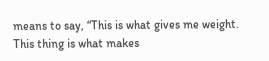means to say, “This is what gives me weight. This thing is what makes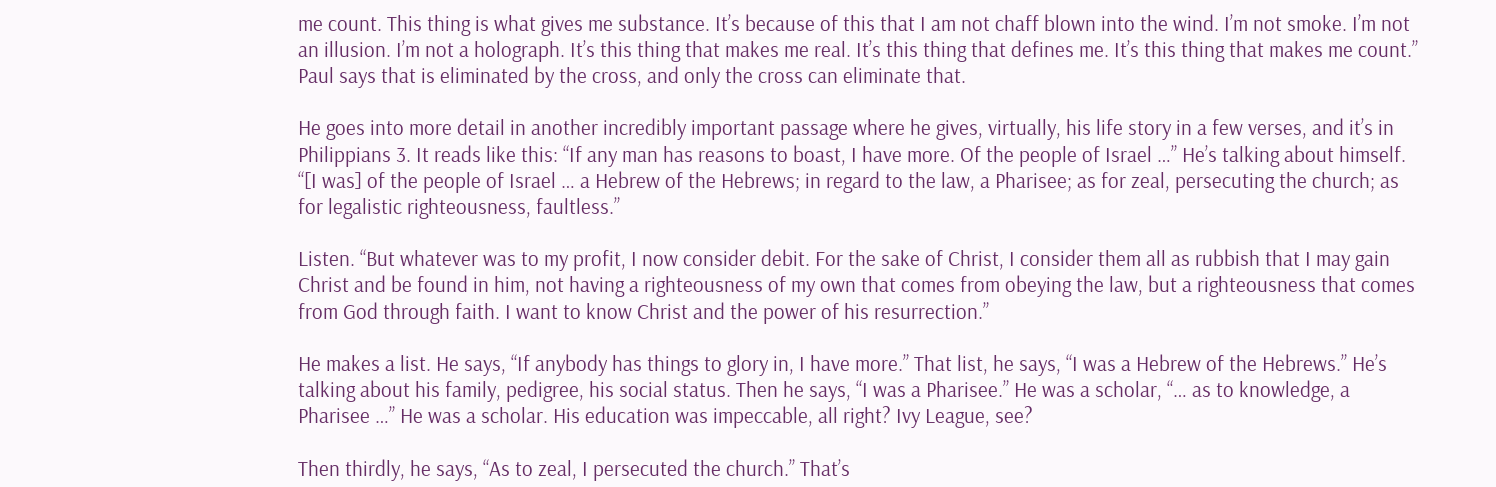me count. This thing is what gives me substance. It’s because of this that I am not chaff blown into the wind. I’m not smoke. I’m not an illusion. I’m not a holograph. It’s this thing that makes me real. It’s this thing that defines me. It’s this thing that makes me count.” Paul says that is eliminated by the cross, and only the cross can eliminate that.

He goes into more detail in another incredibly important passage where he gives, virtually, his life story in a few verses, and it’s in Philippians 3. It reads like this: “If any man has reasons to boast, I have more. Of the people of Israel …” He’s talking about himself. “[I was] of the people of Israel … a Hebrew of the Hebrews; in regard to the law, a Pharisee; as for zeal, persecuting the church; as for legalistic righteousness, faultless.”

Listen. “But whatever was to my profit, I now consider debit. For the sake of Christ, I consider them all as rubbish that I may gain Christ and be found in him, not having a righteousness of my own that comes from obeying the law, but a righteousness that comes from God through faith. I want to know Christ and the power of his resurrection.”

He makes a list. He says, “If anybody has things to glory in, I have more.” That list, he says, “I was a Hebrew of the Hebrews.” He’s talking about his family, pedigree, his social status. Then he says, “I was a Pharisee.” He was a scholar, “… as to knowledge, a Pharisee …” He was a scholar. His education was impeccable, all right? Ivy League, see?

Then thirdly, he says, “As to zeal, I persecuted the church.” That’s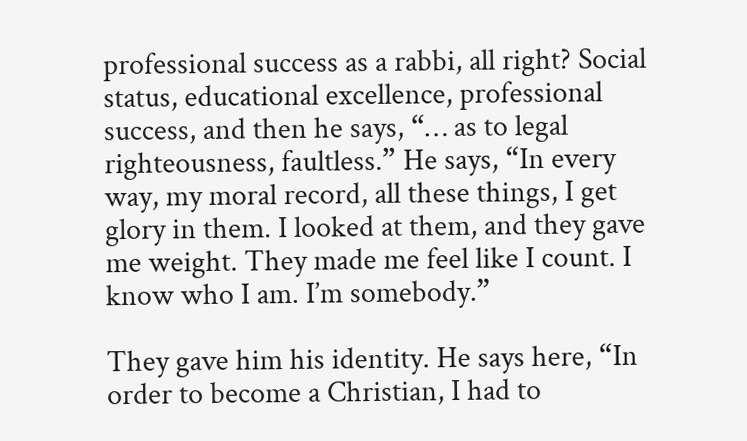professional success as a rabbi, all right? Social status, educational excellence, professional success, and then he says, “… as to legal righteousness, faultless.” He says, “In every way, my moral record, all these things, I get glory in them. I looked at them, and they gave me weight. They made me feel like I count. I know who I am. I’m somebody.”

They gave him his identity. He says here, “In order to become a Christian, I had to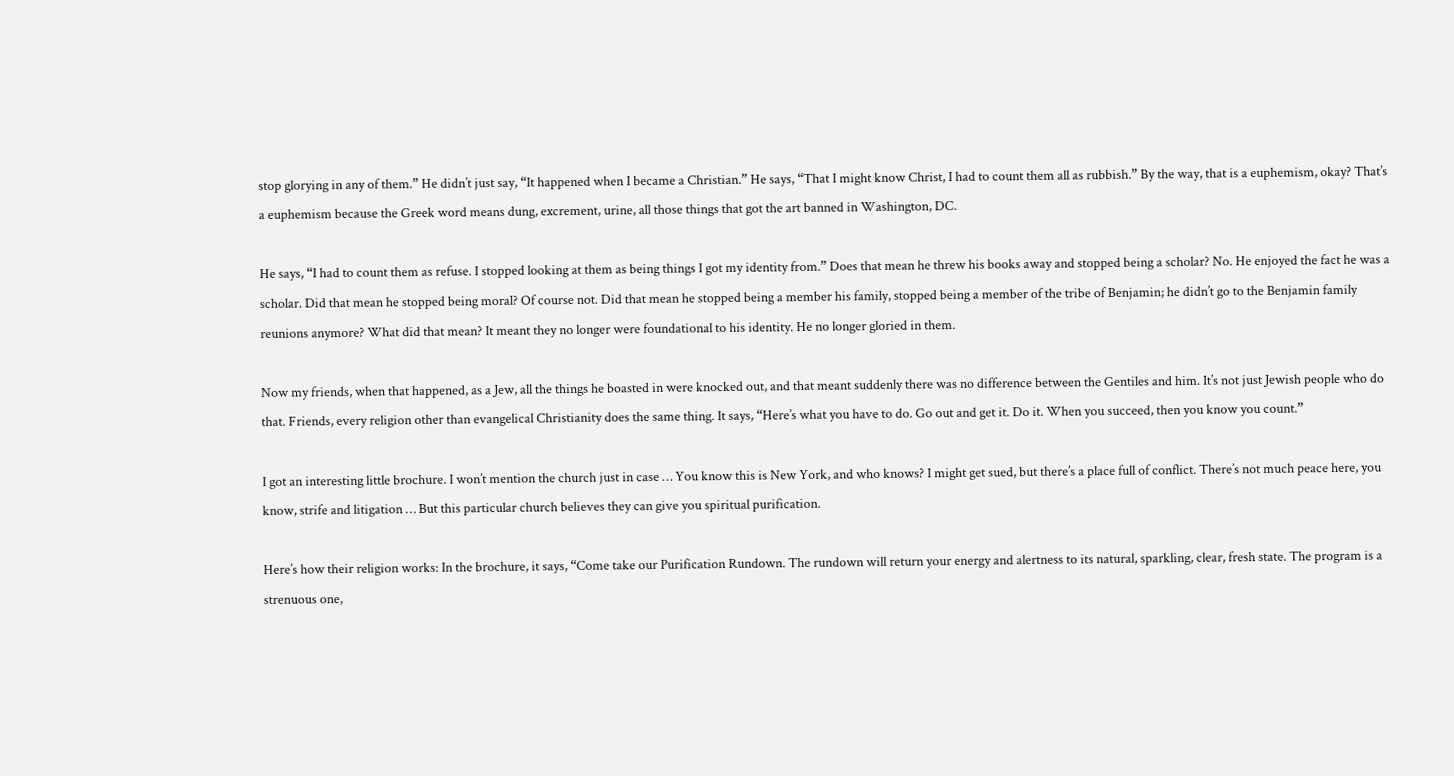stop glorying in any of them.” He didn’t just say, “It happened when I became a Christian.” He says, “That I might know Christ, I had to count them all as rubbish.” By the way, that is a euphemism, okay? That’s a euphemism because the Greek word means dung, excrement, urine, all those things that got the art banned in Washington, DC.

He says, “I had to count them as refuse. I stopped looking at them as being things I got my identity from.” Does that mean he threw his books away and stopped being a scholar? No. He enjoyed the fact he was a scholar. Did that mean he stopped being moral? Of course not. Did that mean he stopped being a member his family, stopped being a member of the tribe of Benjamin; he didn’t go to the Benjamin family reunions anymore? What did that mean? It meant they no longer were foundational to his identity. He no longer gloried in them.

Now my friends, when that happened, as a Jew, all the things he boasted in were knocked out, and that meant suddenly there was no difference between the Gentiles and him. It’s not just Jewish people who do that. Friends, every religion other than evangelical Christianity does the same thing. It says, “Here’s what you have to do. Go out and get it. Do it. When you succeed, then you know you count.”

I got an interesting little brochure. I won’t mention the church just in case … You know this is New York, and who knows? I might get sued, but there’s a place full of conflict. There’s not much peace here, you know, strife and litigation … But this particular church believes they can give you spiritual purification.

Here’s how their religion works: In the brochure, it says, “Come take our Purification Rundown. The rundown will return your energy and alertness to its natural, sparkling, clear, fresh state. The program is a strenuous one,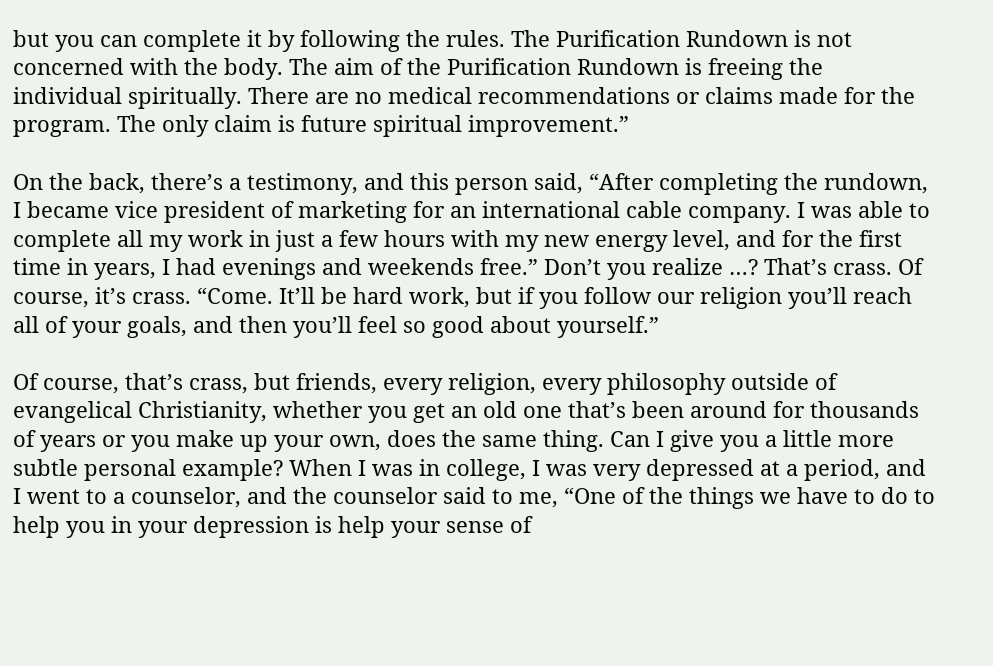but you can complete it by following the rules. The Purification Rundown is not concerned with the body. The aim of the Purification Rundown is freeing the individual spiritually. There are no medical recommendations or claims made for the program. The only claim is future spiritual improvement.”

On the back, there’s a testimony, and this person said, “After completing the rundown, I became vice president of marketing for an international cable company. I was able to complete all my work in just a few hours with my new energy level, and for the first time in years, I had evenings and weekends free.” Don’t you realize …? That’s crass. Of course, it’s crass. “Come. It’ll be hard work, but if you follow our religion you’ll reach all of your goals, and then you’ll feel so good about yourself.”

Of course, that’s crass, but friends, every religion, every philosophy outside of evangelical Christianity, whether you get an old one that’s been around for thousands of years or you make up your own, does the same thing. Can I give you a little more subtle personal example? When I was in college, I was very depressed at a period, and I went to a counselor, and the counselor said to me, “One of the things we have to do to help you in your depression is help your sense of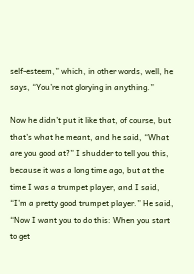self-esteem,” which, in other words, well, he says, “You’re not glorying in anything.”

Now he didn’t put it like that, of course, but that’s what he meant, and he said, “What are you good at?” I shudder to tell you this, because it was a long time ago, but at the time I was a trumpet player, and I said, “I’m a pretty good trumpet player.” He said, “Now I want you to do this: When you start to get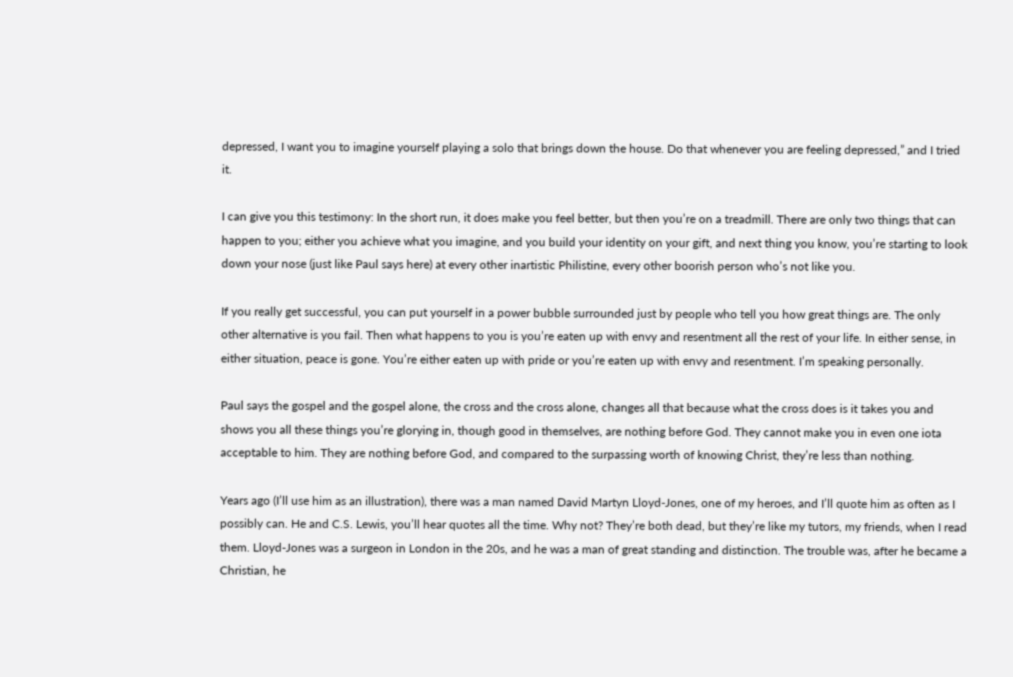depressed, I want you to imagine yourself playing a solo that brings down the house. Do that whenever you are feeling depressed,” and I tried it.

I can give you this testimony: In the short run, it does make you feel better, but then you’re on a treadmill. There are only two things that can happen to you; either you achieve what you imagine, and you build your identity on your gift, and next thing you know, you’re starting to look down your nose (just like Paul says here) at every other inartistic Philistine, every other boorish person who’s not like you.

If you really get successful, you can put yourself in a power bubble surrounded just by people who tell you how great things are. The only other alternative is you fail. Then what happens to you is you’re eaten up with envy and resentment all the rest of your life. In either sense, in either situation, peace is gone. You’re either eaten up with pride or you’re eaten up with envy and resentment. I’m speaking personally.

Paul says the gospel and the gospel alone, the cross and the cross alone, changes all that because what the cross does is it takes you and shows you all these things you’re glorying in, though good in themselves, are nothing before God. They cannot make you in even one iota acceptable to him. They are nothing before God, and compared to the surpassing worth of knowing Christ, they’re less than nothing.

Years ago (I’ll use him as an illustration), there was a man named David Martyn Lloyd-Jones, one of my heroes, and I’ll quote him as often as I possibly can. He and C.S. Lewis, you’ll hear quotes all the time. Why not? They’re both dead, but they’re like my tutors, my friends, when I read them. Lloyd-Jones was a surgeon in London in the 20s, and he was a man of great standing and distinction. The trouble was, after he became a Christian, he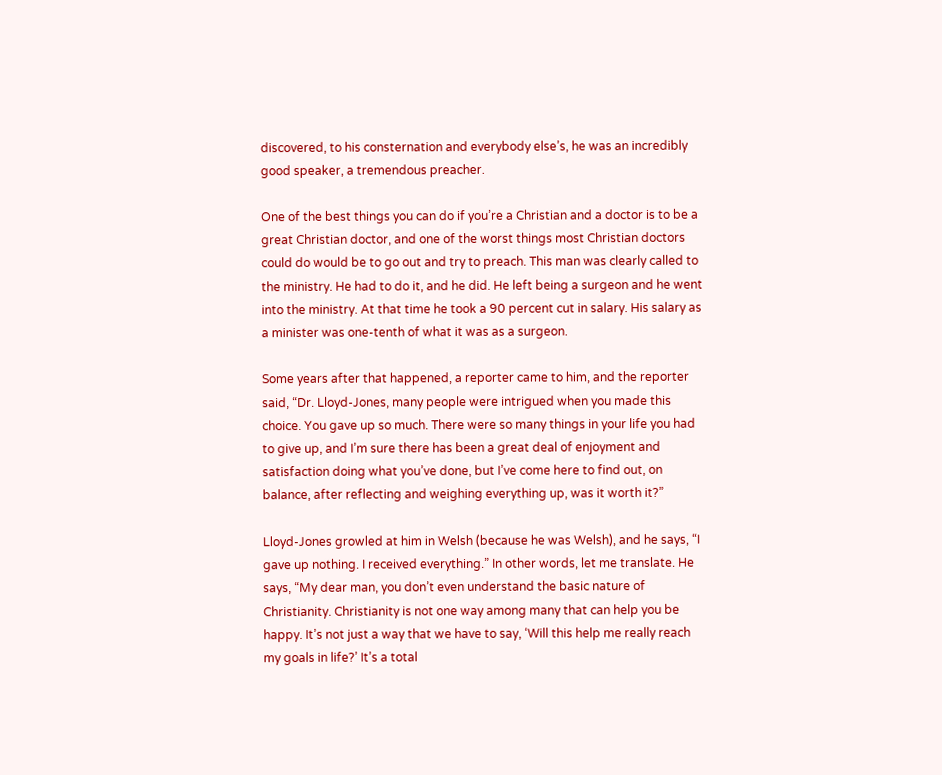discovered, to his consternation and everybody else’s, he was an incredibly good speaker, a tremendous preacher.

One of the best things you can do if you’re a Christian and a doctor is to be a great Christian doctor, and one of the worst things most Christian doctors could do would be to go out and try to preach. This man was clearly called to the ministry. He had to do it, and he did. He left being a surgeon and he went into the ministry. At that time he took a 90 percent cut in salary. His salary as a minister was one-tenth of what it was as a surgeon.

Some years after that happened, a reporter came to him, and the reporter said, “Dr. Lloyd-Jones, many people were intrigued when you made this choice. You gave up so much. There were so many things in your life you had to give up, and I’m sure there has been a great deal of enjoyment and satisfaction doing what you’ve done, but I’ve come here to find out, on balance, after reflecting and weighing everything up, was it worth it?”

Lloyd-Jones growled at him in Welsh (because he was Welsh), and he says, “I gave up nothing. I received everything.” In other words, let me translate. He says, “My dear man, you don’t even understand the basic nature of Christianity. Christianity is not one way among many that can help you be happy. It’s not just a way that we have to say, ‘Will this help me really reach my goals in life?’ It’s a total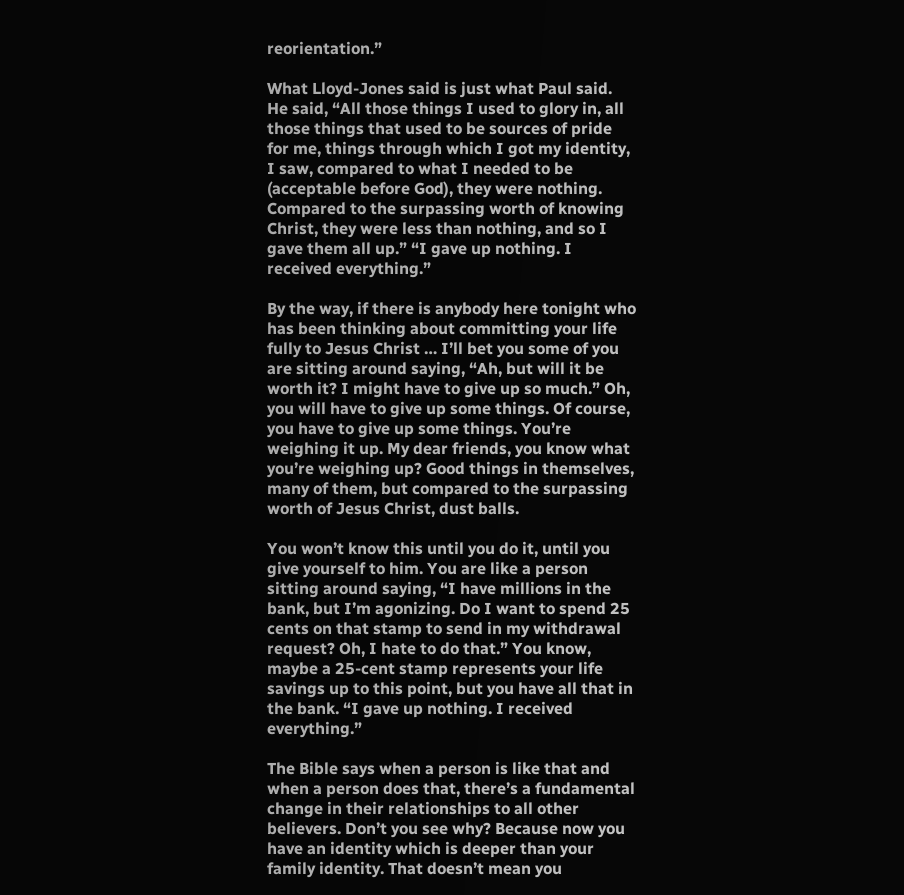reorientation.”

What Lloyd-Jones said is just what Paul said. He said, “All those things I used to glory in, all those things that used to be sources of pride for me, things through which I got my identity, I saw, compared to what I needed to be (acceptable before God), they were nothing. Compared to the surpassing worth of knowing Christ, they were less than nothing, and so I gave them all up.” “I gave up nothing. I received everything.”

By the way, if there is anybody here tonight who has been thinking about committing your life fully to Jesus Christ … I’ll bet you some of you are sitting around saying, “Ah, but will it be worth it? I might have to give up so much.” Oh, you will have to give up some things. Of course, you have to give up some things. You’re weighing it up. My dear friends, you know what you’re weighing up? Good things in themselves, many of them, but compared to the surpassing worth of Jesus Christ, dust balls.

You won’t know this until you do it, until you give yourself to him. You are like a person sitting around saying, “I have millions in the bank, but I’m agonizing. Do I want to spend 25 cents on that stamp to send in my withdrawal request? Oh, I hate to do that.” You know, maybe a 25-cent stamp represents your life savings up to this point, but you have all that in the bank. “I gave up nothing. I received everything.”

The Bible says when a person is like that and when a person does that, there’s a fundamental change in their relationships to all other believers. Don’t you see why? Because now you have an identity which is deeper than your family identity. That doesn’t mean you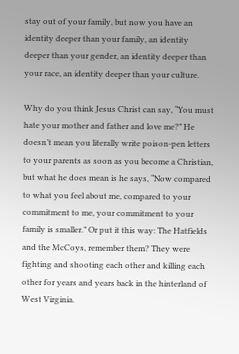stay out of your family, but now you have an identity deeper than your family, an identity deeper than your gender, an identity deeper than your race, an identity deeper than your culture.

Why do you think Jesus Christ can say, “You must hate your mother and father and love me?” He doesn’t mean you literally write poison-pen letters to your parents as soon as you become a Christian, but what he does mean is he says, “Now compared to what you feel about me, compared to your commitment to me, your commitment to your family is smaller.” Or put it this way: The Hatfields and the McCoys, remember them? They were fighting and shooting each other and killing each other for years and years back in the hinterland of West Virginia.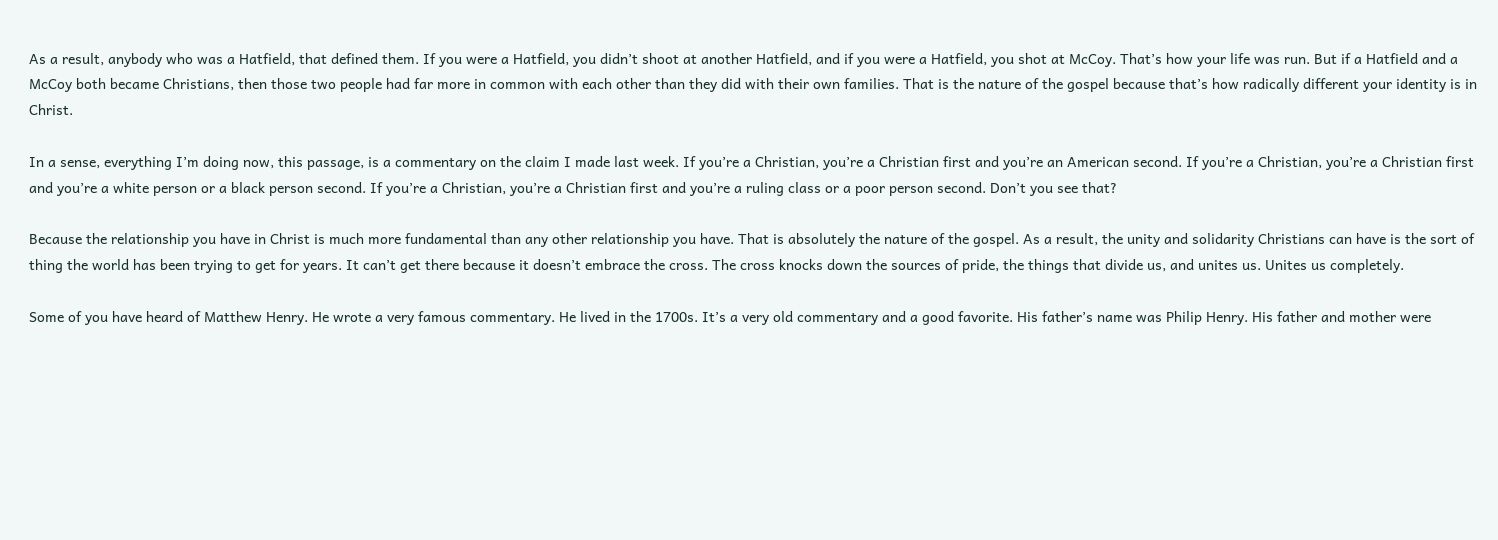As a result, anybody who was a Hatfield, that defined them. If you were a Hatfield, you didn’t shoot at another Hatfield, and if you were a Hatfield, you shot at McCoy. That’s how your life was run. But if a Hatfield and a McCoy both became Christians, then those two people had far more in common with each other than they did with their own families. That is the nature of the gospel because that’s how radically different your identity is in Christ.

In a sense, everything I’m doing now, this passage, is a commentary on the claim I made last week. If you’re a Christian, you’re a Christian first and you’re an American second. If you’re a Christian, you’re a Christian first and you’re a white person or a black person second. If you’re a Christian, you’re a Christian first and you’re a ruling class or a poor person second. Don’t you see that?

Because the relationship you have in Christ is much more fundamental than any other relationship you have. That is absolutely the nature of the gospel. As a result, the unity and solidarity Christians can have is the sort of thing the world has been trying to get for years. It can’t get there because it doesn’t embrace the cross. The cross knocks down the sources of pride, the things that divide us, and unites us. Unites us completely.

Some of you have heard of Matthew Henry. He wrote a very famous commentary. He lived in the 1700s. It’s a very old commentary and a good favorite. His father’s name was Philip Henry. His father and mother were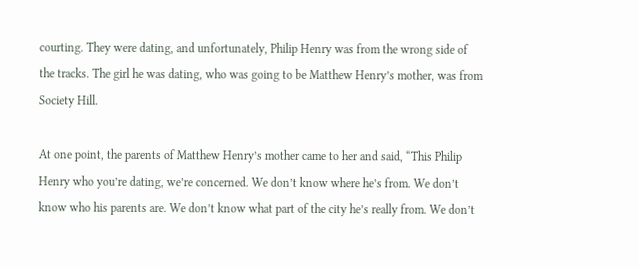courting. They were dating, and unfortunately, Philip Henry was from the wrong side of the tracks. The girl he was dating, who was going to be Matthew Henry’s mother, was from Society Hill.

At one point, the parents of Matthew Henry’s mother came to her and said, “This Philip Henry who you’re dating, we’re concerned. We don’t know where he’s from. We don’t know who his parents are. We don’t know what part of the city he’s really from. We don’t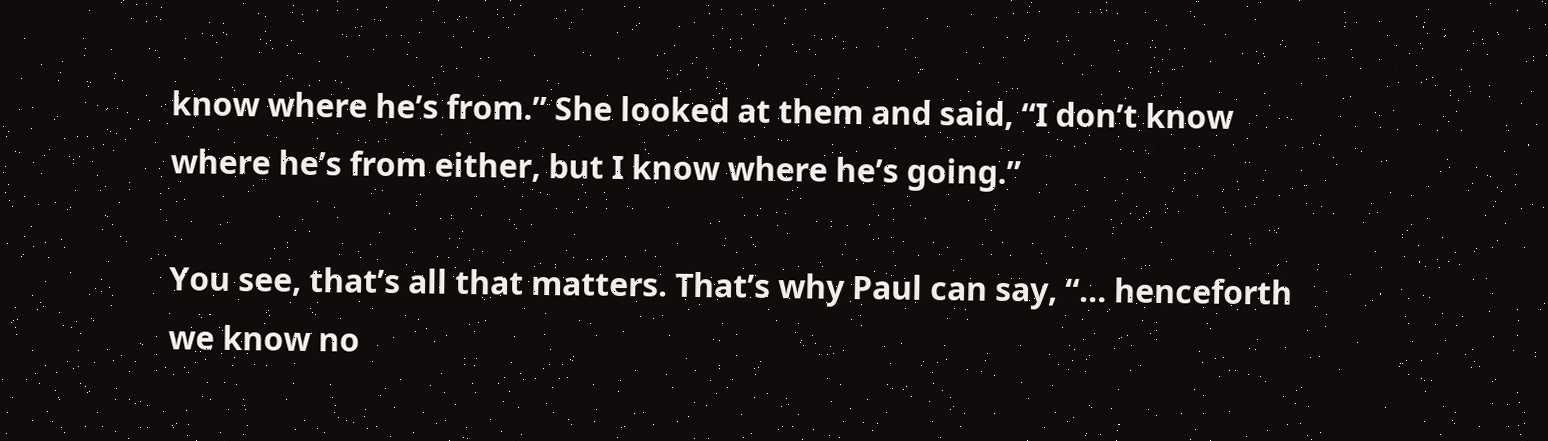know where he’s from.” She looked at them and said, “I don’t know where he’s from either, but I know where he’s going.”

You see, that’s all that matters. That’s why Paul can say, “… henceforth we know no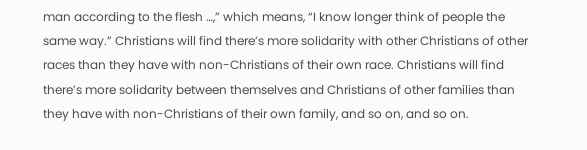man according to the flesh …,” which means, “I know longer think of people the same way.” Christians will find there’s more solidarity with other Christians of other races than they have with non-Christians of their own race. Christians will find there’s more solidarity between themselves and Christians of other families than they have with non-Christians of their own family, and so on, and so on.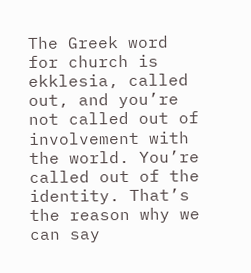The Greek word for church is ekklesia, called out, and you’re not called out of involvement with the world. You’re called out of the identity. That’s the reason why we can say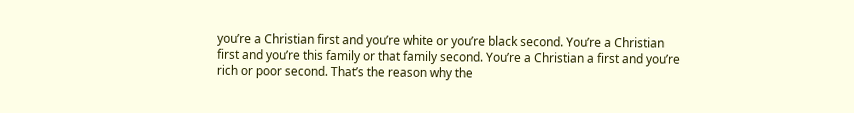you’re a Christian first and you’re white or you’re black second. You’re a Christian first and you’re this family or that family second. You’re a Christian a first and you’re rich or poor second. That’s the reason why the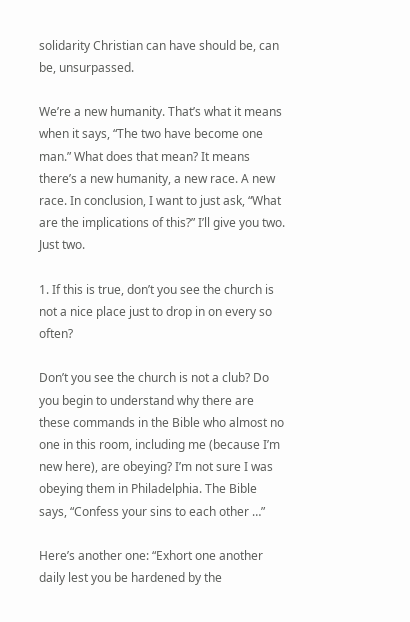solidarity Christian can have should be, can be, unsurpassed.

We’re a new humanity. That’s what it means when it says, “The two have become one man.” What does that mean? It means there’s a new humanity, a new race. A new race. In conclusion, I want to just ask, “What are the implications of this?” I’ll give you two. Just two.

1. If this is true, don’t you see the church is not a nice place just to drop in on every so often?

Don’t you see the church is not a club? Do you begin to understand why there are these commands in the Bible who almost no one in this room, including me (because I’m new here), are obeying? I’m not sure I was obeying them in Philadelphia. The Bible says, “Confess your sins to each other …”

Here’s another one: “Exhort one another daily lest you be hardened by the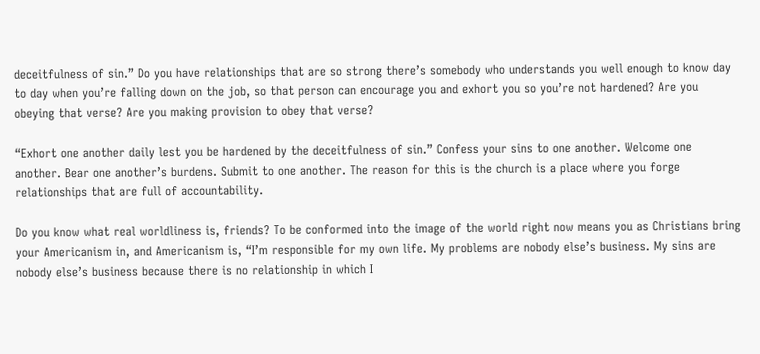deceitfulness of sin.” Do you have relationships that are so strong there’s somebody who understands you well enough to know day to day when you’re falling down on the job, so that person can encourage you and exhort you so you’re not hardened? Are you obeying that verse? Are you making provision to obey that verse?

“Exhort one another daily lest you be hardened by the deceitfulness of sin.” Confess your sins to one another. Welcome one another. Bear one another’s burdens. Submit to one another. The reason for this is the church is a place where you forge relationships that are full of accountability.

Do you know what real worldliness is, friends? To be conformed into the image of the world right now means you as Christians bring your Americanism in, and Americanism is, “I’m responsible for my own life. My problems are nobody else’s business. My sins are nobody else’s business because there is no relationship in which I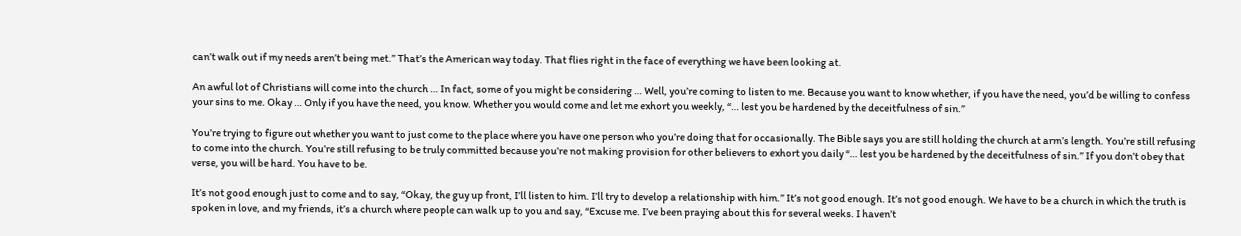can’t walk out if my needs aren’t being met.” That’s the American way today. That flies right in the face of everything we have been looking at.

An awful lot of Christians will come into the church … In fact, some of you might be considering … Well, you’re coming to listen to me. Because you want to know whether, if you have the need, you’d be willing to confess your sins to me. Okay … Only if you have the need, you know. Whether you would come and let me exhort you weekly, “… lest you be hardened by the deceitfulness of sin.”

You’re trying to figure out whether you want to just come to the place where you have one person who you’re doing that for occasionally. The Bible says you are still holding the church at arm’s length. You’re still refusing to come into the church. You’re still refusing to be truly committed because you’re not making provision for other believers to exhort you daily “… lest you be hardened by the deceitfulness of sin.” If you don’t obey that verse, you will be hard. You have to be.

It’s not good enough just to come and to say, “Okay, the guy up front, I’ll listen to him. I’ll try to develop a relationship with him.” It’s not good enough. It’s not good enough. We have to be a church in which the truth is spoken in love, and my friends, it’s a church where people can walk up to you and say, “Excuse me. I’ve been praying about this for several weeks. I haven’t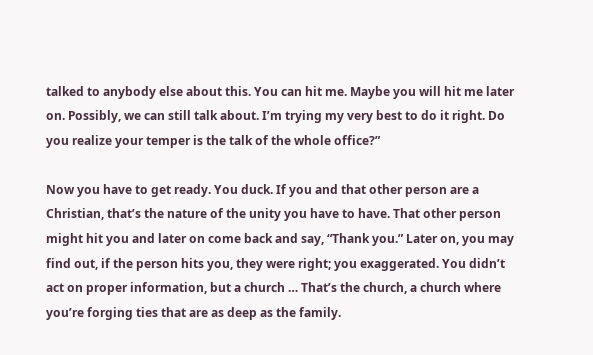talked to anybody else about this. You can hit me. Maybe you will hit me later on. Possibly, we can still talk about. I’m trying my very best to do it right. Do you realize your temper is the talk of the whole office?”

Now you have to get ready. You duck. If you and that other person are a Christian, that’s the nature of the unity you have to have. That other person might hit you and later on come back and say, “Thank you.” Later on, you may find out, if the person hits you, they were right; you exaggerated. You didn’t act on proper information, but a church … That’s the church, a church where you’re forging ties that are as deep as the family.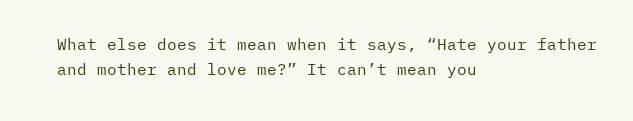What else does it mean when it says, “Hate your father and mother and love me?” It can’t mean you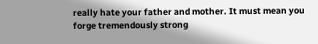really hate your father and mother. It must mean you forge tremendously strong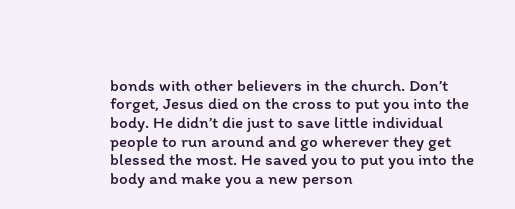bonds with other believers in the church. Don’t forget, Jesus died on the cross to put you into the body. He didn’t die just to save little individual people to run around and go wherever they get blessed the most. He saved you to put you into the body and make you a new person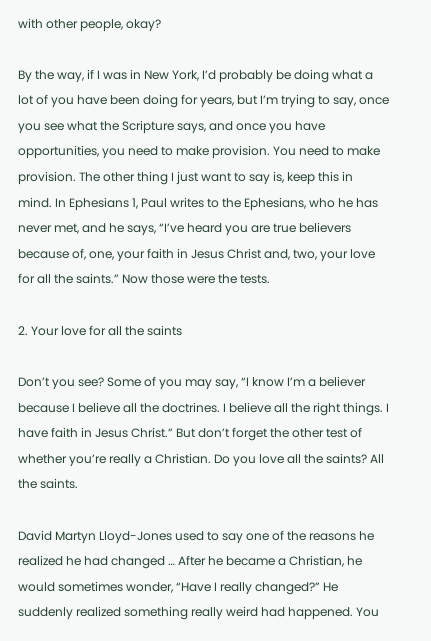with other people, okay?

By the way, if I was in New York, I’d probably be doing what a lot of you have been doing for years, but I’m trying to say, once you see what the Scripture says, and once you have opportunities, you need to make provision. You need to make provision. The other thing I just want to say is, keep this in mind. In Ephesians 1, Paul writes to the Ephesians, who he has never met, and he says, “I’ve heard you are true believers because of, one, your faith in Jesus Christ and, two, your love for all the saints.” Now those were the tests.

2. Your love for all the saints

Don’t you see? Some of you may say, “I know I’m a believer because I believe all the doctrines. I believe all the right things. I have faith in Jesus Christ.” But don’t forget the other test of whether you’re really a Christian. Do you love all the saints? All the saints.

David Martyn Lloyd-Jones used to say one of the reasons he realized he had changed … After he became a Christian, he would sometimes wonder, “Have I really changed?” He suddenly realized something really weird had happened. You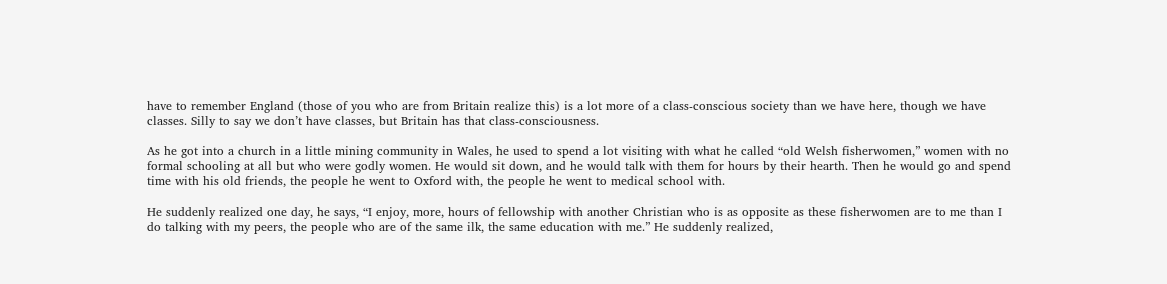have to remember England (those of you who are from Britain realize this) is a lot more of a class-conscious society than we have here, though we have classes. Silly to say we don’t have classes, but Britain has that class-consciousness.

As he got into a church in a little mining community in Wales, he used to spend a lot visiting with what he called “old Welsh fisherwomen,” women with no formal schooling at all but who were godly women. He would sit down, and he would talk with them for hours by their hearth. Then he would go and spend time with his old friends, the people he went to Oxford with, the people he went to medical school with.

He suddenly realized one day, he says, “I enjoy, more, hours of fellowship with another Christian who is as opposite as these fisherwomen are to me than I do talking with my peers, the people who are of the same ilk, the same education with me.” He suddenly realized,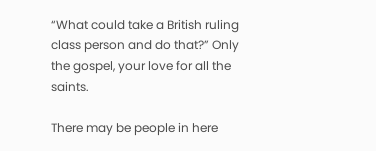“What could take a British ruling class person and do that?” Only the gospel, your love for all the saints.

There may be people in here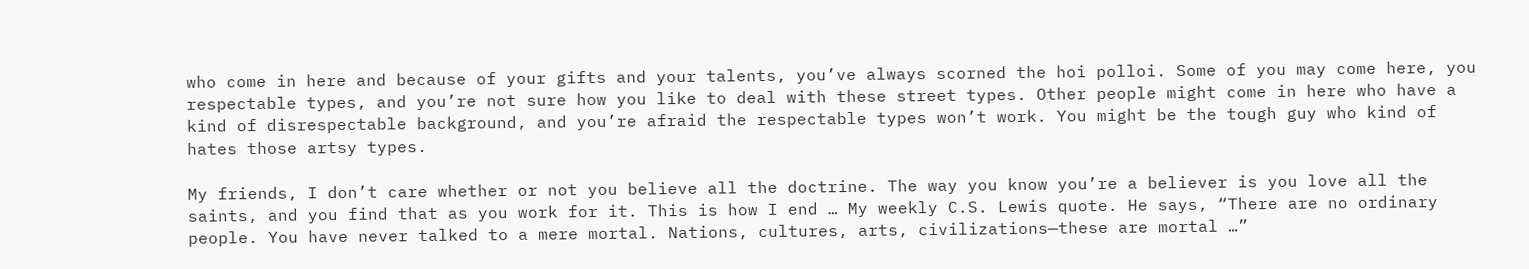who come in here and because of your gifts and your talents, you’ve always scorned the hoi polloi. Some of you may come here, you respectable types, and you’re not sure how you like to deal with these street types. Other people might come in here who have a kind of disrespectable background, and you’re afraid the respectable types won’t work. You might be the tough guy who kind of hates those artsy types.

My friends, I don’t care whether or not you believe all the doctrine. The way you know you’re a believer is you love all the saints, and you find that as you work for it. This is how I end … My weekly C.S. Lewis quote. He says, “There are no ordinary people. You have never talked to a mere mortal. Nations, cultures, arts, civilizations—these are mortal …”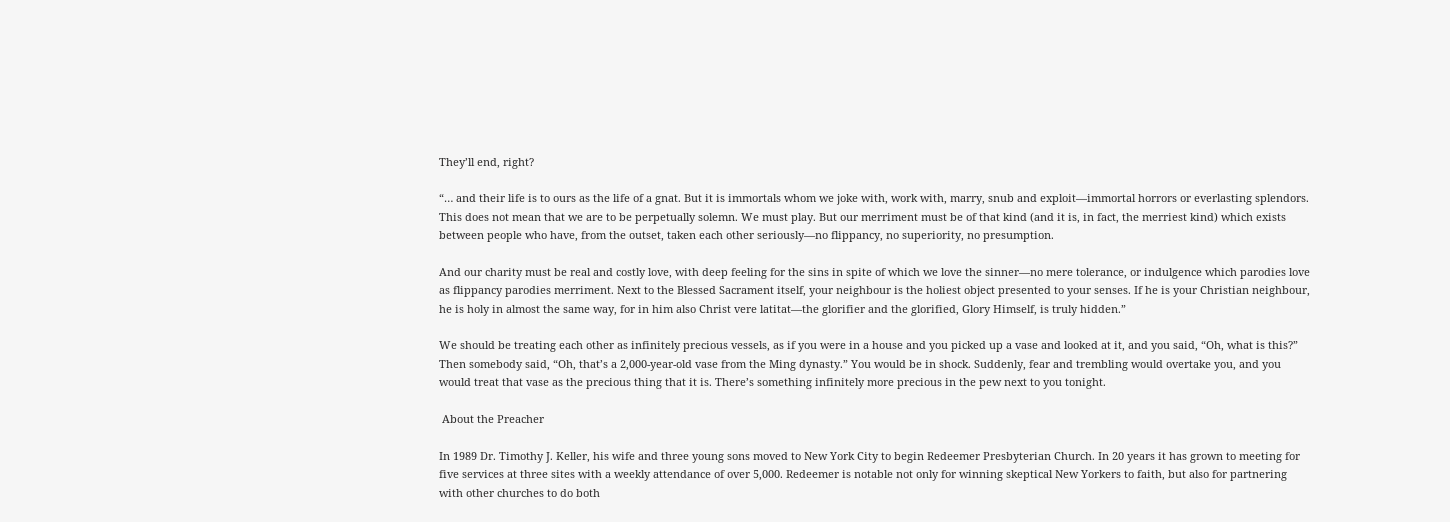They’ll end, right?

“… and their life is to ours as the life of a gnat. But it is immortals whom we joke with, work with, marry, snub and exploit—immortal horrors or everlasting splendors. This does not mean that we are to be perpetually solemn. We must play. But our merriment must be of that kind (and it is, in fact, the merriest kind) which exists between people who have, from the outset, taken each other seriously—no flippancy, no superiority, no presumption.

And our charity must be real and costly love, with deep feeling for the sins in spite of which we love the sinner—no mere tolerance, or indulgence which parodies love as flippancy parodies merriment. Next to the Blessed Sacrament itself, your neighbour is the holiest object presented to your senses. If he is your Christian neighbour, he is holy in almost the same way, for in him also Christ vere latitat—the glorifier and the glorified, Glory Himself, is truly hidden.”

We should be treating each other as infinitely precious vessels, as if you were in a house and you picked up a vase and looked at it, and you said, “Oh, what is this?” Then somebody said, “Oh, that’s a 2,000-year-old vase from the Ming dynasty.” You would be in shock. Suddenly, fear and trembling would overtake you, and you would treat that vase as the precious thing that it is. There’s something infinitely more precious in the pew next to you tonight.

 About the Preacher

In 1989 Dr. Timothy J. Keller, his wife and three young sons moved to New York City to begin Redeemer Presbyterian Church. In 20 years it has grown to meeting for five services at three sites with a weekly attendance of over 5,000. Redeemer is notable not only for winning skeptical New Yorkers to faith, but also for partnering with other churches to do both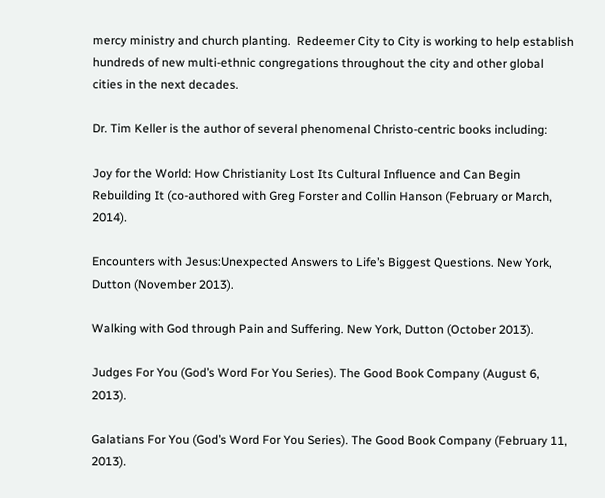mercy ministry and church planting.  Redeemer City to City is working to help establish hundreds of new multi-ethnic congregations throughout the city and other global cities in the next decades.

Dr. Tim Keller is the author of several phenomenal Christo-centric books including:

Joy for the World: How Christianity Lost Its Cultural Influence and Can Begin Rebuilding It (co-authored with Greg Forster and Collin Hanson (February or March, 2014).

Encounters with Jesus:Unexpected Answers to Life’s Biggest Questions. New York, Dutton (November 2013).

Walking with God through Pain and Suffering. New York, Dutton (October 2013).

Judges For You (God’s Word For You Series). The Good Book Company (August 6, 2013).

Galatians For You (God’s Word For You Series). The Good Book Company (February 11, 2013).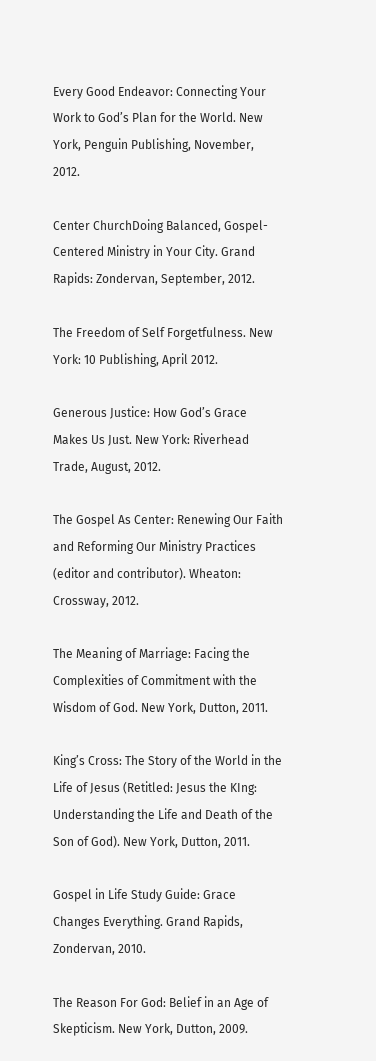Every Good Endeavor: Connecting Your Work to God’s Plan for the World. New York, Penguin Publishing, November, 2012.

Center ChurchDoing Balanced, Gospel-Centered Ministry in Your City. Grand Rapids: Zondervan, September, 2012.

The Freedom of Self Forgetfulness. New York: 10 Publishing, April 2012.

Generous Justice: How God’s Grace Makes Us Just. New York: Riverhead Trade, August, 2012.

The Gospel As Center: Renewing Our Faith and Reforming Our Ministry Practices (editor and contributor). Wheaton: Crossway, 2012.

The Meaning of Marriage: Facing the Complexities of Commitment with the Wisdom of God. New York, Dutton, 2011.

King’s Cross: The Story of the World in the Life of Jesus (Retitled: Jesus the KIng: Understanding the Life and Death of the Son of God). New York, Dutton, 2011.

Gospel in Life Study Guide: Grace Changes Everything. Grand Rapids, Zondervan, 2010.

The Reason For God: Belief in an Age of Skepticism. New York, Dutton, 2009.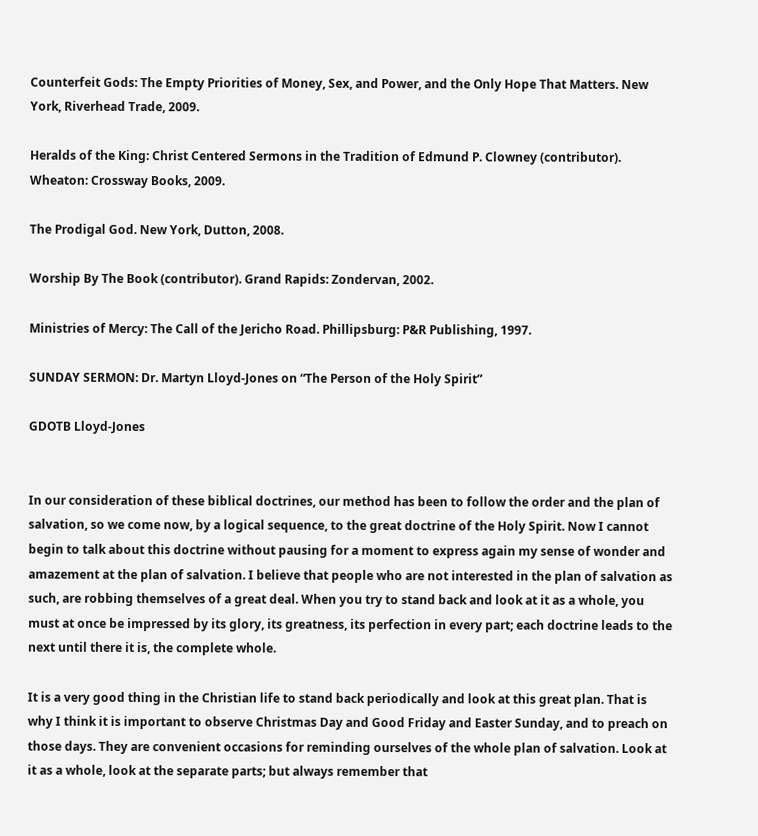Counterfeit Gods: The Empty Priorities of Money, Sex, and Power, and the Only Hope That Matters. New York, Riverhead Trade, 2009.

Heralds of the King: Christ Centered Sermons in the Tradition of Edmund P. Clowney (contributor). Wheaton: Crossway Books, 2009.

The Prodigal God. New York, Dutton, 2008.

Worship By The Book (contributor). Grand Rapids: Zondervan, 2002.

Ministries of Mercy: The Call of the Jericho Road. Phillipsburg: P&R Publishing, 1997.

SUNDAY SERMON: Dr. Martyn Lloyd-Jones on “The Person of the Holy Spirit”

GDOTB Lloyd-Jones


In our consideration of these biblical doctrines, our method has been to follow the order and the plan of salvation, so we come now, by a logical sequence, to the great doctrine of the Holy Spirit. Now I cannot begin to talk about this doctrine without pausing for a moment to express again my sense of wonder and amazement at the plan of salvation. I believe that people who are not interested in the plan of salvation as such, are robbing themselves of a great deal. When you try to stand back and look at it as a whole, you must at once be impressed by its glory, its greatness, its perfection in every part; each doctrine leads to the next until there it is, the complete whole.

It is a very good thing in the Christian life to stand back periodically and look at this great plan. That is why I think it is important to observe Christmas Day and Good Friday and Easter Sunday, and to preach on those days. They are convenient occasions for reminding ourselves of the whole plan of salvation. Look at it as a whole, look at the separate parts; but always remember that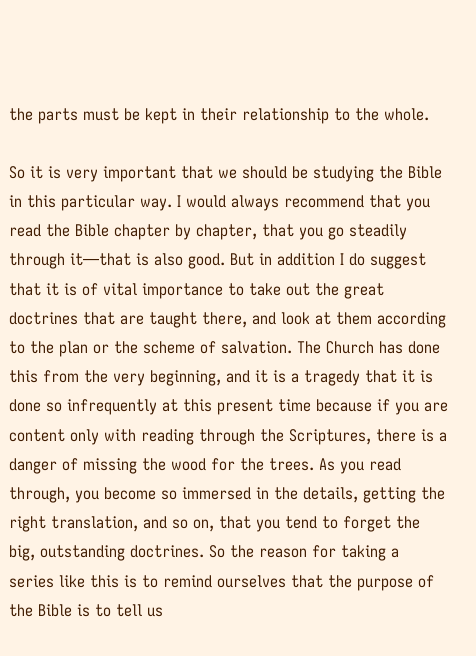the parts must be kept in their relationship to the whole.

So it is very important that we should be studying the Bible in this particular way. I would always recommend that you read the Bible chapter by chapter, that you go steadily through it—that is also good. But in addition I do suggest that it is of vital importance to take out the great doctrines that are taught there, and look at them according to the plan or the scheme of salvation. The Church has done this from the very beginning, and it is a tragedy that it is done so infrequently at this present time because if you are content only with reading through the Scriptures, there is a danger of missing the wood for the trees. As you read through, you become so immersed in the details, getting the right translation, and so on, that you tend to forget the big, outstanding doctrines. So the reason for taking a series like this is to remind ourselves that the purpose of the Bible is to tell us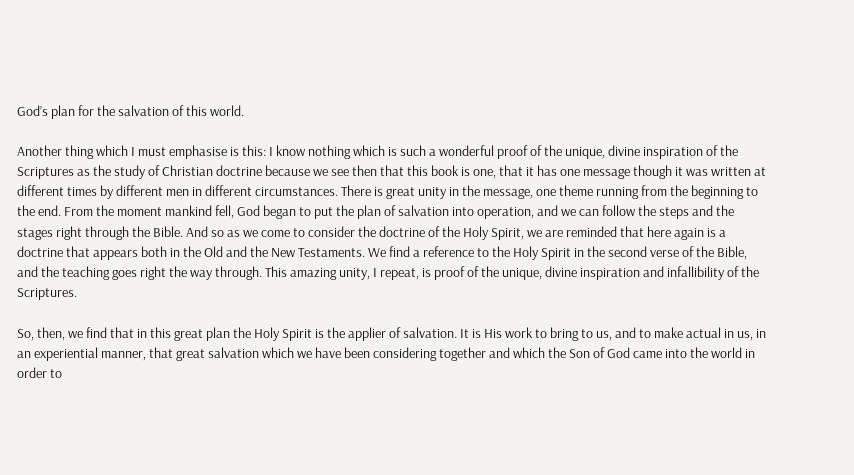God’s plan for the salvation of this world.

Another thing which I must emphasise is this: I know nothing which is such a wonderful proof of the unique, divine inspiration of the Scriptures as the study of Christian doctrine because we see then that this book is one, that it has one message though it was written at different times by different men in different circumstances. There is great unity in the message, one theme running from the beginning to the end. From the moment mankind fell, God began to put the plan of salvation into operation, and we can follow the steps and the stages right through the Bible. And so as we come to consider the doctrine of the Holy Spirit, we are reminded that here again is a doctrine that appears both in the Old and the New Testaments. We find a reference to the Holy Spirit in the second verse of the Bible, and the teaching goes right the way through. This amazing unity, I repeat, is proof of the unique, divine inspiration and infallibility of the Scriptures.

So, then, we find that in this great plan the Holy Spirit is the applier of salvation. It is His work to bring to us, and to make actual in us, in an experiential manner, that great salvation which we have been considering together and which the Son of God came into the world in order to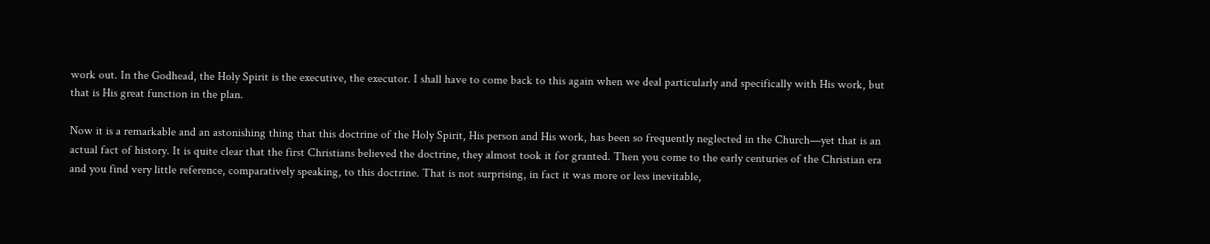work out. In the Godhead, the Holy Spirit is the executive, the executor. I shall have to come back to this again when we deal particularly and specifically with His work, but that is His great function in the plan.

Now it is a remarkable and an astonishing thing that this doctrine of the Holy Spirit, His person and His work, has been so frequently neglected in the Church—yet that is an actual fact of history. It is quite clear that the first Christians believed the doctrine, they almost took it for granted. Then you come to the early centuries of the Christian era and you find very little reference, comparatively speaking, to this doctrine. That is not surprising, in fact it was more or less inevitable,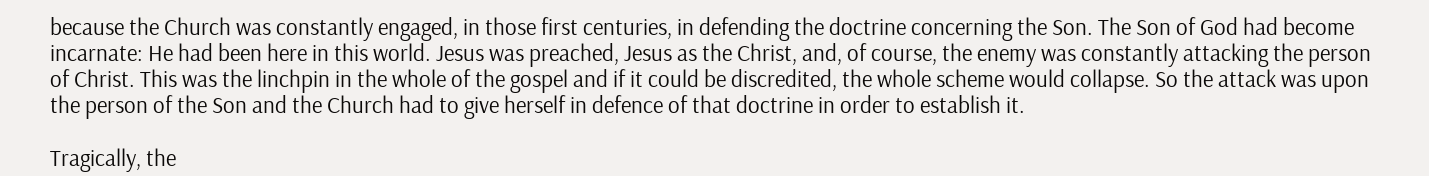because the Church was constantly engaged, in those first centuries, in defending the doctrine concerning the Son. The Son of God had become incarnate: He had been here in this world. Jesus was preached, Jesus as the Christ, and, of course, the enemy was constantly attacking the person of Christ. This was the linchpin in the whole of the gospel and if it could be discredited, the whole scheme would collapse. So the attack was upon the person of the Son and the Church had to give herself in defence of that doctrine in order to establish it.

Tragically, the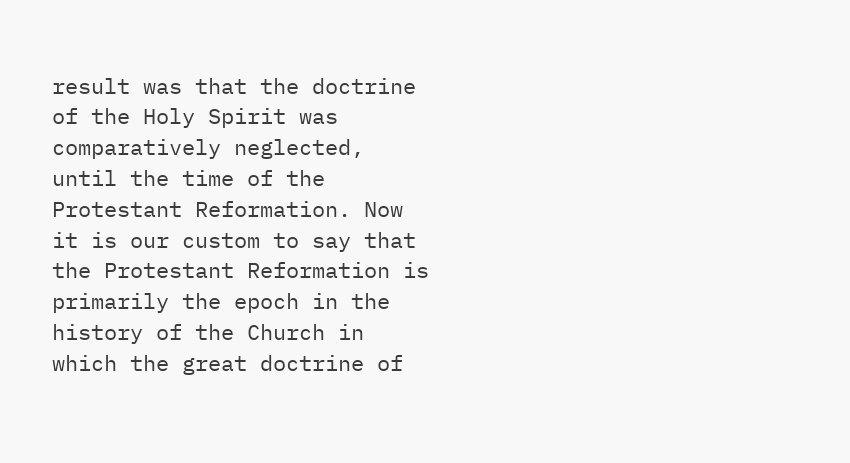result was that the doctrine of the Holy Spirit was comparatively neglected, until the time of the Protestant Reformation. Now it is our custom to say that the Protestant Reformation is primarily the epoch in the history of the Church in which the great doctrine of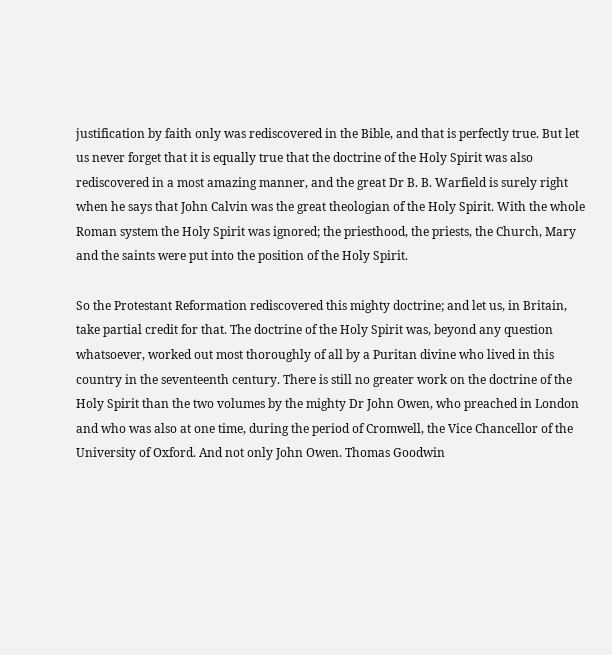justification by faith only was rediscovered in the Bible, and that is perfectly true. But let us never forget that it is equally true that the doctrine of the Holy Spirit was also rediscovered in a most amazing manner, and the great Dr B. B. Warfield is surely right when he says that John Calvin was the great theologian of the Holy Spirit. With the whole Roman system the Holy Spirit was ignored; the priesthood, the priests, the Church, Mary and the saints were put into the position of the Holy Spirit.

So the Protestant Reformation rediscovered this mighty doctrine; and let us, in Britain, take partial credit for that. The doctrine of the Holy Spirit was, beyond any question whatsoever, worked out most thoroughly of all by a Puritan divine who lived in this country in the seventeenth century. There is still no greater work on the doctrine of the Holy Spirit than the two volumes by the mighty Dr John Owen, who preached in London and who was also at one time, during the period of Cromwell, the Vice Chancellor of the University of Oxford. And not only John Owen. Thomas Goodwin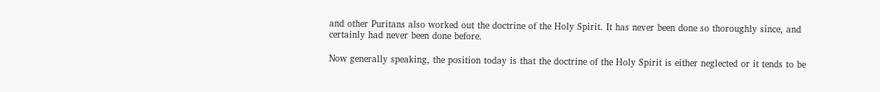and other Puritans also worked out the doctrine of the Holy Spirit. It has never been done so thoroughly since, and certainly had never been done before.

Now generally speaking, the position today is that the doctrine of the Holy Spirit is either neglected or it tends to be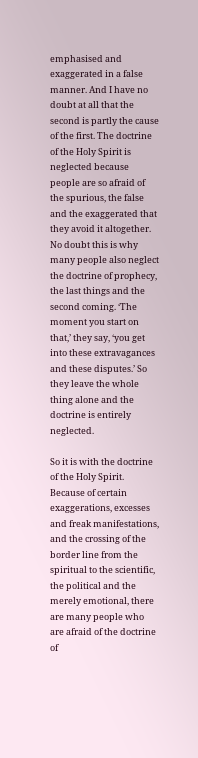emphasised and exaggerated in a false manner. And I have no doubt at all that the second is partly the cause of the first. The doctrine of the Holy Spirit is neglected because people are so afraid of the spurious, the false and the exaggerated that they avoid it altogether. No doubt this is why many people also neglect the doctrine of prophecy, the last things and the second coming. ‘The moment you start on that,’ they say, ‘you get into these extravagances and these disputes.’ So they leave the whole thing alone and the doctrine is entirely neglected.

So it is with the doctrine of the Holy Spirit. Because of certain exaggerations, excesses and freak manifestations, and the crossing of the border line from the spiritual to the scientific, the political and the merely emotional, there are many people who are afraid of the doctrine of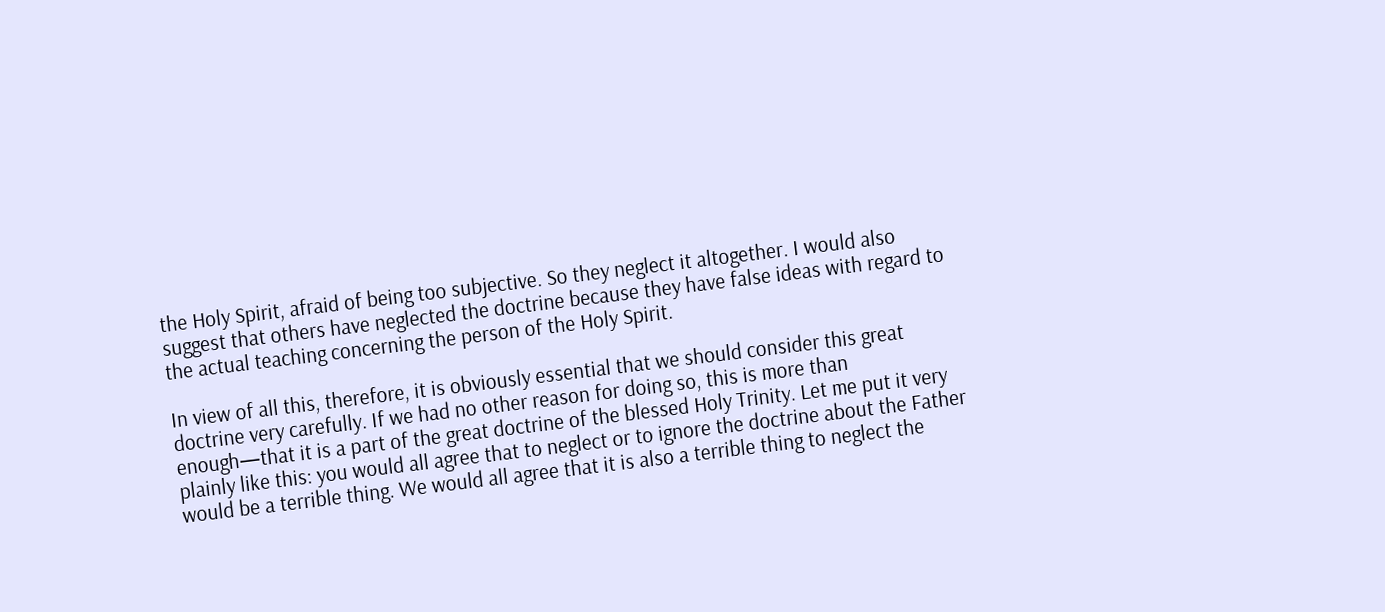the Holy Spirit, afraid of being too subjective. So they neglect it altogether. I would also suggest that others have neglected the doctrine because they have false ideas with regard to the actual teaching concerning the person of the Holy Spirit.

In view of all this, therefore, it is obviously essential that we should consider this great doctrine very carefully. If we had no other reason for doing so, this is more than enough—that it is a part of the great doctrine of the blessed Holy Trinity. Let me put it very plainly like this: you would all agree that to neglect or to ignore the doctrine about the Father would be a terrible thing. We would all agree that it is also a terrible thing to neglect the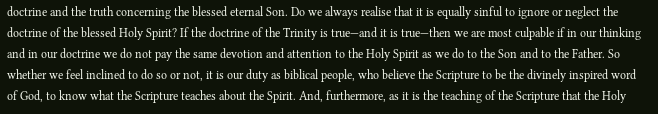doctrine and the truth concerning the blessed eternal Son. Do we always realise that it is equally sinful to ignore or neglect the doctrine of the blessed Holy Spirit? If the doctrine of the Trinity is true—and it is true—then we are most culpable if in our thinking and in our doctrine we do not pay the same devotion and attention to the Holy Spirit as we do to the Son and to the Father. So whether we feel inclined to do so or not, it is our duty as biblical people, who believe the Scripture to be the divinely inspired word of God, to know what the Scripture teaches about the Spirit. And, furthermore, as it is the teaching of the Scripture that the Holy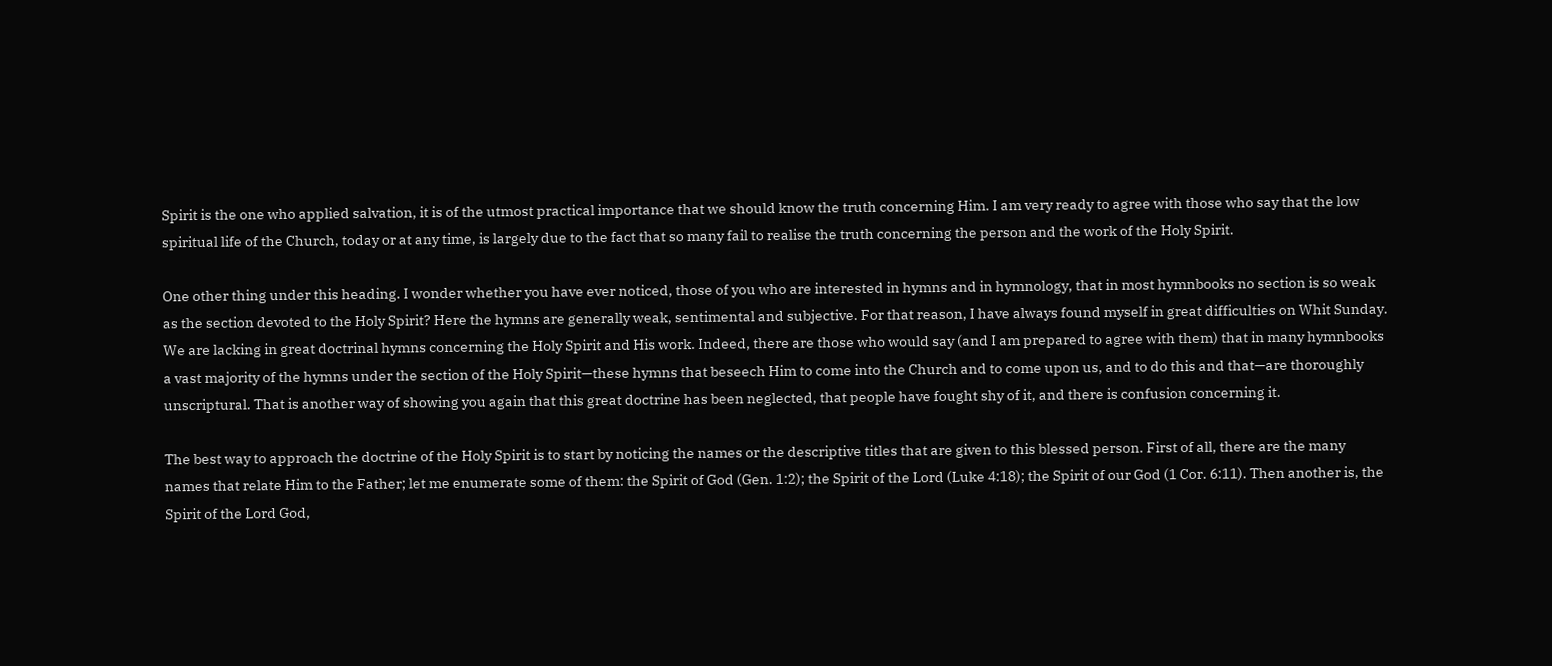Spirit is the one who applied salvation, it is of the utmost practical importance that we should know the truth concerning Him. I am very ready to agree with those who say that the low spiritual life of the Church, today or at any time, is largely due to the fact that so many fail to realise the truth concerning the person and the work of the Holy Spirit.

One other thing under this heading. I wonder whether you have ever noticed, those of you who are interested in hymns and in hymnology, that in most hymnbooks no section is so weak as the section devoted to the Holy Spirit? Here the hymns are generally weak, sentimental and subjective. For that reason, I have always found myself in great difficulties on Whit Sunday. We are lacking in great doctrinal hymns concerning the Holy Spirit and His work. Indeed, there are those who would say (and I am prepared to agree with them) that in many hymnbooks a vast majority of the hymns under the section of the Holy Spirit—these hymns that beseech Him to come into the Church and to come upon us, and to do this and that—are thoroughly unscriptural. That is another way of showing you again that this great doctrine has been neglected, that people have fought shy of it, and there is confusion concerning it.

The best way to approach the doctrine of the Holy Spirit is to start by noticing the names or the descriptive titles that are given to this blessed person. First of all, there are the many names that relate Him to the Father; let me enumerate some of them: the Spirit of God (Gen. 1:2); the Spirit of the Lord (Luke 4:18); the Spirit of our God (1 Cor. 6:11). Then another is, the Spirit of the Lord God,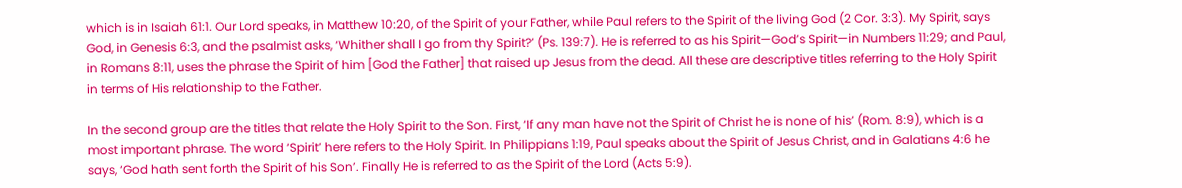which is in Isaiah 61:1. Our Lord speaks, in Matthew 10:20, of the Spirit of your Father, while Paul refers to the Spirit of the living God (2 Cor. 3:3). My Spirit, says God, in Genesis 6:3, and the psalmist asks, ‘Whither shall I go from thy Spirit?’ (Ps. 139:7). He is referred to as his Spirit—God’s Spirit—in Numbers 11:29; and Paul, in Romans 8:11, uses the phrase the Spirit of him [God the Father] that raised up Jesus from the dead. All these are descriptive titles referring to the Holy Spirit in terms of His relationship to the Father.

In the second group are the titles that relate the Holy Spirit to the Son. First, ‘If any man have not the Spirit of Christ he is none of his’ (Rom. 8:9), which is a most important phrase. The word ‘Spirit’ here refers to the Holy Spirit. In Philippians 1:19, Paul speaks about the Spirit of Jesus Christ, and in Galatians 4:6 he says, ‘God hath sent forth the Spirit of his Son’. Finally He is referred to as the Spirit of the Lord (Acts 5:9).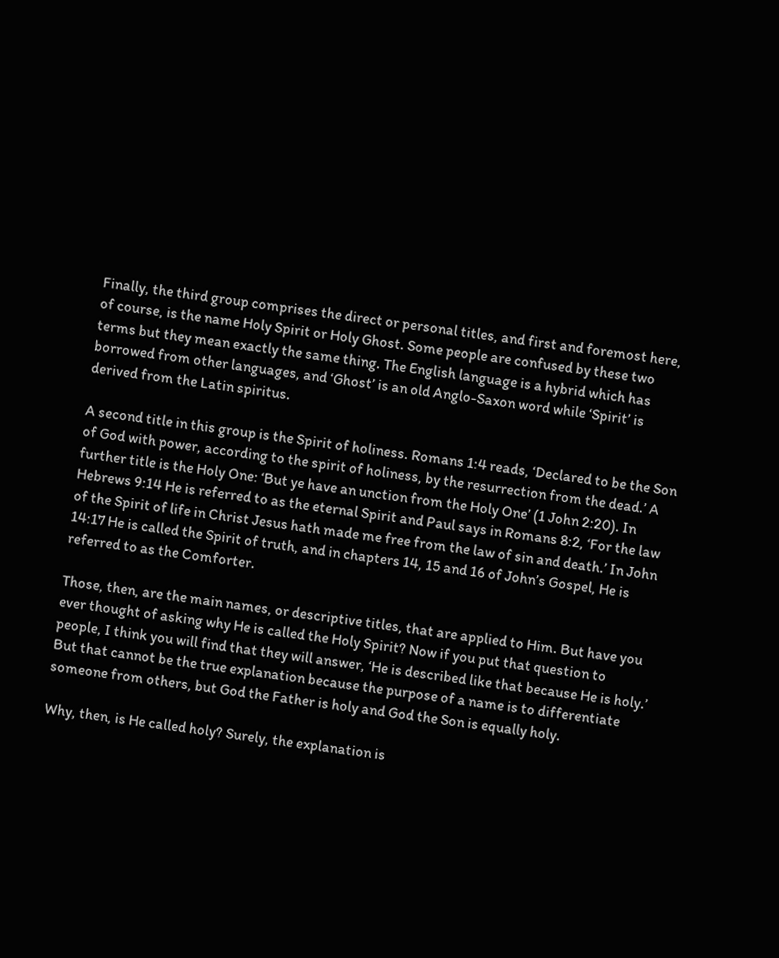Finally, the third group comprises the direct or personal titles, and first and foremost here, of course, is the name Holy Spirit or Holy Ghost. Some people are confused by these two terms but they mean exactly the same thing. The English language is a hybrid which has borrowed from other languages, and ‘Ghost’ is an old Anglo-Saxon word while ‘Spirit’ is derived from the Latin spiritus.

A second title in this group is the Spirit of holiness. Romans 1:4 reads, ‘Declared to be the Son of God with power, according to the spirit of holiness, by the resurrection from the dead.’ A further title is the Holy One: ‘But ye have an unction from the Holy One’ (1 John 2:20). In Hebrews 9:14 He is referred to as the eternal Spirit and Paul says in Romans 8:2, ‘For the law of the Spirit of life in Christ Jesus hath made me free from the law of sin and death.’ In John 14:17 He is called the Spirit of truth, and in chapters 14, 15 and 16 of John’s Gospel, He is referred to as the Comforter.

Those, then, are the main names, or descriptive titles, that are applied to Him. But have you ever thought of asking why He is called the Holy Spirit? Now if you put that question to people, I think you will find that they will answer, ‘He is described like that because He is holy.’ But that cannot be the true explanation because the purpose of a name is to differentiate someone from others, but God the Father is holy and God the Son is equally holy.

Why, then, is He called holy? Surely, the explanation is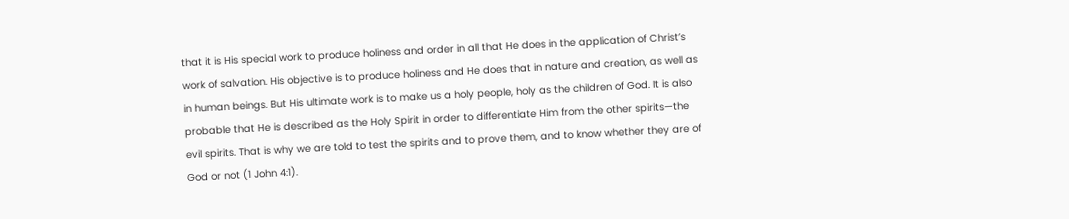that it is His special work to produce holiness and order in all that He does in the application of Christ’s work of salvation. His objective is to produce holiness and He does that in nature and creation, as well as in human beings. But His ultimate work is to make us a holy people, holy as the children of God. It is also probable that He is described as the Holy Spirit in order to differentiate Him from the other spirits—the evil spirits. That is why we are told to test the spirits and to prove them, and to know whether they are of God or not (1 John 4:1).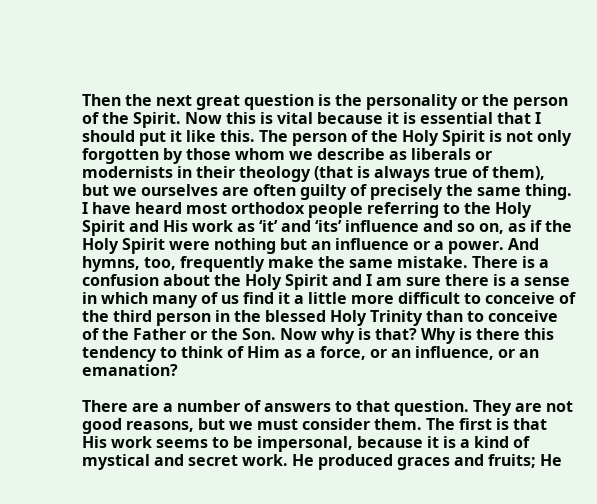Then the next great question is the personality or the person of the Spirit. Now this is vital because it is essential that I should put it like this. The person of the Holy Spirit is not only forgotten by those whom we describe as liberals or modernists in their theology (that is always true of them), but we ourselves are often guilty of precisely the same thing. I have heard most orthodox people referring to the Holy Spirit and His work as ‘it’ and ‘its’ influence and so on, as if the Holy Spirit were nothing but an influence or a power. And hymns, too, frequently make the same mistake. There is a confusion about the Holy Spirit and I am sure there is a sense in which many of us find it a little more difficult to conceive of the third person in the blessed Holy Trinity than to conceive of the Father or the Son. Now why is that? Why is there this tendency to think of Him as a force, or an influence, or an emanation?

There are a number of answers to that question. They are not good reasons, but we must consider them. The first is that His work seems to be impersonal, because it is a kind of mystical and secret work. He produced graces and fruits; He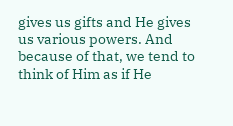gives us gifts and He gives us various powers. And because of that, we tend to think of Him as if He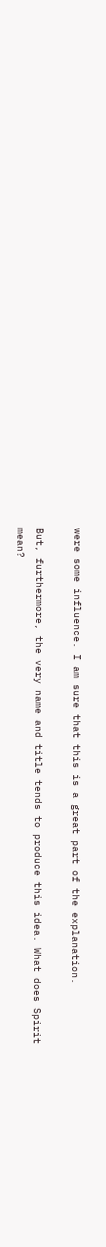were some influence. I am sure that this is a great part of the explanation.

But, furthermore, the very name and title tends to produce this idea. What does Spirit mean?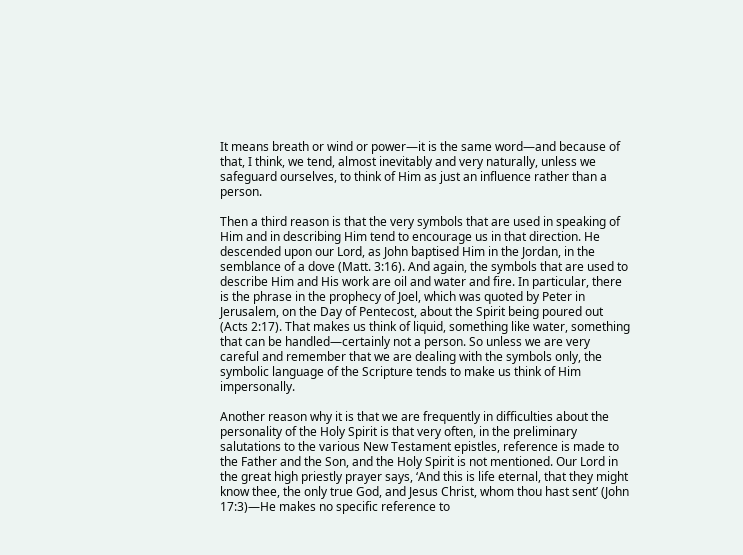It means breath or wind or power—it is the same word—and because of that, I think, we tend, almost inevitably and very naturally, unless we safeguard ourselves, to think of Him as just an influence rather than a person.

Then a third reason is that the very symbols that are used in speaking of Him and in describing Him tend to encourage us in that direction. He descended upon our Lord, as John baptised Him in the Jordan, in the semblance of a dove (Matt. 3:16). And again, the symbols that are used to describe Him and His work are oil and water and fire. In particular, there is the phrase in the prophecy of Joel, which was quoted by Peter in Jerusalem, on the Day of Pentecost, about the Spirit being poured out (Acts 2:17). That makes us think of liquid, something like water, something that can be handled—certainly not a person. So unless we are very careful and remember that we are dealing with the symbols only, the symbolic language of the Scripture tends to make us think of Him impersonally.

Another reason why it is that we are frequently in difficulties about the personality of the Holy Spirit is that very often, in the preliminary salutations to the various New Testament epistles, reference is made to the Father and the Son, and the Holy Spirit is not mentioned. Our Lord in the great high priestly prayer says, ‘And this is life eternal, that they might know thee, the only true God, and Jesus Christ, whom thou hast sent’ (John 17:3)—He makes no specific reference to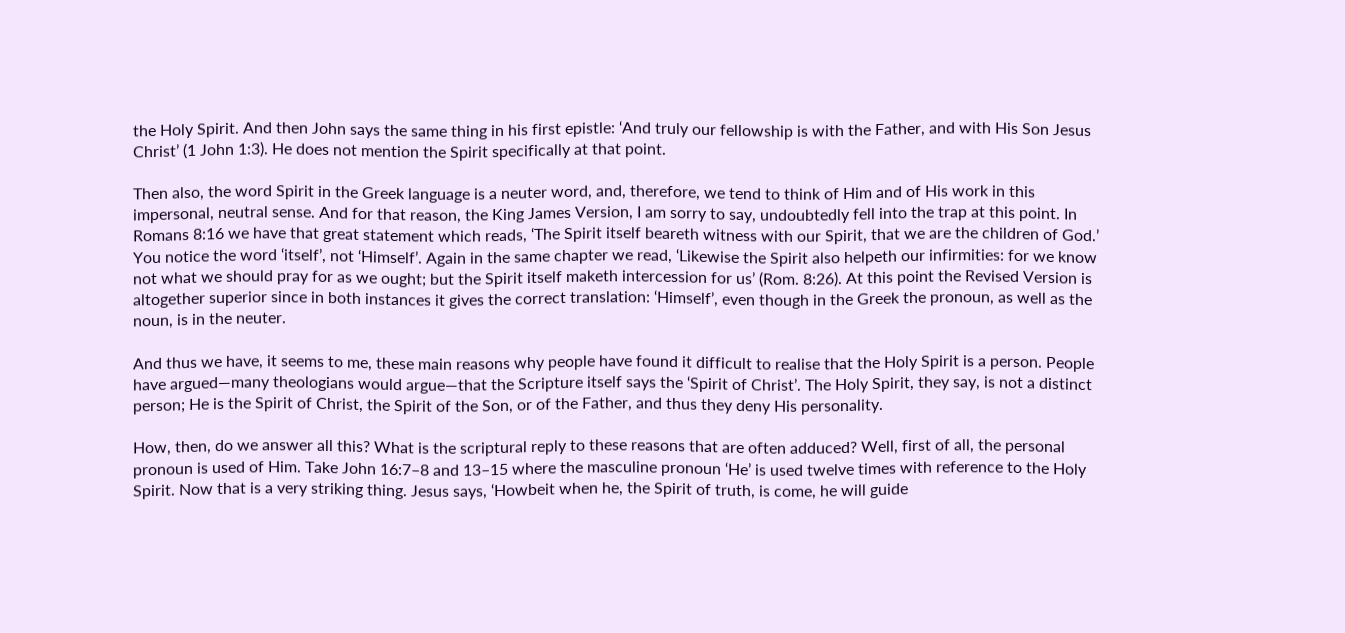the Holy Spirit. And then John says the same thing in his first epistle: ‘And truly our fellowship is with the Father, and with His Son Jesus Christ’ (1 John 1:3). He does not mention the Spirit specifically at that point.

Then also, the word Spirit in the Greek language is a neuter word, and, therefore, we tend to think of Him and of His work in this impersonal, neutral sense. And for that reason, the King James Version, I am sorry to say, undoubtedly fell into the trap at this point. In Romans 8:16 we have that great statement which reads, ‘The Spirit itself beareth witness with our Spirit, that we are the children of God.’ You notice the word ‘itself’, not ‘Himself’. Again in the same chapter we read, ‘Likewise the Spirit also helpeth our infirmities: for we know not what we should pray for as we ought; but the Spirit itself maketh intercession for us’ (Rom. 8:26). At this point the Revised Version is altogether superior since in both instances it gives the correct translation: ‘Himself’, even though in the Greek the pronoun, as well as the noun, is in the neuter.

And thus we have, it seems to me, these main reasons why people have found it difficult to realise that the Holy Spirit is a person. People have argued—many theologians would argue—that the Scripture itself says the ‘Spirit of Christ’. The Holy Spirit, they say, is not a distinct person; He is the Spirit of Christ, the Spirit of the Son, or of the Father, and thus they deny His personality.

How, then, do we answer all this? What is the scriptural reply to these reasons that are often adduced? Well, first of all, the personal pronoun is used of Him. Take John 16:7–8 and 13–15 where the masculine pronoun ‘He’ is used twelve times with reference to the Holy Spirit. Now that is a very striking thing. Jesus says, ‘Howbeit when he, the Spirit of truth, is come, he will guide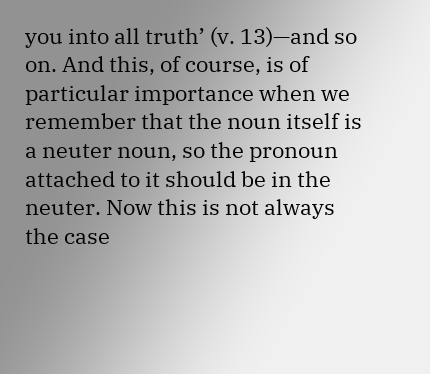you into all truth’ (v. 13)—and so on. And this, of course, is of particular importance when we remember that the noun itself is a neuter noun, so the pronoun attached to it should be in the neuter. Now this is not always the case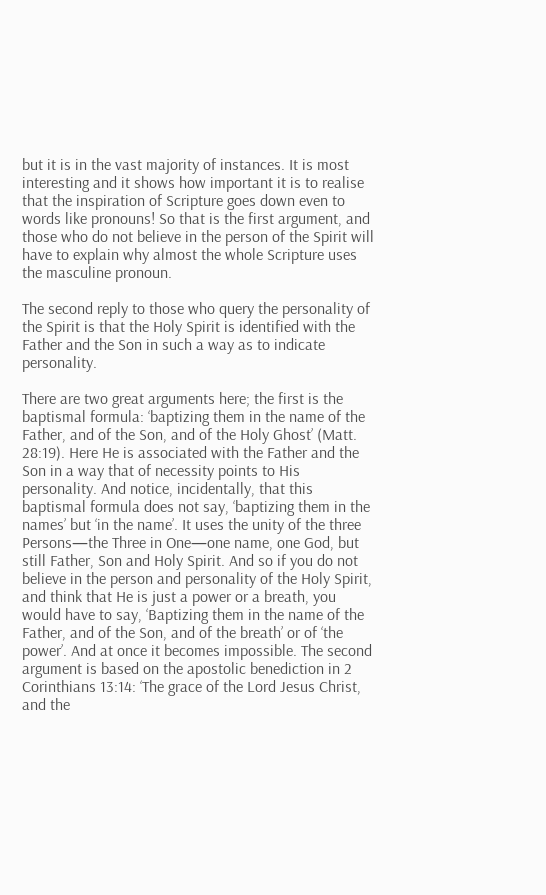but it is in the vast majority of instances. It is most interesting and it shows how important it is to realise that the inspiration of Scripture goes down even to words like pronouns! So that is the first argument, and those who do not believe in the person of the Spirit will have to explain why almost the whole Scripture uses the masculine pronoun.

The second reply to those who query the personality of the Spirit is that the Holy Spirit is identified with the Father and the Son in such a way as to indicate personality.

There are two great arguments here; the first is the baptismal formula: ‘baptizing them in the name of the Father, and of the Son, and of the Holy Ghost’ (Matt. 28:19). Here He is associated with the Father and the Son in a way that of necessity points to His personality. And notice, incidentally, that this baptismal formula does not say, ‘baptizing them in the names’ but ‘in the name’. It uses the unity of the three Persons—the Three in One—one name, one God, but still Father, Son and Holy Spirit. And so if you do not believe in the person and personality of the Holy Spirit, and think that He is just a power or a breath, you would have to say, ‘Baptizing them in the name of the Father, and of the Son, and of the breath’ or of ‘the power’. And at once it becomes impossible. The second argument is based on the apostolic benediction in 2 Corinthians 13:14: ‘The grace of the Lord Jesus Christ, and the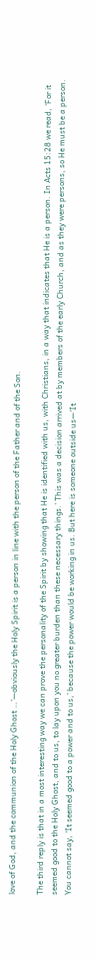love of God, and the communion of the Holy Ghost …’—obviously the Holy Spirit is a person in line with the person of the Father and of the Son.

The third reply is that in a most interesting way we can prove the personality of the Spirit by showing that He is identified with us, with Christians, in a way that indicates that He is a person. In Acts 15:28 we read, ‘For it seemed good to the Holy Ghost, and to us, to lay upon you no greater burden than these necessary things.’ This was a decision arrived at by members of the early Church, and as they were persons, so He must be a person. You cannot say, ‘It seemed good to a power and to us,’ because the power would be working in us. But here is someone outside us—‘It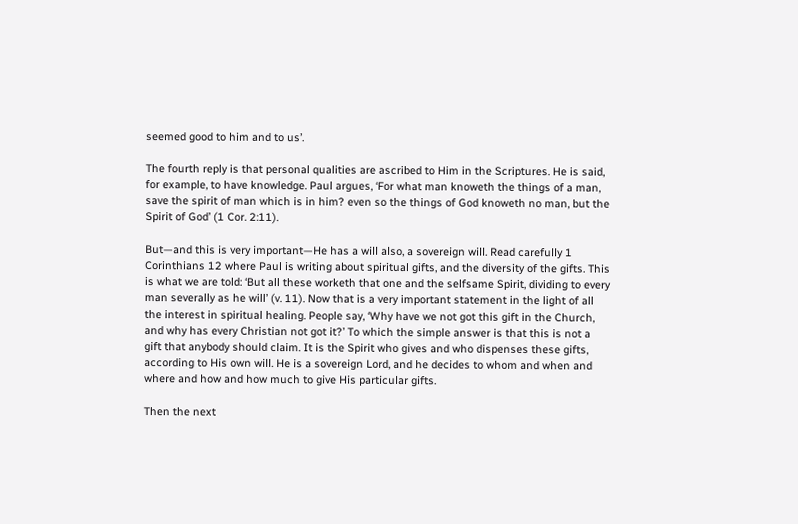seemed good to him and to us’.

The fourth reply is that personal qualities are ascribed to Him in the Scriptures. He is said, for example, to have knowledge. Paul argues, ‘For what man knoweth the things of a man, save the spirit of man which is in him? even so the things of God knoweth no man, but the Spirit of God’ (1 Cor. 2:11).

But—and this is very important—He has a will also, a sovereign will. Read carefully 1 Corinthians 12 where Paul is writing about spiritual gifts, and the diversity of the gifts. This is what we are told: ‘But all these worketh that one and the selfsame Spirit, dividing to every man severally as he will’ (v. 11). Now that is a very important statement in the light of all the interest in spiritual healing. People say, ‘Why have we not got this gift in the Church, and why has every Christian not got it?’ To which the simple answer is that this is not a gift that anybody should claim. It is the Spirit who gives and who dispenses these gifts, according to His own will. He is a sovereign Lord, and he decides to whom and when and where and how and how much to give His particular gifts.

Then the next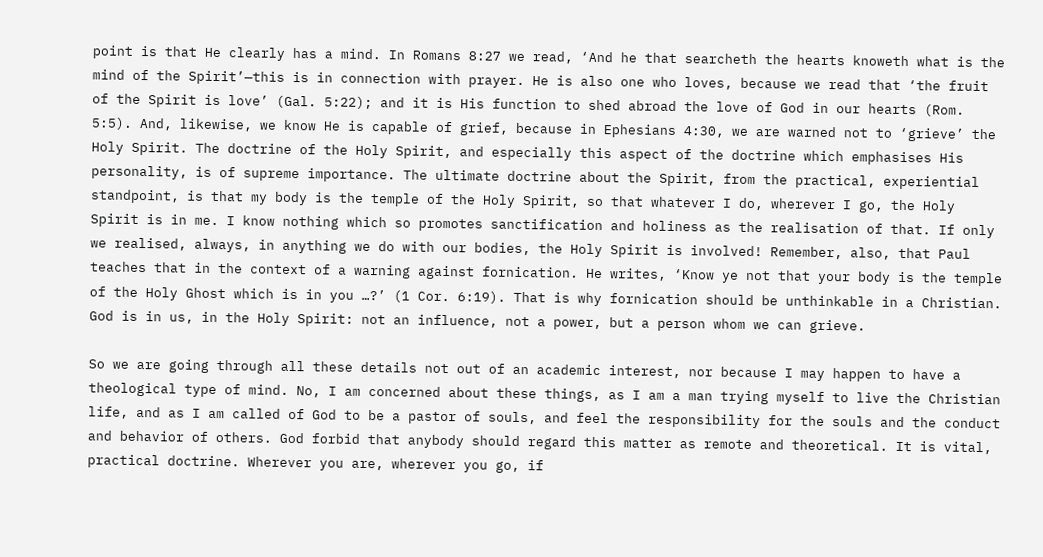point is that He clearly has a mind. In Romans 8:27 we read, ‘And he that searcheth the hearts knoweth what is the mind of the Spirit’—this is in connection with prayer. He is also one who loves, because we read that ‘the fruit of the Spirit is love’ (Gal. 5:22); and it is His function to shed abroad the love of God in our hearts (Rom. 5:5). And, likewise, we know He is capable of grief, because in Ephesians 4:30, we are warned not to ‘grieve’ the Holy Spirit. The doctrine of the Holy Spirit, and especially this aspect of the doctrine which emphasises His personality, is of supreme importance. The ultimate doctrine about the Spirit, from the practical, experiential standpoint, is that my body is the temple of the Holy Spirit, so that whatever I do, wherever I go, the Holy Spirit is in me. I know nothing which so promotes sanctification and holiness as the realisation of that. If only we realised, always, in anything we do with our bodies, the Holy Spirit is involved! Remember, also, that Paul teaches that in the context of a warning against fornication. He writes, ‘Know ye not that your body is the temple of the Holy Ghost which is in you …?’ (1 Cor. 6:19). That is why fornication should be unthinkable in a Christian. God is in us, in the Holy Spirit: not an influence, not a power, but a person whom we can grieve.

So we are going through all these details not out of an academic interest, nor because I may happen to have a theological type of mind. No, I am concerned about these things, as I am a man trying myself to live the Christian life, and as I am called of God to be a pastor of souls, and feel the responsibility for the souls and the conduct and behavior of others. God forbid that anybody should regard this matter as remote and theoretical. It is vital, practical doctrine. Wherever you are, wherever you go, if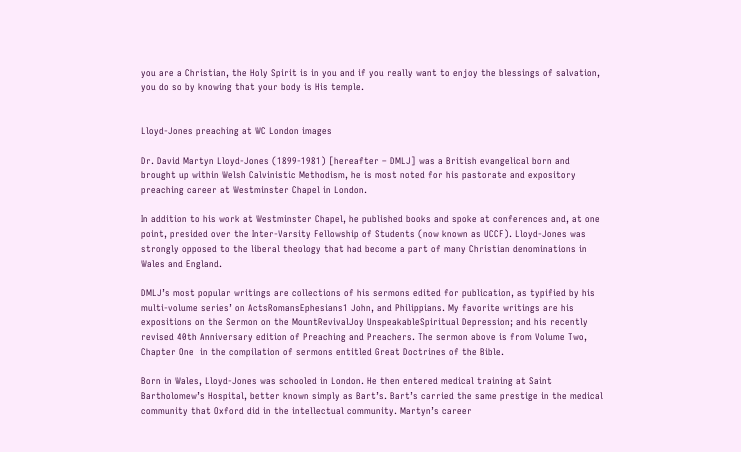you are a Christian, the Holy Spirit is in you and if you really want to enjoy the blessings of salvation, you do so by knowing that your body is His temple.


Lloyd-Jones preaching at WC London images

Dr. David Martyn Lloyd-Jones (1899-1981) [hereafter – DMLJ] was a British evangelical born and brought up within Welsh Calvinistic Methodism, he is most noted for his pastorate and expository preaching career at Westminster Chapel in London.

In addition to his work at Westminster Chapel, he published books and spoke at conferences and, at one point, presided over the Inter-Varsity Fellowship of Students (now known as UCCF). Lloyd-Jones was strongly opposed to the liberal theology that had become a part of many Christian denominations in Wales and England.

DMLJ’s most popular writings are collections of his sermons edited for publication, as typified by his multi-volume series’ on ActsRomansEphesians1 John, and Philippians. My favorite writings are his expositions on the Sermon on the MountRevivalJoy UnspeakableSpiritual Depression; and his recently revised 40th Anniversary edition of Preaching and Preachers. The sermon above is from Volume Two, Chapter One  in the compilation of sermons entitled Great Doctrines of the Bible.

Born in Wales, Lloyd-Jones was schooled in London. He then entered medical training at Saint Bartholomew’s Hospital, better known simply as Bart’s. Bart’s carried the same prestige in the medical community that Oxford did in the intellectual community. Martyn’s career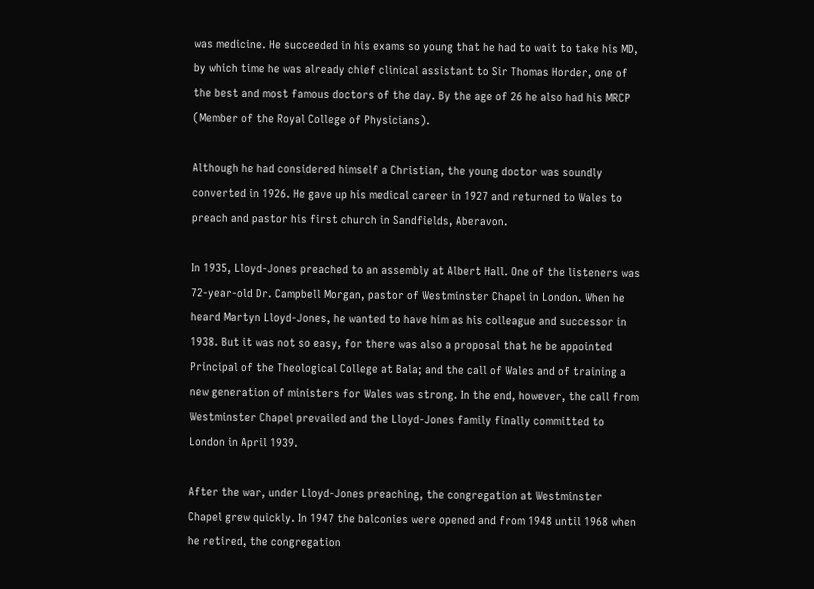was medicine. He succeeded in his exams so young that he had to wait to take his MD, by which time he was already chief clinical assistant to Sir Thomas Horder, one of the best and most famous doctors of the day. By the age of 26 he also had his MRCP (Member of the Royal College of Physicians).

Although he had considered himself a Christian, the young doctor was soundly converted in 1926. He gave up his medical career in 1927 and returned to Wales to preach and pastor his first church in Sandfields, Aberavon.

In 1935, Lloyd-Jones preached to an assembly at Albert Hall. One of the listeners was 72-year-old Dr. Campbell Morgan, pastor of Westminster Chapel in London. When he heard Martyn Lloyd-Jones, he wanted to have him as his colleague and successor in 1938. But it was not so easy, for there was also a proposal that he be appointed Principal of the Theological College at Bala; and the call of Wales and of training a new generation of ministers for Wales was strong. In the end, however, the call from Westminster Chapel prevailed and the Lloyd-Jones family finally committed to London in April 1939.

After the war, under Lloyd-Jones preaching, the congregation at Westminster Chapel grew quickly. In 1947 the balconies were opened and from 1948 until 1968 when he retired, the congregation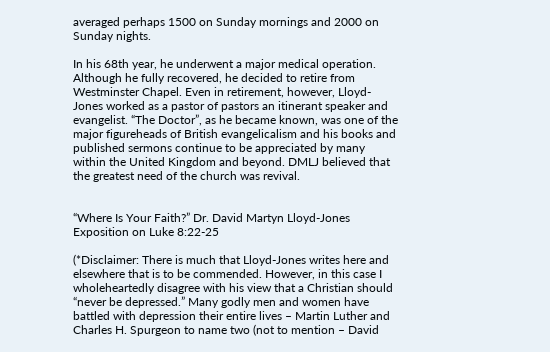averaged perhaps 1500 on Sunday mornings and 2000 on Sunday nights.

In his 68th year, he underwent a major medical operation. Although he fully recovered, he decided to retire from Westminster Chapel. Even in retirement, however, Lloyd-Jones worked as a pastor of pastors an itinerant speaker and evangelist. “The Doctor”, as he became known, was one of the major figureheads of British evangelicalism and his books and published sermons continue to be appreciated by many within the United Kingdom and beyond. DMLJ believed that the greatest need of the church was revival.


“Where Is Your Faith?” Dr. David Martyn Lloyd-Jones Exposition on Luke 8:22-25

(*Disclaimer: There is much that Lloyd-Jones writes here and elsewhere that is to be commended. However, in this case I wholeheartedly disagree with his view that a Christian should “never be depressed.” Many godly men and women have battled with depression their entire lives – Martin Luther and Charles H. Spurgeon to name two (not to mention – David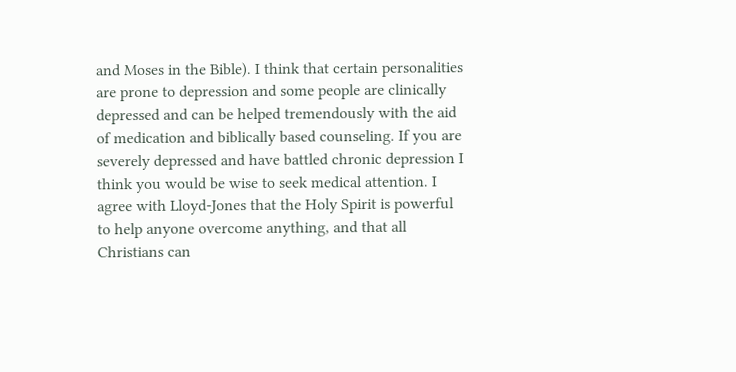and Moses in the Bible). I think that certain personalities are prone to depression and some people are clinically depressed and can be helped tremendously with the aid of medication and biblically based counseling. If you are severely depressed and have battled chronic depression I think you would be wise to seek medical attention. I agree with Lloyd-Jones that the Holy Spirit is powerful to help anyone overcome anything, and that all Christians can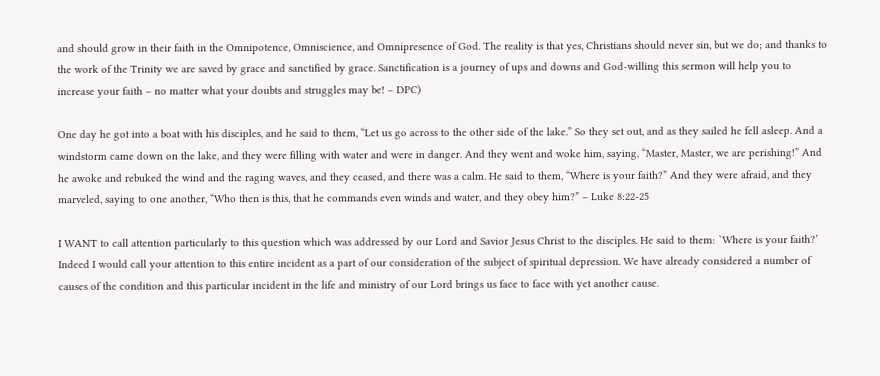and should grow in their faith in the Omnipotence, Omniscience, and Omnipresence of God. The reality is that yes, Christians should never sin, but we do; and thanks to the work of the Trinity we are saved by grace and sanctified by grace. Sanctification is a journey of ups and downs and God-willing this sermon will help you to increase your faith – no matter what your doubts and struggles may be! – DPC)

One day he got into a boat with his disciples, and he said to them, “Let us go across to the other side of the lake.” So they set out, and as they sailed he fell asleep. And a windstorm came down on the lake, and they were filling with water and were in danger. And they went and woke him, saying, “Master, Master, we are perishing!” And he awoke and rebuked the wind and the raging waves, and they ceased, and there was a calm. He said to them, “Where is your faith?” And they were afraid, and they marveled, saying to one another, “Who then is this, that he commands even winds and water, and they obey him?” – Luke 8:22-25

I WANT to call attention particularly to this question which was addressed by our Lord and Savior Jesus Christ to the disciples. He said to them: `Where is your faith?’ Indeed I would call your attention to this entire incident as a part of our consideration of the subject of spiritual depression. We have already considered a number of causes of the condition and this particular incident in the life and ministry of our Lord brings us face to face with yet another cause.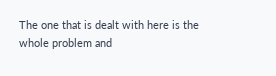The one that is dealt with here is the whole problem and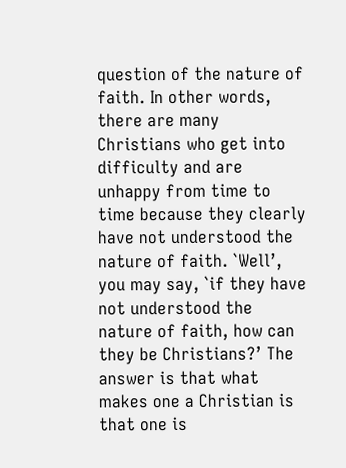question of the nature of faith. In other words, there are many Christians who get into difficulty and are unhappy from time to time because they clearly have not understood the nature of faith. `Well’, you may say, `if they have not understood the nature of faith, how can they be Christians?’ The answer is that what makes one a Christian is that one is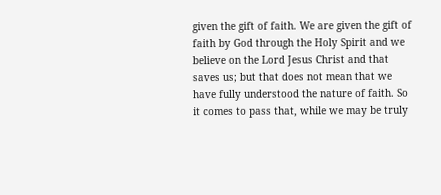given the gift of faith. We are given the gift of faith by God through the Holy Spirit and we believe on the Lord Jesus Christ and that saves us; but that does not mean that we have fully understood the nature of faith. So it comes to pass that, while we may be truly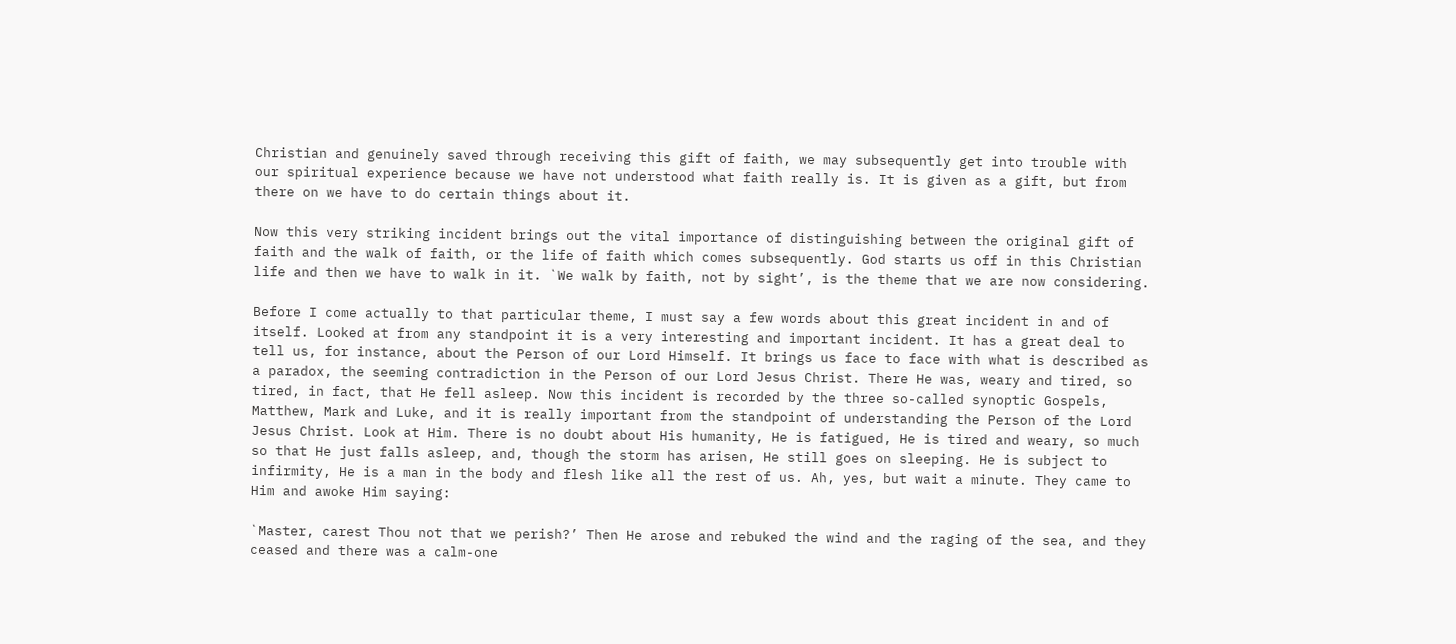Christian and genuinely saved through receiving this gift of faith, we may subsequently get into trouble with our spiritual experience because we have not understood what faith really is. It is given as a gift, but from there on we have to do certain things about it.

Now this very striking incident brings out the vital importance of distinguishing between the original gift of faith and the walk of faith, or the life of faith which comes subsequently. God starts us off in this Christian life and then we have to walk in it. `We walk by faith, not by sight’, is the theme that we are now considering.

Before I come actually to that particular theme, I must say a few words about this great incident in and of itself. Looked at from any standpoint it is a very interesting and important incident. It has a great deal to tell us, for instance, about the Person of our Lord Himself. It brings us face to face with what is described as a paradox, the seeming contradiction in the Person of our Lord Jesus Christ. There He was, weary and tired, so tired, in fact, that He fell asleep. Now this incident is recorded by the three so-called synoptic Gospels, Matthew, Mark and Luke, and it is really important from the standpoint of understanding the Person of the Lord Jesus Christ. Look at Him. There is no doubt about His humanity, He is fatigued, He is tired and weary, so much so that He just falls asleep, and, though the storm has arisen, He still goes on sleeping. He is subject to infirmity, He is a man in the body and flesh like all the rest of us. Ah, yes, but wait a minute. They came to Him and awoke Him saying:

`Master, carest Thou not that we perish?’ Then He arose and rebuked the wind and the raging of the sea, and they ceased and there was a calm-one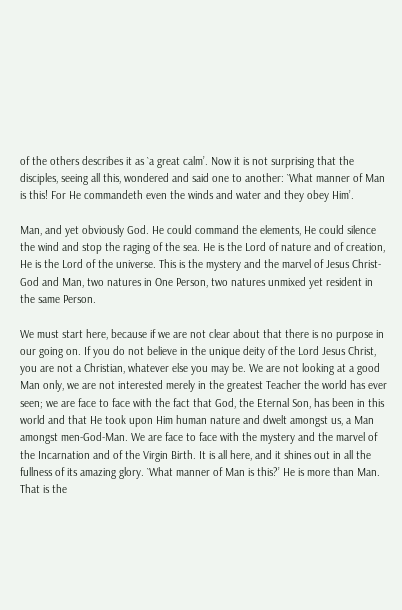of the others describes it as `a great calm’. Now it is not surprising that the disciples, seeing all this, wondered and said one to another: `What manner of Man is this! For He commandeth even the winds and water and they obey Him’.

Man, and yet obviously God. He could command the elements, He could silence the wind and stop the raging of the sea. He is the Lord of nature and of creation, He is the Lord of the universe. This is the mystery and the marvel of Jesus Christ-God and Man, two natures in One Person, two natures unmixed yet resident in the same Person.

We must start here, because if we are not clear about that there is no purpose in our going on. If you do not believe in the unique deity of the Lord Jesus Christ, you are not a Christian, whatever else you may be. We are not looking at a good Man only, we are not interested merely in the greatest Teacher the world has ever seen; we are face to face with the fact that God, the Eternal Son, has been in this world and that He took upon Him human nature and dwelt amongst us, a Man amongst men-God-Man. We are face to face with the mystery and the marvel of the Incarnation and of the Virgin Birth. It is all here, and it shines out in all the fullness of its amazing glory. `What manner of Man is this?’ He is more than Man. That is the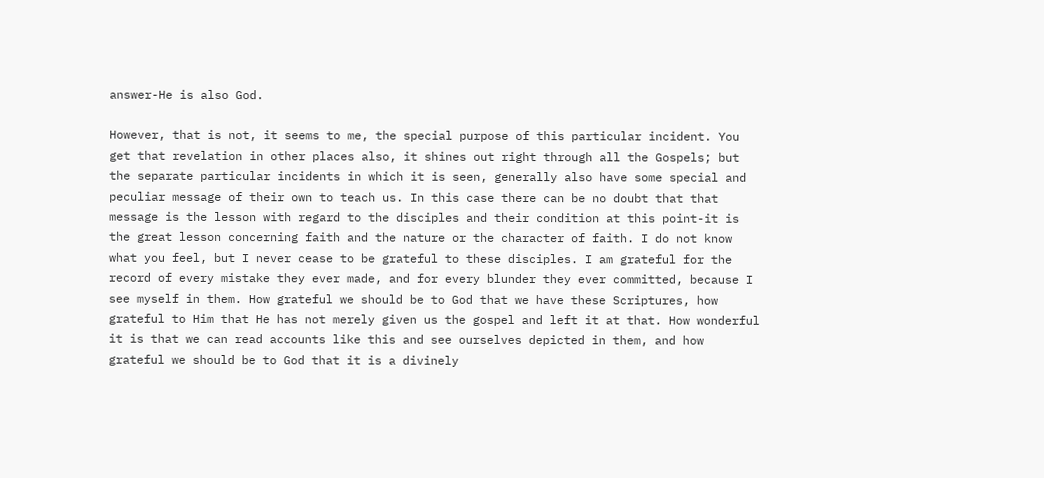answer-He is also God.

However, that is not, it seems to me, the special purpose of this particular incident. You get that revelation in other places also, it shines out right through all the Gospels; but the separate particular incidents in which it is seen, generally also have some special and peculiar message of their own to teach us. In this case there can be no doubt that that message is the lesson with regard to the disciples and their condition at this point-it is the great lesson concerning faith and the nature or the character of faith. I do not know what you feel, but I never cease to be grateful to these disciples. I am grateful for the record of every mistake they ever made, and for every blunder they ever committed, because I see myself in them. How grateful we should be to God that we have these Scriptures, how grateful to Him that He has not merely given us the gospel and left it at that. How wonderful it is that we can read accounts like this and see ourselves depicted in them, and how grateful we should be to God that it is a divinely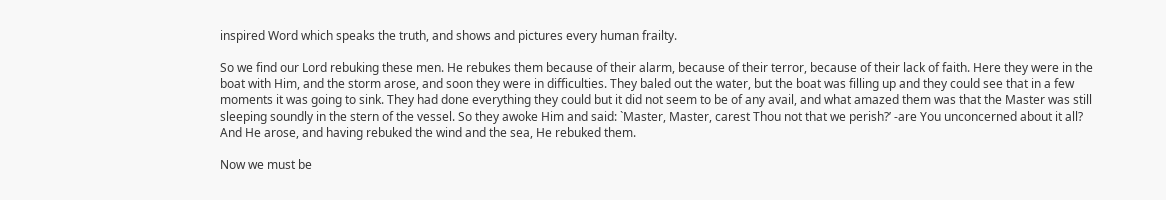inspired Word which speaks the truth, and shows and pictures every human frailty.

So we find our Lord rebuking these men. He rebukes them because of their alarm, because of their terror, because of their lack of faith. Here they were in the boat with Him, and the storm arose, and soon they were in difficulties. They baled out the water, but the boat was filling up and they could see that in a few moments it was going to sink. They had done everything they could but it did not seem to be of any avail, and what amazed them was that the Master was still sleeping soundly in the stern of the vessel. So they awoke Him and said: `Master, Master, carest Thou not that we perish?’ -are You unconcerned about it all? And He arose, and having rebuked the wind and the sea, He rebuked them.

Now we must be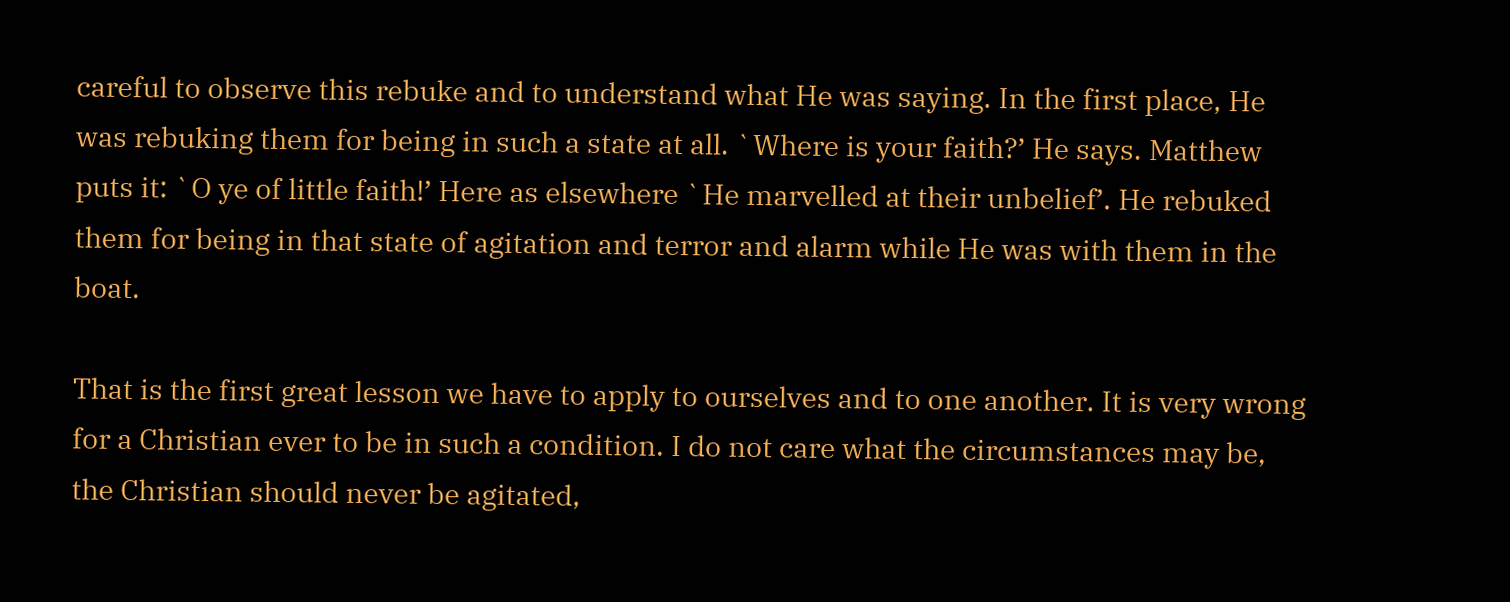careful to observe this rebuke and to understand what He was saying. In the first place, He was rebuking them for being in such a state at all. `Where is your faith?’ He says. Matthew puts it: `O ye of little faith!’ Here as elsewhere `He marvelled at their unbelief’. He rebuked them for being in that state of agitation and terror and alarm while He was with them in the boat.

That is the first great lesson we have to apply to ourselves and to one another. It is very wrong for a Christian ever to be in such a condition. I do not care what the circumstances may be, the Christian should never be agitated,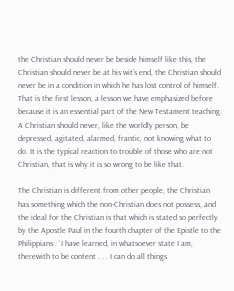the Christian should never be beside himself like this, the Christian should never be at his wit’s end, the Christian should never be in a condition in which he has lost control of himself. That is the first lesson, a lesson we have emphasized before because it is an essential part of the New Testament teaching. A Christian should never, like the worldly person, be depressed, agitated, alarmed, frantic, not knowing what to do. It is the typical reaction to trouble of those who are not Christian, that is why it is so wrong to be like that.

The Christian is different from other people, the Christian has something which the non-Christian does not possess, and the ideal for the Christian is that which is stated so perfectly by the Apostle Paul in the fourth chapter of the Epistle to the Philippians : `I have learned, in whatsoever state I am, therewith to be content . . . I can do all things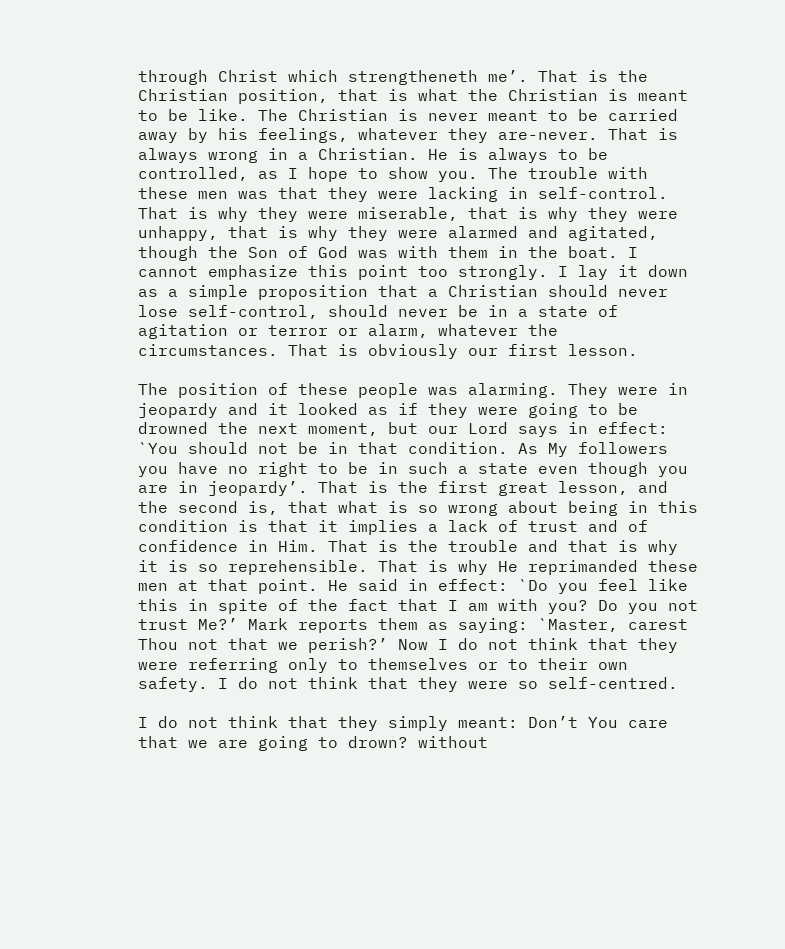through Christ which strengtheneth me’. That is the Christian position, that is what the Christian is meant to be like. The Christian is never meant to be carried away by his feelings, whatever they are-never. That is always wrong in a Christian. He is always to be controlled, as I hope to show you. The trouble with these men was that they were lacking in self-control. That is why they were miserable, that is why they were unhappy, that is why they were alarmed and agitated, though the Son of God was with them in the boat. I cannot emphasize this point too strongly. I lay it down as a simple proposition that a Christian should never lose self-control, should never be in a state of agitation or terror or alarm, whatever the circumstances. That is obviously our first lesson.

The position of these people was alarming. They were in jeopardy and it looked as if they were going to be drowned the next moment, but our Lord says in effect: `You should not be in that condition. As My followers you have no right to be in such a state even though you are in jeopardy’. That is the first great lesson, and the second is, that what is so wrong about being in this condition is that it implies a lack of trust and of confidence in Him. That is the trouble and that is why it is so reprehensible. That is why He reprimanded these men at that point. He said in effect: `Do you feel like this in spite of the fact that I am with you? Do you not trust Me?’ Mark reports them as saying: `Master, carest Thou not that we perish?’ Now I do not think that they were referring only to themselves or to their own safety. I do not think that they were so self-centred.

I do not think that they simply meant: Don’t You care that we are going to drown? without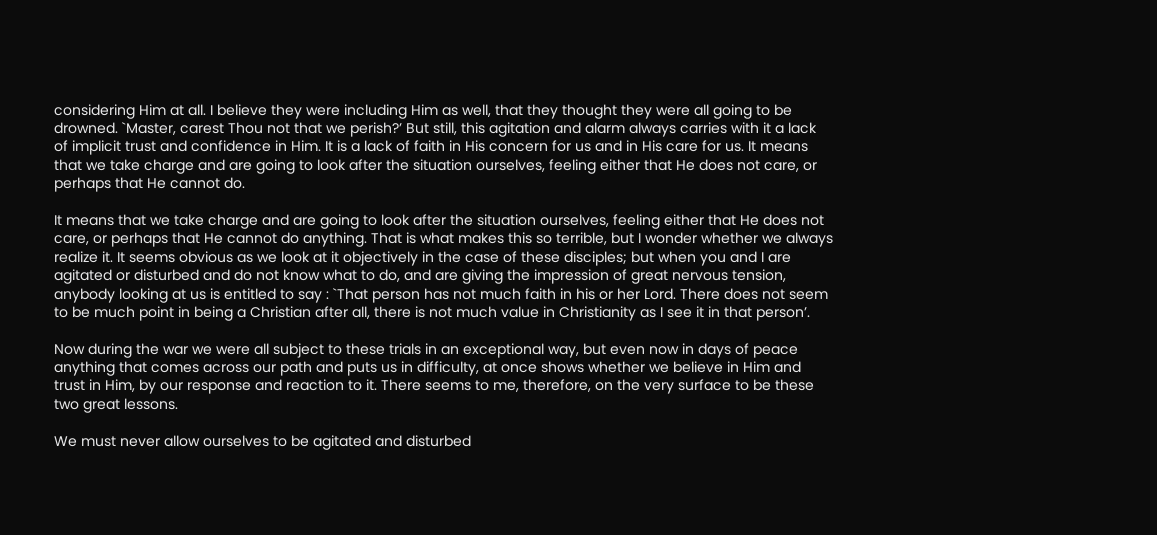considering Him at all. I believe they were including Him as well, that they thought they were all going to be drowned. `Master, carest Thou not that we perish?’ But still, this agitation and alarm always carries with it a lack of implicit trust and confidence in Him. It is a lack of faith in His concern for us and in His care for us. It means that we take charge and are going to look after the situation ourselves, feeling either that He does not care, or perhaps that He cannot do.

It means that we take charge and are going to look after the situation ourselves, feeling either that He does not care, or perhaps that He cannot do anything. That is what makes this so terrible, but I wonder whether we always realize it. It seems obvious as we look at it objectively in the case of these disciples; but when you and I are agitated or disturbed and do not know what to do, and are giving the impression of great nervous tension, anybody looking at us is entitled to say : `That person has not much faith in his or her Lord. There does not seem to be much point in being a Christian after all, there is not much value in Christianity as I see it in that person’.

Now during the war we were all subject to these trials in an exceptional way, but even now in days of peace anything that comes across our path and puts us in difficulty, at once shows whether we believe in Him and trust in Him, by our response and reaction to it. There seems to me, therefore, on the very surface to be these two great lessons.

We must never allow ourselves to be agitated and disturbed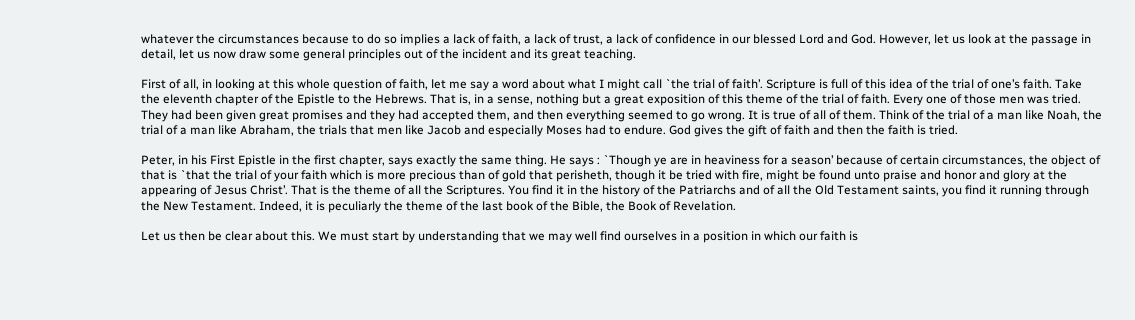whatever the circumstances because to do so implies a lack of faith, a lack of trust, a lack of confidence in our blessed Lord and God. However, let us look at the passage in detail, let us now draw some general principles out of the incident and its great teaching.

First of all, in looking at this whole question of faith, let me say a word about what I might call `the trial of faith’. Scripture is full of this idea of the trial of one’s faith. Take the eleventh chapter of the Epistle to the Hebrews. That is, in a sense, nothing but a great exposition of this theme of the trial of faith. Every one of those men was tried. They had been given great promises and they had accepted them, and then everything seemed to go wrong. It is true of all of them. Think of the trial of a man like Noah, the trial of a man like Abraham, the trials that men like Jacob and especially Moses had to endure. God gives the gift of faith and then the faith is tried.

Peter, in his First Epistle in the first chapter, says exactly the same thing. He says : `Though ye are in heaviness for a season’ because of certain circumstances, the object of that is `that the trial of your faith which is more precious than of gold that perisheth, though it be tried with fire, might be found unto praise and honor and glory at the appearing of Jesus Christ’. That is the theme of all the Scriptures. You find it in the history of the Patriarchs and of all the Old Testament saints, you find it running through the New Testament. Indeed, it is peculiarly the theme of the last book of the Bible, the Book of Revelation.

Let us then be clear about this. We must start by understanding that we may well find ourselves in a position in which our faith is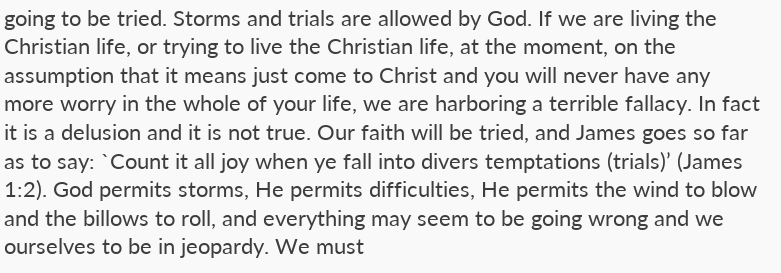going to be tried. Storms and trials are allowed by God. If we are living the Christian life, or trying to live the Christian life, at the moment, on the assumption that it means just come to Christ and you will never have any more worry in the whole of your life, we are harboring a terrible fallacy. In fact it is a delusion and it is not true. Our faith will be tried, and James goes so far as to say: `Count it all joy when ye fall into divers temptations (trials)’ (James 1:2). God permits storms, He permits difficulties, He permits the wind to blow and the billows to roll, and everything may seem to be going wrong and we ourselves to be in jeopardy. We must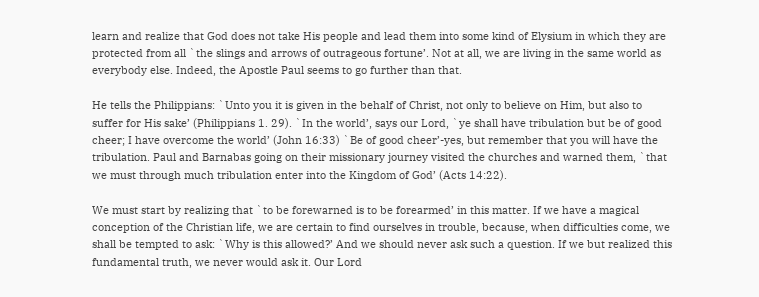learn and realize that God does not take His people and lead them into some kind of Elysium in which they are protected from all `the slings and arrows of outrageous fortune’. Not at all, we are living in the same world as everybody else. Indeed, the Apostle Paul seems to go further than that.

He tells the Philippians: `Unto you it is given in the behalf of Christ, not only to believe on Him, but also to suffer for His sake’ (Philippians 1. 29). `In the world’, says our Lord, `ye shall have tribulation but be of good cheer; I have overcome the world’ (John 16:33) `Be of good cheer’-yes, but remember that you will have the tribulation. Paul and Barnabas going on their missionary journey visited the churches and warned them, `that we must through much tribulation enter into the Kingdom of God’ (Acts 14:22).

We must start by realizing that `to be forewarned is to be forearmed’ in this matter. If we have a magical conception of the Christian life, we are certain to find ourselves in trouble, because, when difficulties come, we shall be tempted to ask: `Why is this allowed?’ And we should never ask such a question. If we but realized this fundamental truth, we never would ask it. Our Lord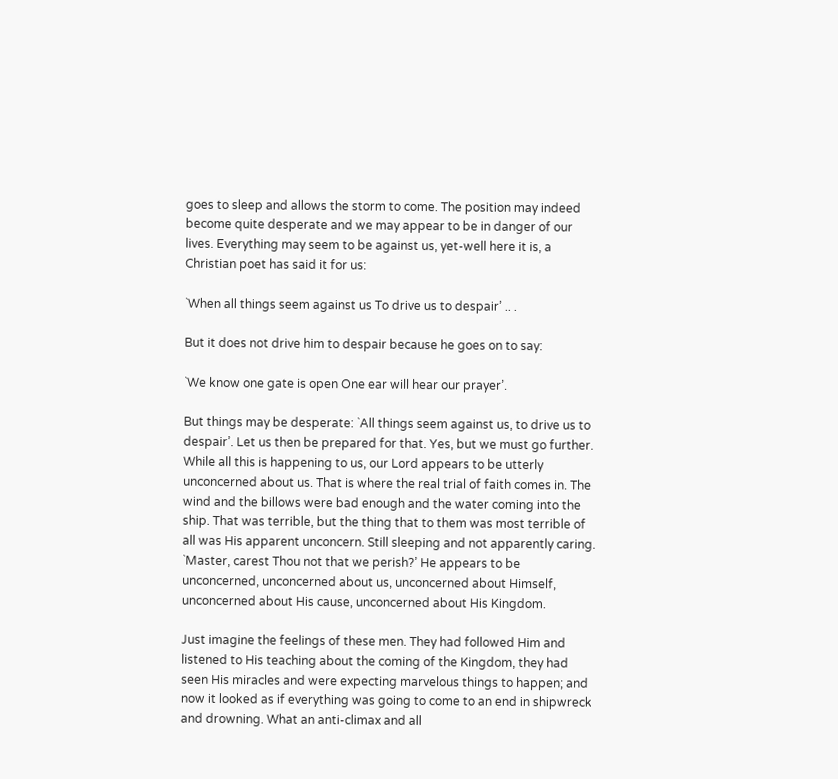goes to sleep and allows the storm to come. The position may indeed become quite desperate and we may appear to be in danger of our lives. Everything may seem to be against us, yet-well here it is, a Christian poet has said it for us:

`When all things seem against us To drive us to despair’ .. .

But it does not drive him to despair because he goes on to say:

`We know one gate is open One ear will hear our prayer’.

But things may be desperate: `All things seem against us, to drive us to despair’. Let us then be prepared for that. Yes, but we must go further. While all this is happening to us, our Lord appears to be utterly unconcerned about us. That is where the real trial of faith comes in. The wind and the billows were bad enough and the water coming into the ship. That was terrible, but the thing that to them was most terrible of all was His apparent unconcern. Still sleeping and not apparently caring. `Master, carest Thou not that we perish?’ He appears to be unconcerned, unconcerned about us, unconcerned about Himself, unconcerned about His cause, unconcerned about His Kingdom.

Just imagine the feelings of these men. They had followed Him and listened to His teaching about the coming of the Kingdom, they had seen His miracles and were expecting marvelous things to happen; and now it looked as if everything was going to come to an end in shipwreck and drowning. What an anti-climax and all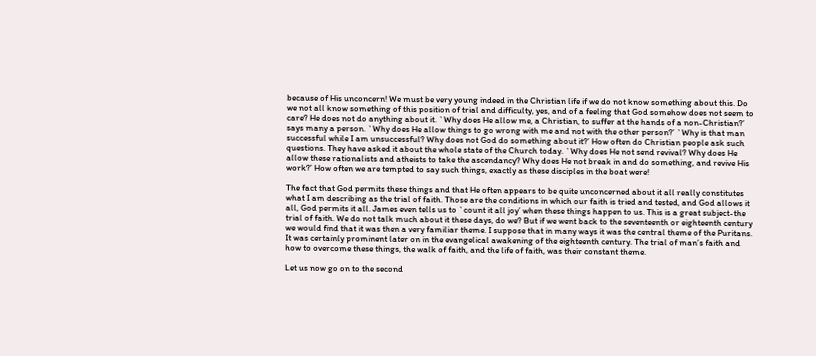because of His unconcern! We must be very young indeed in the Christian life if we do not know something about this. Do we not all know something of this position of trial and difficulty, yes, and of a feeling that God somehow does not seem to care? He does not do anything about it. `Why does He allow me, a Christian, to suffer at the hands of a non-Christian?’ says many a person. `Why does He allow things to go wrong with me and not with the other person?’ `Why is that man successful while I am unsuccessful? Why does not God do something about it?’ How often do Christian people ask such questions. They have asked it about the whole state of the Church today. `Why does He not send revival? Why does He allow these rationalists and atheists to take the ascendancy? Why does He not break in and do something, and revive His work?’ How often we are tempted to say such things, exactly as these disciples in the boat were!

The fact that God permits these things and that He often appears to be quite unconcerned about it all really constitutes what I am describing as the trial of faith. Those are the conditions in which our faith is tried and tested, and God allows it all, God permits it all. James even tells us to `count it all joy’ when these things happen to us. This is a great subject-the trial of faith. We do not talk much about it these days, do we? But if we went back to the seventeenth or eighteenth century we would find that it was then a very familiar theme. I suppose that in many ways it was the central theme of the Puritans. It was certainly prominent later on in the evangelical awakening of the eighteenth century. The trial of man’s faith and how to overcome these things, the walk of faith, and the life of faith, was their constant theme.

Let us now go on to the second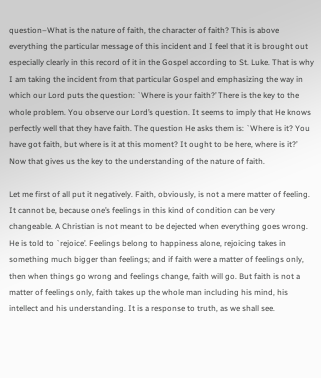question–What is the nature of faith, the character of faith? This is above everything the particular message of this incident and I feel that it is brought out especially clearly in this record of it in the Gospel according to St. Luke. That is why I am taking the incident from that particular Gospel and emphasizing the way in which our Lord puts the question: `Where is your faith?’ There is the key to the whole problem. You observe our Lord’s question. It seems to imply that He knows perfectly well that they have faith. The question He asks them is: `Where is it? You have got faith, but where is it at this moment? It ought to be here, where is it?’ Now that gives us the key to the understanding of the nature of faith.

Let me first of all put it negatively. Faith, obviously, is not a mere matter of feeling. It cannot be, because one’s feelings in this kind of condition can be very changeable. A Christian is not meant to be dejected when everything goes wrong. He is told to `rejoice’. Feelings belong to happiness alone, rejoicing takes in something much bigger than feelings; and if faith were a matter of feelings only, then when things go wrong and feelings change, faith will go. But faith is not a matter of feelings only, faith takes up the whole man including his mind, his intellect and his understanding. It is a response to truth, as we shall see.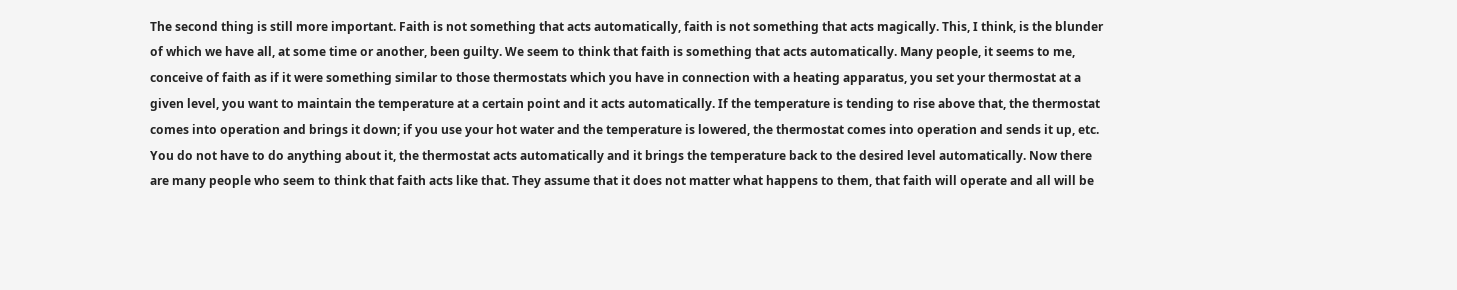The second thing is still more important. Faith is not something that acts automatically, faith is not something that acts magically. This, I think, is the blunder of which we have all, at some time or another, been guilty. We seem to think that faith is something that acts automatically. Many people, it seems to me, conceive of faith as if it were something similar to those thermostats which you have in connection with a heating apparatus, you set your thermostat at a given level, you want to maintain the temperature at a certain point and it acts automatically. If the temperature is tending to rise above that, the thermostat comes into operation and brings it down; if you use your hot water and the temperature is lowered, the thermostat comes into operation and sends it up, etc. You do not have to do anything about it, the thermostat acts automatically and it brings the temperature back to the desired level automatically. Now there are many people who seem to think that faith acts like that. They assume that it does not matter what happens to them, that faith will operate and all will be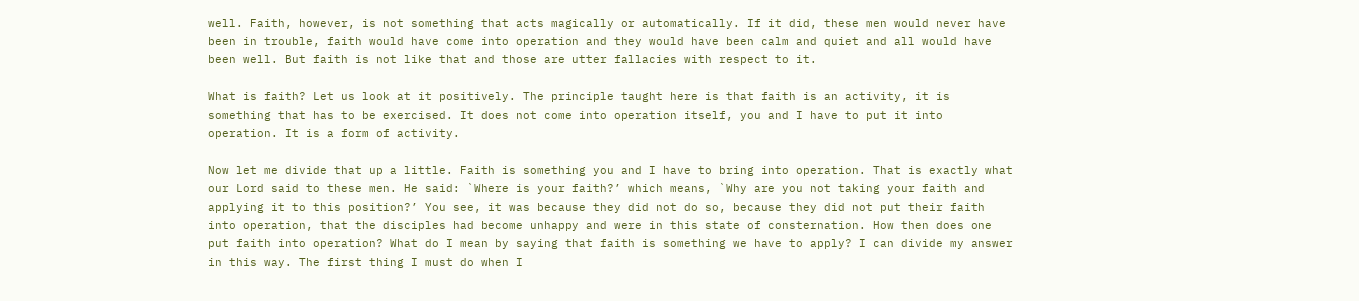well. Faith, however, is not something that acts magically or automatically. If it did, these men would never have been in trouble, faith would have come into operation and they would have been calm and quiet and all would have been well. But faith is not like that and those are utter fallacies with respect to it.

What is faith? Let us look at it positively. The principle taught here is that faith is an activity, it is something that has to be exercised. It does not come into operation itself, you and I have to put it into operation. It is a form of activity.

Now let me divide that up a little. Faith is something you and I have to bring into operation. That is exactly what our Lord said to these men. He said: `Where is your faith?’ which means, `Why are you not taking your faith and applying it to this position?’ You see, it was because they did not do so, because they did not put their faith into operation, that the disciples had become unhappy and were in this state of consternation. How then does one put faith into operation? What do I mean by saying that faith is something we have to apply? I can divide my answer in this way. The first thing I must do when I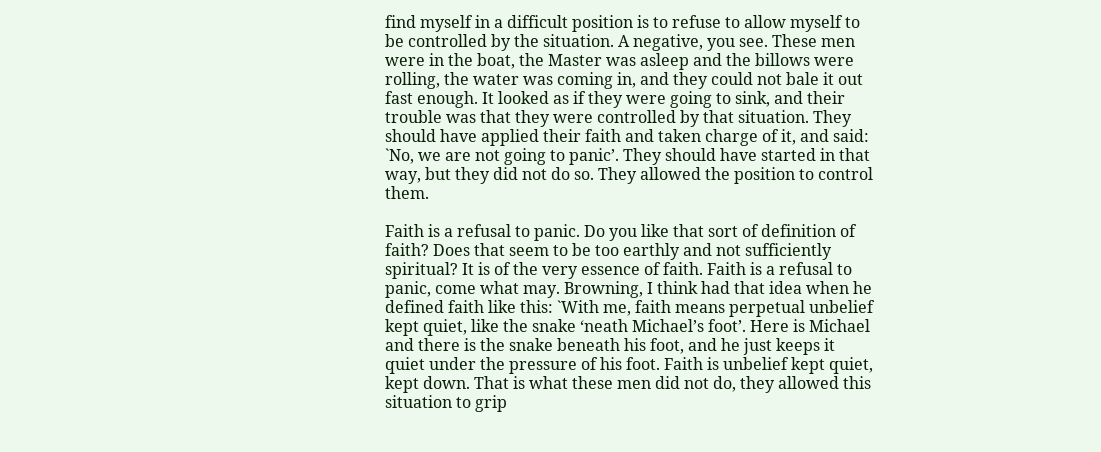find myself in a difficult position is to refuse to allow myself to be controlled by the situation. A negative, you see. These men were in the boat, the Master was asleep and the billows were rolling, the water was coming in, and they could not bale it out fast enough. It looked as if they were going to sink, and their trouble was that they were controlled by that situation. They should have applied their faith and taken charge of it, and said: `No, we are not going to panic’. They should have started in that way, but they did not do so. They allowed the position to control them.

Faith is a refusal to panic. Do you like that sort of definition of faith? Does that seem to be too earthly and not sufficiently spiritual? It is of the very essence of faith. Faith is a refusal to panic, come what may. Browning, I think had that idea when he defined faith like this: `With me, faith means perpetual unbelief kept quiet, like the snake ‘neath Michael’s foot’. Here is Michael and there is the snake beneath his foot, and he just keeps it quiet under the pressure of his foot. Faith is unbelief kept quiet, kept down. That is what these men did not do, they allowed this situation to grip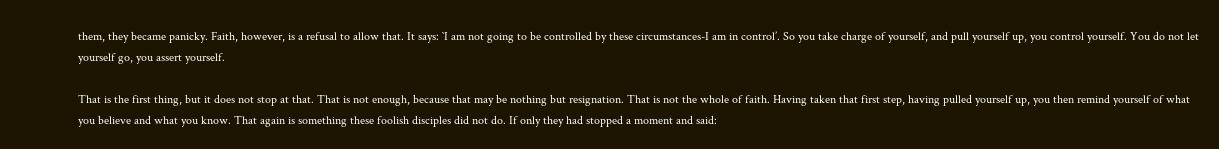them, they became panicky. Faith, however, is a refusal to allow that. It says: `I am not going to be controlled by these circumstances-I am in control’. So you take charge of yourself, and pull yourself up, you control yourself. You do not let yourself go, you assert yourself.

That is the first thing, but it does not stop at that. That is not enough, because that may be nothing but resignation. That is not the whole of faith. Having taken that first step, having pulled yourself up, you then remind yourself of what you believe and what you know. That again is something these foolish disciples did not do. If only they had stopped a moment and said: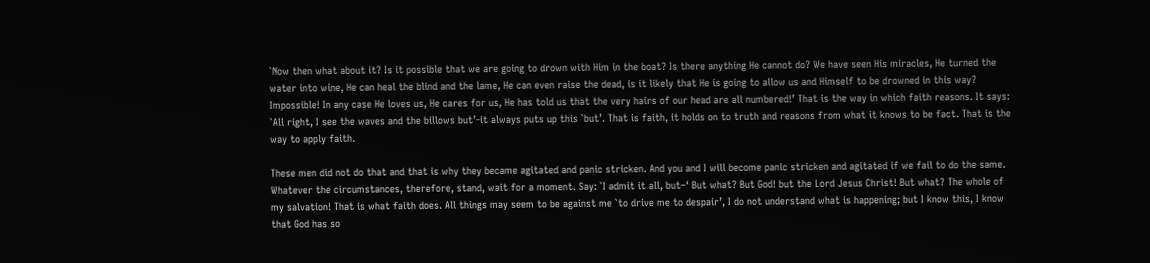`Now then what about it? Is it possible that we are going to drown with Him in the boat? Is there anything He cannot do? We have seen His miracles, He turned the water into wine, He can heal the blind and the lame, He can even raise the dead, is it likely that He is going to allow us and Himself to be drowned in this way? Impossible! In any case He loves us, He cares for us, He has told us that the very hairs of our head are all numbered!’ That is the way in which faith reasons. It says: `All right, I see the waves and the billows but’-it always puts up this `but’. That is faith, it holds on to truth and reasons from what it knows to be fact. That is the way to apply faith.

These men did not do that and that is why they became agitated and panic stricken. And you and I will become panic stricken and agitated if we fail to do the same. Whatever the circumstances, therefore, stand, wait for a moment. Say: `I admit it all, but–‘ But what? But God! but the Lord Jesus Christ! But what? The whole of my salvation! That is what faith does. All things may seem to be against me `to drive me to despair’, I do not understand what is happening; but I know this, I know that God has so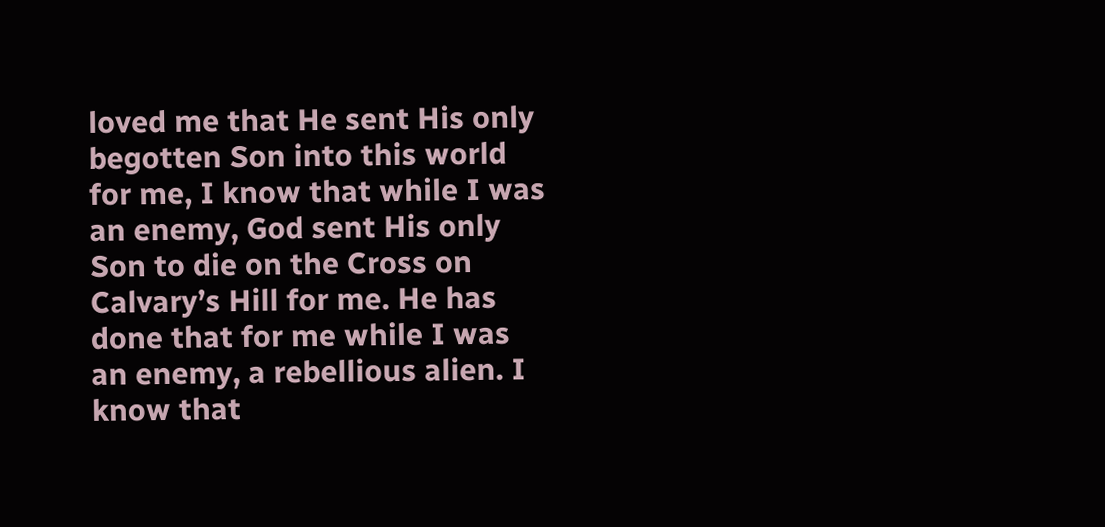loved me that He sent His only begotten Son into this world for me, I know that while I was an enemy, God sent His only Son to die on the Cross on Calvary’s Hill for me. He has done that for me while I was an enemy, a rebellious alien. I know that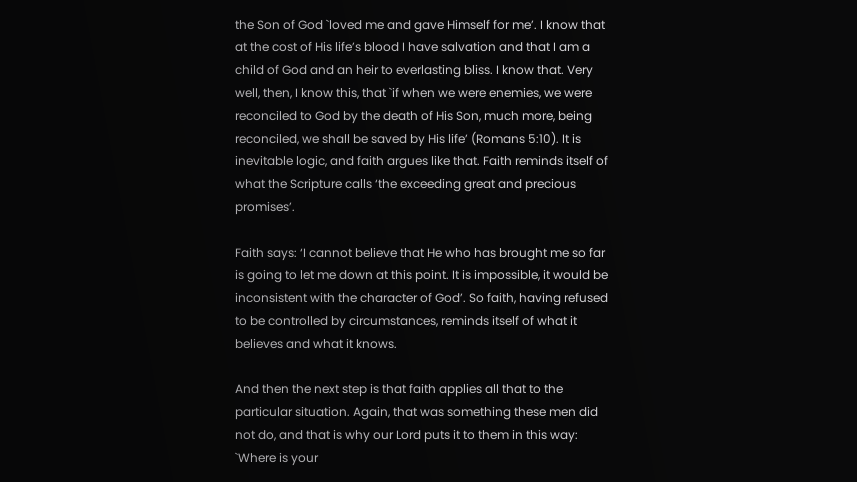the Son of God `loved me and gave Himself for me’. I know that at the cost of His life’s blood I have salvation and that I am a child of God and an heir to everlasting bliss. I know that. Very well, then, I know this, that `if when we were enemies, we were reconciled to God by the death of His Son, much more, being reconciled, we shall be saved by His life’ (Romans 5:10). It is inevitable logic, and faith argues like that. Faith reminds itself of what the Scripture calls ‘the exceeding great and precious promises’.

Faith says: ‘I cannot believe that He who has brought me so far is going to let me down at this point. It is impossible, it would be inconsistent with the character of God’. So faith, having refused to be controlled by circumstances, reminds itself of what it believes and what it knows.

And then the next step is that faith applies all that to the particular situation. Again, that was something these men did not do, and that is why our Lord puts it to them in this way: `Where is your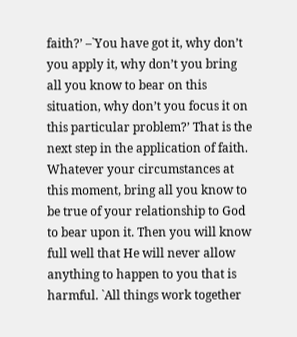faith?’ –`You have got it, why don’t you apply it, why don’t you bring all you know to bear on this situation, why don’t you focus it on this particular problem?’ That is the next step in the application of faith. Whatever your circumstances at this moment, bring all you know to be true of your relationship to God to bear upon it. Then you will know full well that He will never allow anything to happen to you that is harmful. `All things work together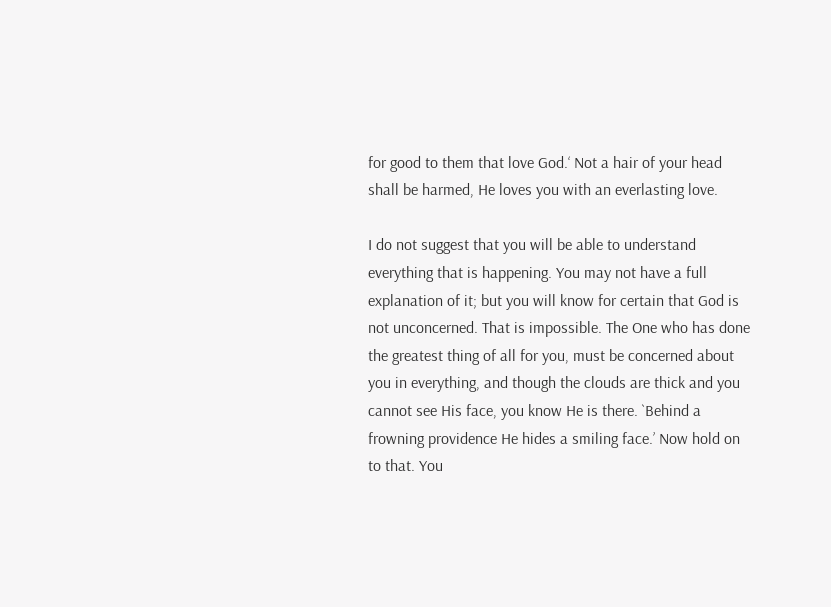for good to them that love God.‘ Not a hair of your head shall be harmed, He loves you with an everlasting love.

I do not suggest that you will be able to understand everything that is happening. You may not have a full explanation of it; but you will know for certain that God is not unconcerned. That is impossible. The One who has done the greatest thing of all for you, must be concerned about you in everything, and though the clouds are thick and you cannot see His face, you know He is there. `Behind a frowning providence He hides a smiling face.’ Now hold on to that. You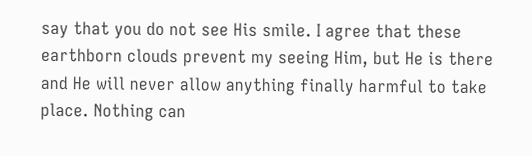say that you do not see His smile. I agree that these earthborn clouds prevent my seeing Him, but He is there and He will never allow anything finally harmful to take place. Nothing can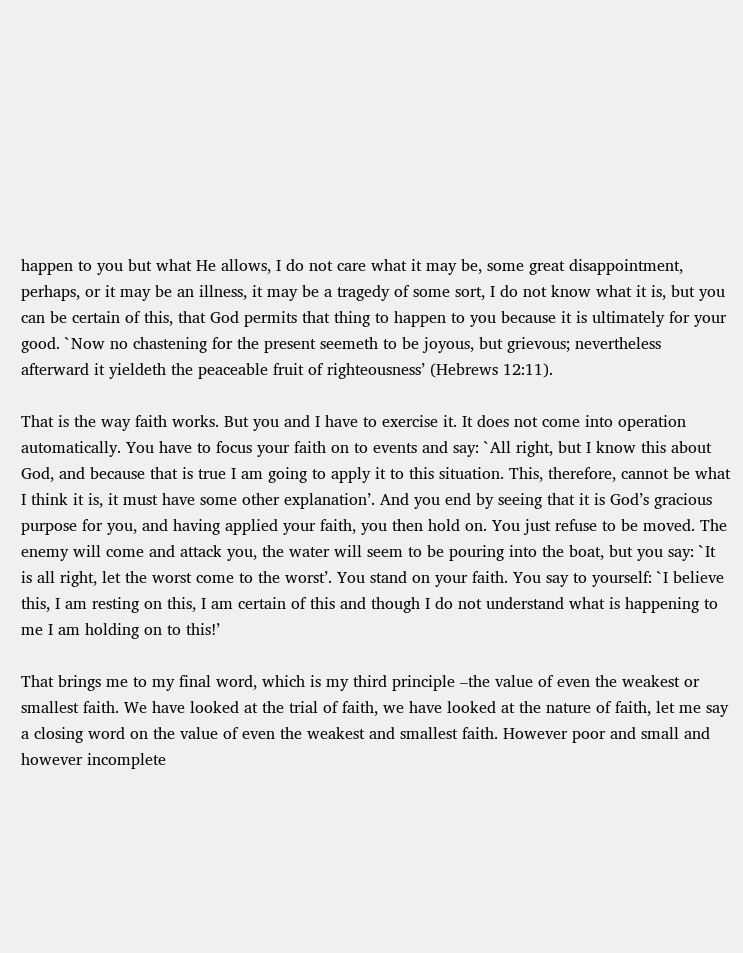happen to you but what He allows, I do not care what it may be, some great disappointment, perhaps, or it may be an illness, it may be a tragedy of some sort, I do not know what it is, but you can be certain of this, that God permits that thing to happen to you because it is ultimately for your good. `Now no chastening for the present seemeth to be joyous, but grievous; nevertheless afterward it yieldeth the peaceable fruit of righteousness’ (Hebrews 12:11).

That is the way faith works. But you and I have to exercise it. It does not come into operation automatically. You have to focus your faith on to events and say: `All right, but I know this about God, and because that is true I am going to apply it to this situation. This, therefore, cannot be what I think it is, it must have some other explanation’. And you end by seeing that it is God’s gracious purpose for you, and having applied your faith, you then hold on. You just refuse to be moved. The enemy will come and attack you, the water will seem to be pouring into the boat, but you say: `It is all right, let the worst come to the worst’. You stand on your faith. You say to yourself: `I believe this, I am resting on this, I am certain of this and though I do not understand what is happening to me I am holding on to this!’

That brings me to my final word, which is my third principle –the value of even the weakest or smallest faith. We have looked at the trial of faith, we have looked at the nature of faith, let me say a closing word on the value of even the weakest and smallest faith. However poor and small and however incomplete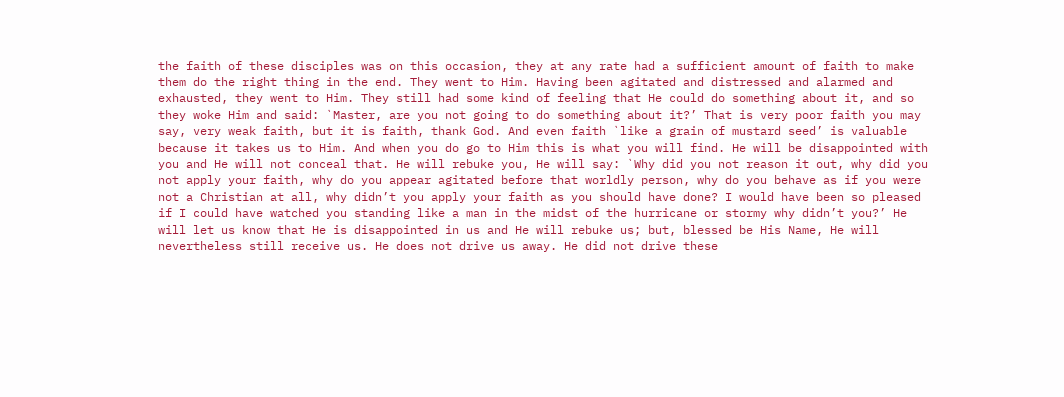the faith of these disciples was on this occasion, they at any rate had a sufficient amount of faith to make them do the right thing in the end. They went to Him. Having been agitated and distressed and alarmed and exhausted, they went to Him. They still had some kind of feeling that He could do something about it, and so they woke Him and said: `Master, are you not going to do something about it?’ That is very poor faith you may say, very weak faith, but it is faith, thank God. And even faith `like a grain of mustard seed’ is valuable because it takes us to Him. And when you do go to Him this is what you will find. He will be disappointed with you and He will not conceal that. He will rebuke you, He will say: `Why did you not reason it out, why did you not apply your faith, why do you appear agitated before that worldly person, why do you behave as if you were not a Christian at all, why didn’t you apply your faith as you should have done? I would have been so pleased if I could have watched you standing like a man in the midst of the hurricane or stormy why didn’t you?’ He will let us know that He is disappointed in us and He will rebuke us; but, blessed be His Name, He will nevertheless still receive us. He does not drive us away. He did not drive these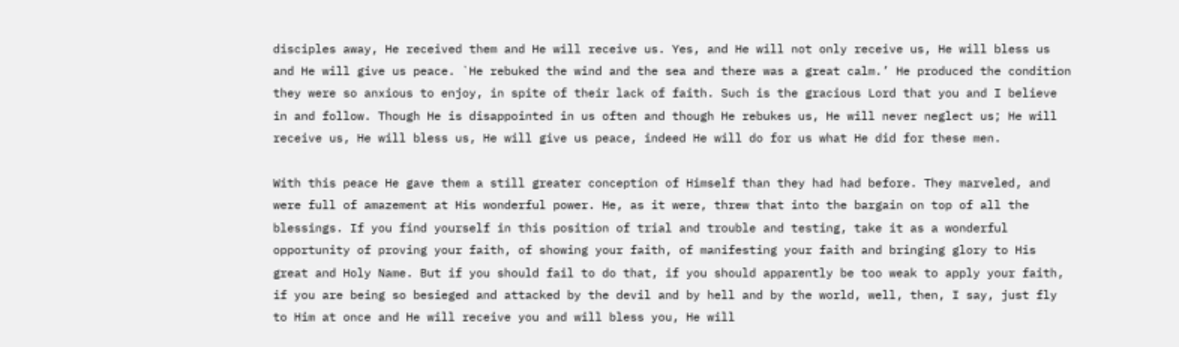disciples away, He received them and He will receive us. Yes, and He will not only receive us, He will bless us and He will give us peace. `He rebuked the wind and the sea and there was a great calm.’ He produced the condition they were so anxious to enjoy, in spite of their lack of faith. Such is the gracious Lord that you and I believe in and follow. Though He is disappointed in us often and though He rebukes us, He will never neglect us; He will receive us, He will bless us, He will give us peace, indeed He will do for us what He did for these men.

With this peace He gave them a still greater conception of Himself than they had had before. They marveled, and were full of amazement at His wonderful power. He, as it were, threw that into the bargain on top of all the blessings. If you find yourself in this position of trial and trouble and testing, take it as a wonderful opportunity of proving your faith, of showing your faith, of manifesting your faith and bringing glory to His great and Holy Name. But if you should fail to do that, if you should apparently be too weak to apply your faith, if you are being so besieged and attacked by the devil and by hell and by the world, well, then, I say, just fly to Him at once and He will receive you and will bless you, He will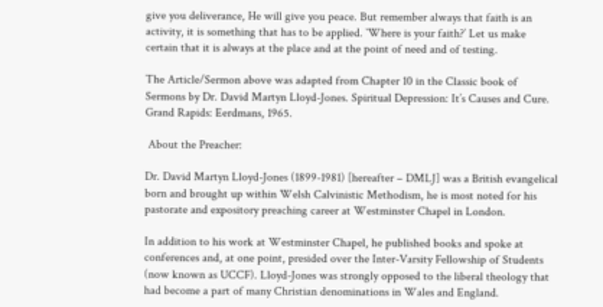give you deliverance, He will give you peace. But remember always that faith is an activity, it is something that has to be applied. `Where is your faith?’ Let us make certain that it is always at the place and at the point of need and of testing.

The Article/Sermon above was adapted from Chapter 10 in the Classic book of Sermons by Dr. David Martyn Lloyd-Jones. Spiritual Depression: It’s Causes and Cure. Grand Rapids: Eerdmans, 1965.

 About the Preacher:

Dr. David Martyn Lloyd-Jones (1899-1981) [hereafter – DMLJ] was a British evangelical born and brought up within Welsh Calvinistic Methodism, he is most noted for his pastorate and expository preaching career at Westminster Chapel in London.

In addition to his work at Westminster Chapel, he published books and spoke at conferences and, at one point, presided over the Inter-Varsity Fellowship of Students (now known as UCCF). Lloyd-Jones was strongly opposed to the liberal theology that had become a part of many Christian denominations in Wales and England.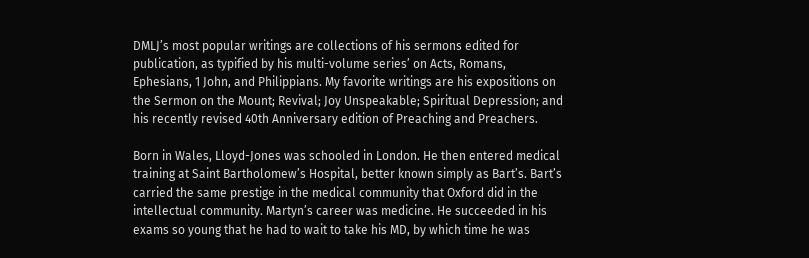DMLJ’s most popular writings are collections of his sermons edited for publication, as typified by his multi-volume series’ on Acts, Romans, Ephesians, 1 John, and Philippians. My favorite writings are his expositions on the Sermon on the Mount; Revival; Joy Unspeakable; Spiritual Depression; and his recently revised 40th Anniversary edition of Preaching and Preachers.

Born in Wales, Lloyd-Jones was schooled in London. He then entered medical training at Saint Bartholomew’s Hospital, better known simply as Bart’s. Bart’s carried the same prestige in the medical community that Oxford did in the intellectual community. Martyn’s career was medicine. He succeeded in his exams so young that he had to wait to take his MD, by which time he was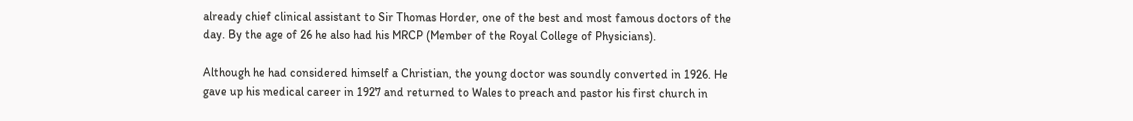already chief clinical assistant to Sir Thomas Horder, one of the best and most famous doctors of the day. By the age of 26 he also had his MRCP (Member of the Royal College of Physicians).

Although he had considered himself a Christian, the young doctor was soundly converted in 1926. He gave up his medical career in 1927 and returned to Wales to preach and pastor his first church in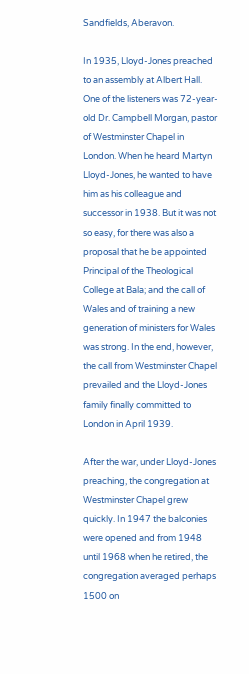Sandfields, Aberavon.

In 1935, Lloyd-Jones preached to an assembly at Albert Hall. One of the listeners was 72-year-old Dr. Campbell Morgan, pastor of Westminster Chapel in London. When he heard Martyn Lloyd-Jones, he wanted to have him as his colleague and successor in 1938. But it was not so easy, for there was also a proposal that he be appointed Principal of the Theological College at Bala; and the call of Wales and of training a new generation of ministers for Wales was strong. In the end, however, the call from Westminster Chapel prevailed and the Lloyd-Jones family finally committed to London in April 1939.

After the war, under Lloyd-Jones preaching, the congregation at Westminster Chapel grew quickly. In 1947 the balconies were opened and from 1948 until 1968 when he retired, the congregation averaged perhaps 1500 on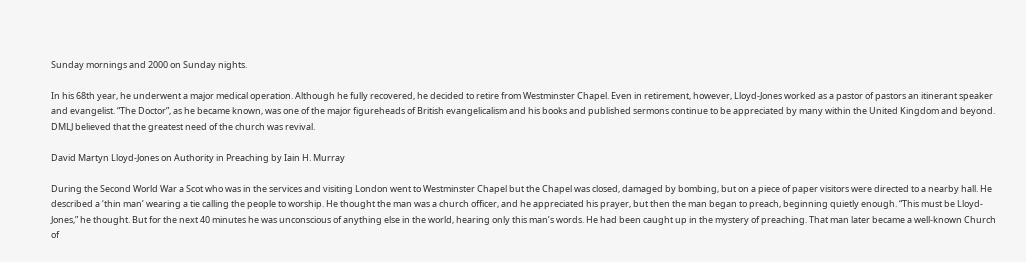Sunday mornings and 2000 on Sunday nights.

In his 68th year, he underwent a major medical operation. Although he fully recovered, he decided to retire from Westminster Chapel. Even in retirement, however, Lloyd-Jones worked as a pastor of pastors an itinerant speaker and evangelist. “The Doctor”, as he became known, was one of the major figureheads of British evangelicalism and his books and published sermons continue to be appreciated by many within the United Kingdom and beyond. DMLJ believed that the greatest need of the church was revival.

David Martyn Lloyd-Jones on Authority in Preaching by Iain H. Murray

During the Second World War a Scot who was in the services and visiting London went to Westminster Chapel but the Chapel was closed, damaged by bombing, but on a piece of paper visitors were directed to a nearby hall. He described a ‘thin man’ wearing a tie calling the people to worship. He thought the man was a church officer, and he appreciated his prayer, but then the man began to preach, beginning quietly enough. “This must be Lloyd-Jones,” he thought. But for the next 40 minutes he was unconscious of anything else in the world, hearing only this man’s words. He had been caught up in the mystery of preaching. That man later became a well-known Church of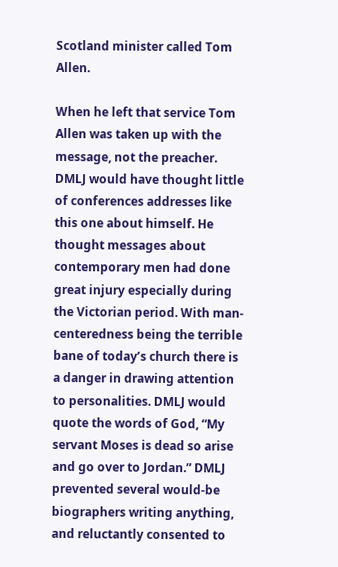Scotland minister called Tom Allen.

When he left that service Tom Allen was taken up with the message, not the preacher. DMLJ would have thought little of conferences addresses like this one about himself. He thought messages about contemporary men had done great injury especially during the Victorian period. With man-centeredness being the terrible bane of today’s church there is a danger in drawing attention to personalities. DMLJ would quote the words of God, “My servant Moses is dead so arise and go over to Jordan.” DMLJ prevented several would-be biographers writing anything, and reluctantly consented to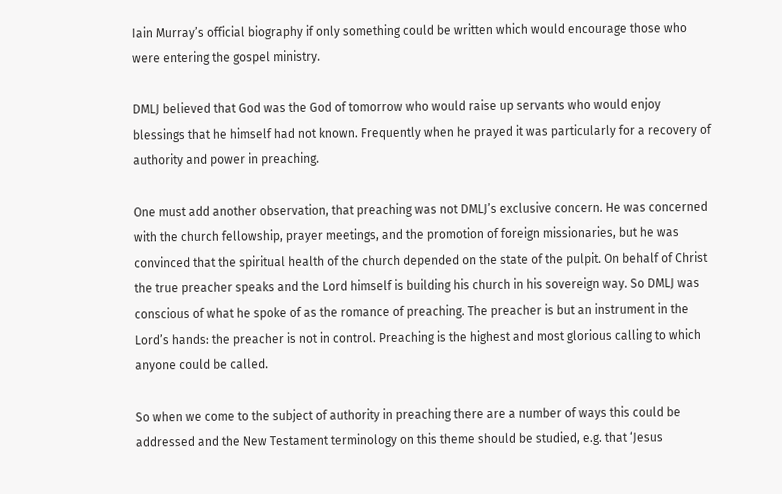Iain Murray’s official biography if only something could be written which would encourage those who were entering the gospel ministry.

DMLJ believed that God was the God of tomorrow who would raise up servants who would enjoy blessings that he himself had not known. Frequently when he prayed it was particularly for a recovery of authority and power in preaching.

One must add another observation, that preaching was not DMLJ’s exclusive concern. He was concerned with the church fellowship, prayer meetings, and the promotion of foreign missionaries, but he was convinced that the spiritual health of the church depended on the state of the pulpit. On behalf of Christ the true preacher speaks and the Lord himself is building his church in his sovereign way. So DMLJ was conscious of what he spoke of as the romance of preaching. The preacher is but an instrument in the Lord’s hands: the preacher is not in control. Preaching is the highest and most glorious calling to which anyone could be called.

So when we come to the subject of authority in preaching there are a number of ways this could be addressed and the New Testament terminology on this theme should be studied, e.g. that ‘Jesus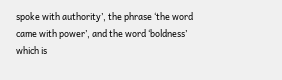spoke with authority’, the phrase ‘the word came with power’, and the word ‘boldness’ which is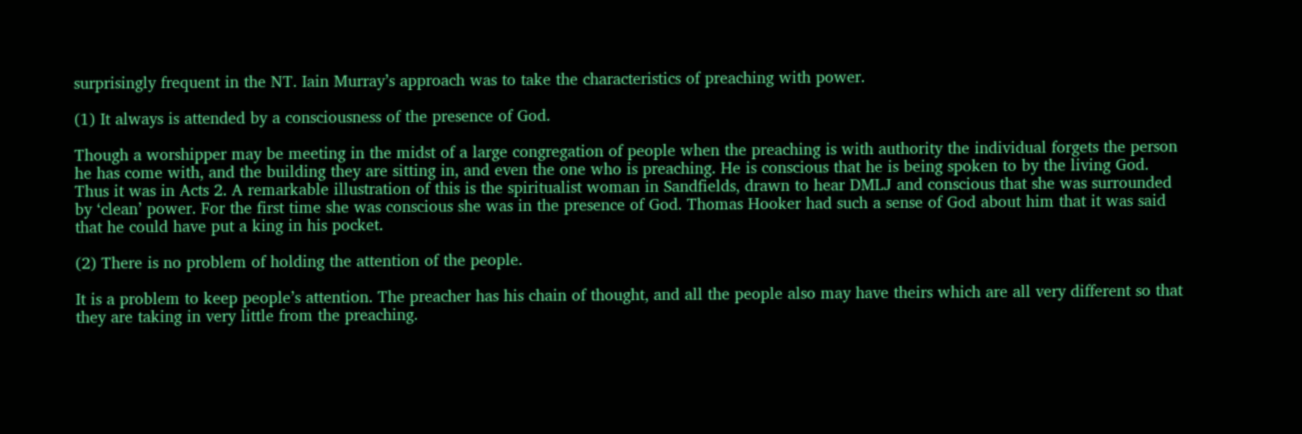surprisingly frequent in the NT. Iain Murray’s approach was to take the characteristics of preaching with power.

(1) It always is attended by a consciousness of the presence of God.

Though a worshipper may be meeting in the midst of a large congregation of people when the preaching is with authority the individual forgets the person he has come with, and the building they are sitting in, and even the one who is preaching. He is conscious that he is being spoken to by the living God. Thus it was in Acts 2. A remarkable illustration of this is the spiritualist woman in Sandfields, drawn to hear DMLJ and conscious that she was surrounded by ‘clean’ power. For the first time she was conscious she was in the presence of God. Thomas Hooker had such a sense of God about him that it was said that he could have put a king in his pocket.

(2) There is no problem of holding the attention of the people.

It is a problem to keep people’s attention. The preacher has his chain of thought, and all the people also may have theirs which are all very different so that they are taking in very little from the preaching.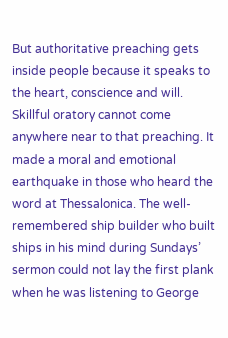But authoritative preaching gets inside people because it speaks to the heart, conscience and will. Skillful oratory cannot come anywhere near to that preaching. It made a moral and emotional earthquake in those who heard the word at Thessalonica. The well-remembered ship builder who built ships in his mind during Sundays’ sermon could not lay the first plank when he was listening to George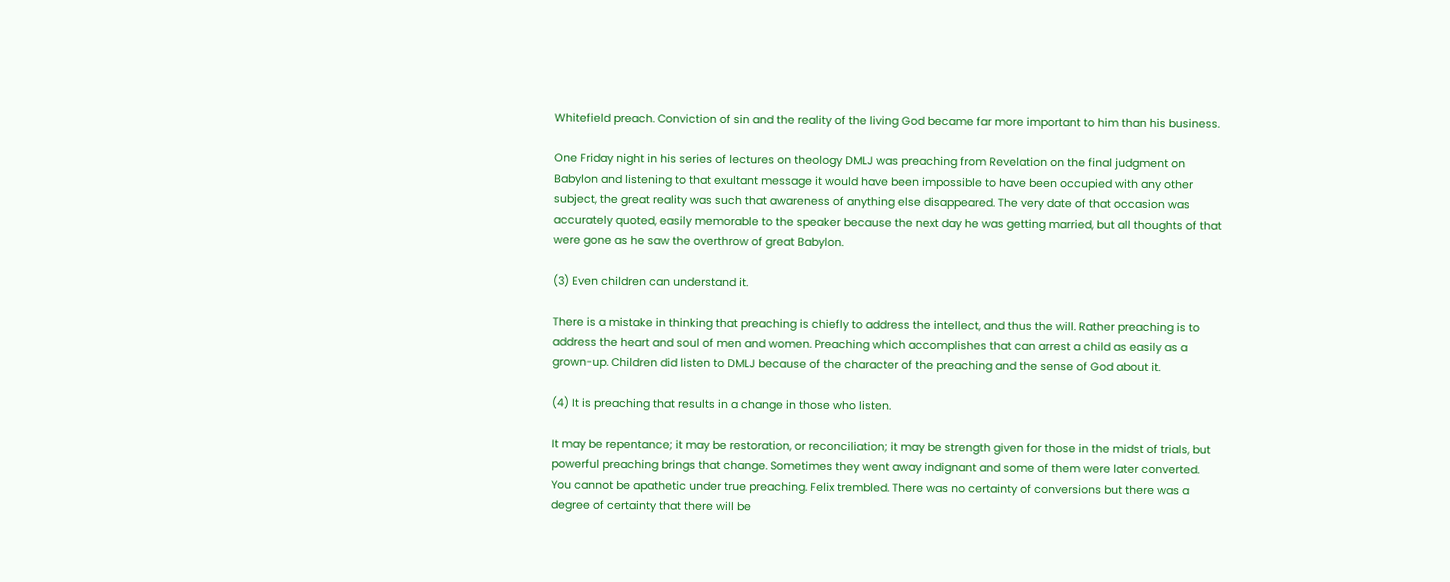Whitefield preach. Conviction of sin and the reality of the living God became far more important to him than his business.

One Friday night in his series of lectures on theology DMLJ was preaching from Revelation on the final judgment on Babylon and listening to that exultant message it would have been impossible to have been occupied with any other subject, the great reality was such that awareness of anything else disappeared. The very date of that occasion was accurately quoted, easily memorable to the speaker because the next day he was getting married, but all thoughts of that were gone as he saw the overthrow of great Babylon.

(3) Even children can understand it.

There is a mistake in thinking that preaching is chiefly to address the intellect, and thus the will. Rather preaching is to address the heart and soul of men and women. Preaching which accomplishes that can arrest a child as easily as a grown-up. Children did listen to DMLJ because of the character of the preaching and the sense of God about it.

(4) It is preaching that results in a change in those who listen.

It may be repentance; it may be restoration, or reconciliation; it may be strength given for those in the midst of trials, but powerful preaching brings that change. Sometimes they went away indignant and some of them were later converted. You cannot be apathetic under true preaching. Felix trembled. There was no certainty of conversions but there was a degree of certainty that there will be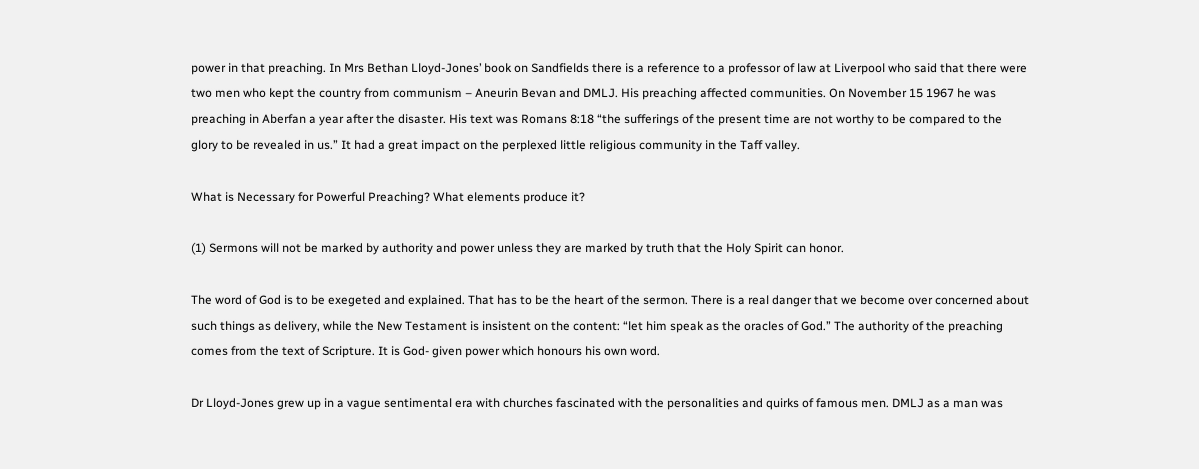power in that preaching. In Mrs Bethan Lloyd-Jones’ book on Sandfields there is a reference to a professor of law at Liverpool who said that there were two men who kept the country from communism – Aneurin Bevan and DMLJ. His preaching affected communities. On November 15 1967 he was preaching in Aberfan a year after the disaster. His text was Romans 8:18 “the sufferings of the present time are not worthy to be compared to the glory to be revealed in us.” It had a great impact on the perplexed little religious community in the Taff valley.

What is Necessary for Powerful Preaching? What elements produce it?

(1) Sermons will not be marked by authority and power unless they are marked by truth that the Holy Spirit can honor.

The word of God is to be exegeted and explained. That has to be the heart of the sermon. There is a real danger that we become over concerned about such things as delivery, while the New Testament is insistent on the content: “let him speak as the oracles of God.” The authority of the preaching comes from the text of Scripture. It is God- given power which honours his own word.

Dr Lloyd-Jones grew up in a vague sentimental era with churches fascinated with the personalities and quirks of famous men. DMLJ as a man was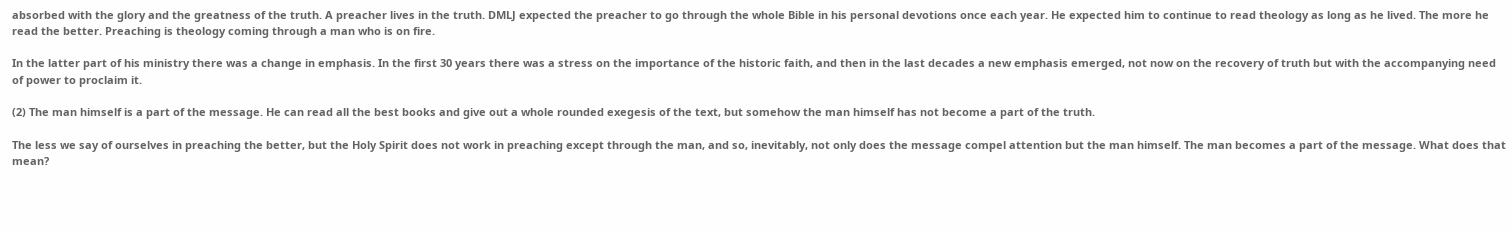absorbed with the glory and the greatness of the truth. A preacher lives in the truth. DMLJ expected the preacher to go through the whole Bible in his personal devotions once each year. He expected him to continue to read theology as long as he lived. The more he read the better. Preaching is theology coming through a man who is on fire.

In the latter part of his ministry there was a change in emphasis. In the first 30 years there was a stress on the importance of the historic faith, and then in the last decades a new emphasis emerged, not now on the recovery of truth but with the accompanying need of power to proclaim it.

(2) The man himself is a part of the message. He can read all the best books and give out a whole rounded exegesis of the text, but somehow the man himself has not become a part of the truth.

The less we say of ourselves in preaching the better, but the Holy Spirit does not work in preaching except through the man, and so, inevitably, not only does the message compel attention but the man himself. The man becomes a part of the message. What does that mean?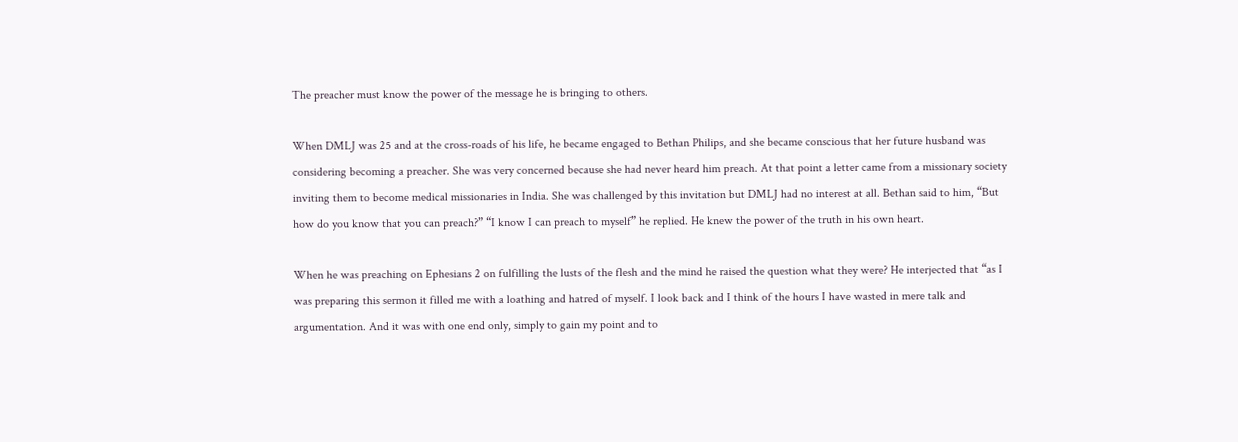The preacher must know the power of the message he is bringing to others.

When DMLJ was 25 and at the cross-roads of his life, he became engaged to Bethan Philips, and she became conscious that her future husband was considering becoming a preacher. She was very concerned because she had never heard him preach. At that point a letter came from a missionary society inviting them to become medical missionaries in India. She was challenged by this invitation but DMLJ had no interest at all. Bethan said to him, “But how do you know that you can preach?” “I know I can preach to myself” he replied. He knew the power of the truth in his own heart.

When he was preaching on Ephesians 2 on fulfilling the lusts of the flesh and the mind he raised the question what they were? He interjected that “as I was preparing this sermon it filled me with a loathing and hatred of myself. I look back and I think of the hours I have wasted in mere talk and argumentation. And it was with one end only, simply to gain my point and to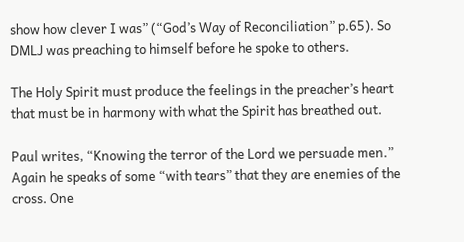show how clever I was” (“God’s Way of Reconciliation” p.65). So DMLJ was preaching to himself before he spoke to others.

The Holy Spirit must produce the feelings in the preacher’s heart that must be in harmony with what the Spirit has breathed out.

Paul writes, “Knowing the terror of the Lord we persuade men.” Again he speaks of some “with tears” that they are enemies of the cross. One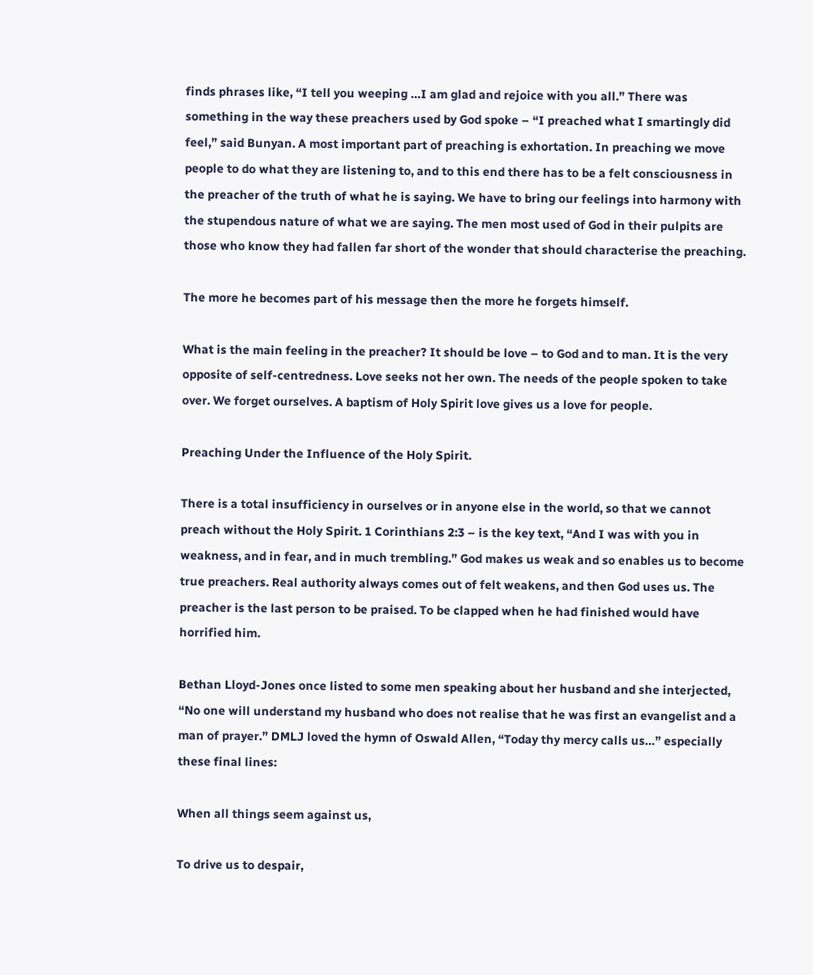finds phrases like, “I tell you weeping …I am glad and rejoice with you all.” There was something in the way these preachers used by God spoke – “I preached what I smartingly did feel,” said Bunyan. A most important part of preaching is exhortation. In preaching we move people to do what they are listening to, and to this end there has to be a felt consciousness in the preacher of the truth of what he is saying. We have to bring our feelings into harmony with the stupendous nature of what we are saying. The men most used of God in their pulpits are those who know they had fallen far short of the wonder that should characterise the preaching.

The more he becomes part of his message then the more he forgets himself.

What is the main feeling in the preacher? It should be love – to God and to man. It is the very opposite of self-centredness. Love seeks not her own. The needs of the people spoken to take over. We forget ourselves. A baptism of Holy Spirit love gives us a love for people.

Preaching Under the Influence of the Holy Spirit.

There is a total insufficiency in ourselves or in anyone else in the world, so that we cannot preach without the Holy Spirit. 1 Corinthians 2:3 – is the key text, “And I was with you in weakness, and in fear, and in much trembling.” God makes us weak and so enables us to become true preachers. Real authority always comes out of felt weakens, and then God uses us. The preacher is the last person to be praised. To be clapped when he had finished would have horrified him.

Bethan Lloyd-Jones once listed to some men speaking about her husband and she interjected, “No one will understand my husband who does not realise that he was first an evangelist and a man of prayer.” DMLJ loved the hymn of Oswald Allen, “Today thy mercy calls us…” especially these final lines:

When all things seem against us,

To drive us to despair,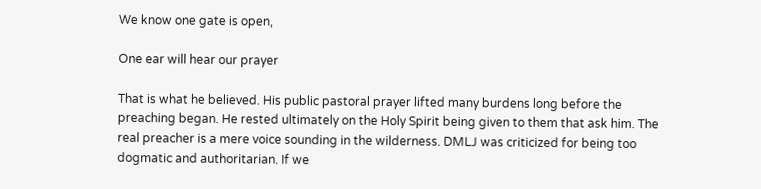We know one gate is open,

One ear will hear our prayer

That is what he believed. His public pastoral prayer lifted many burdens long before the preaching began. He rested ultimately on the Holy Spirit being given to them that ask him. The real preacher is a mere voice sounding in the wilderness. DMLJ was criticized for being too dogmatic and authoritarian. If we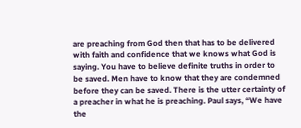are preaching from God then that has to be delivered with faith and confidence that we knows what God is saying. You have to believe definite truths in order to be saved. Men have to know that they are condemned before they can be saved. There is the utter certainty of a preacher in what he is preaching. Paul says, “We have the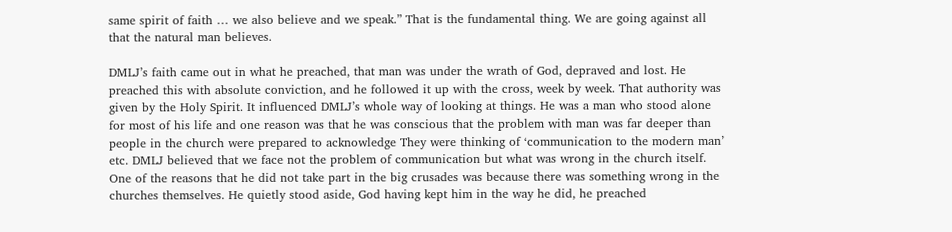same spirit of faith … we also believe and we speak.” That is the fundamental thing. We are going against all that the natural man believes.

DMLJ’s faith came out in what he preached, that man was under the wrath of God, depraved and lost. He preached this with absolute conviction, and he followed it up with the cross, week by week. That authority was given by the Holy Spirit. It influenced DMLJ’s whole way of looking at things. He was a man who stood alone for most of his life and one reason was that he was conscious that the problem with man was far deeper than people in the church were prepared to acknowledge They were thinking of ‘communication to the modern man’ etc. DMLJ believed that we face not the problem of communication but what was wrong in the church itself. One of the reasons that he did not take part in the big crusades was because there was something wrong in the churches themselves. He quietly stood aside, God having kept him in the way he did, he preached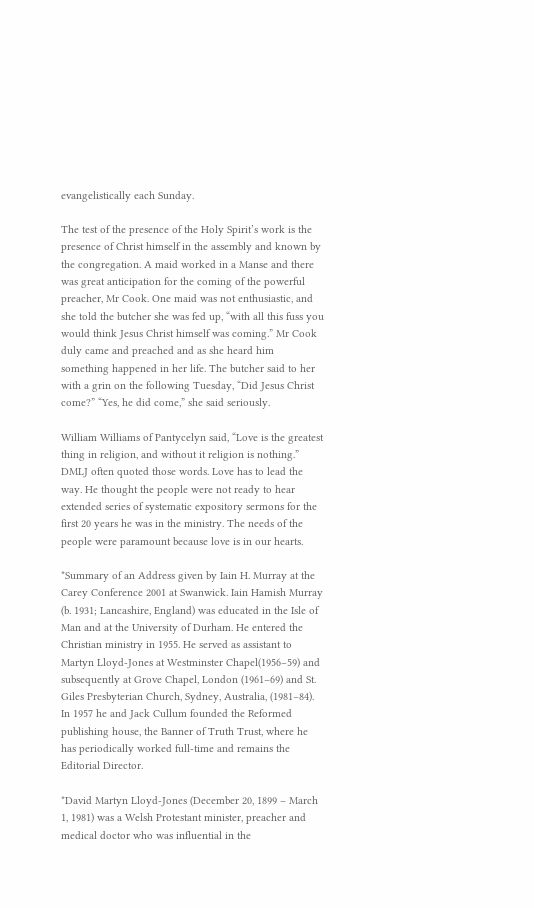evangelistically each Sunday.

The test of the presence of the Holy Spirit’s work is the presence of Christ himself in the assembly and known by the congregation. A maid worked in a Manse and there was great anticipation for the coming of the powerful preacher, Mr Cook. One maid was not enthusiastic, and she told the butcher she was fed up, “with all this fuss you would think Jesus Christ himself was coming.” Mr Cook duly came and preached and as she heard him something happened in her life. The butcher said to her with a grin on the following Tuesday, “Did Jesus Christ come?” “Yes, he did come,” she said seriously.

William Williams of Pantycelyn said, “Love is the greatest thing in religion, and without it religion is nothing.” DMLJ often quoted those words. Love has to lead the way. He thought the people were not ready to hear extended series of systematic expository sermons for the first 20 years he was in the ministry. The needs of the people were paramount because love is in our hearts.

*Summary of an Address given by Iain H. Murray at the Carey Conference 2001 at Swanwick. Iain Hamish Murray (b. 1931; Lancashire, England) was educated in the Isle of Man and at the University of Durham. He entered the Christian ministry in 1955. He served as assistant to Martyn Lloyd-Jones at Westminster Chapel(1956–59) and subsequently at Grove Chapel, London (1961–69) and St. Giles Presbyterian Church, Sydney, Australia, (1981–84). In 1957 he and Jack Cullum founded the Reformed publishing house, the Banner of Truth Trust, where he has periodically worked full-time and remains the Editorial Director.

*David Martyn Lloyd-Jones (December 20, 1899 – March 1, 1981) was a Welsh Protestant minister, preacher and medical doctor who was influential in the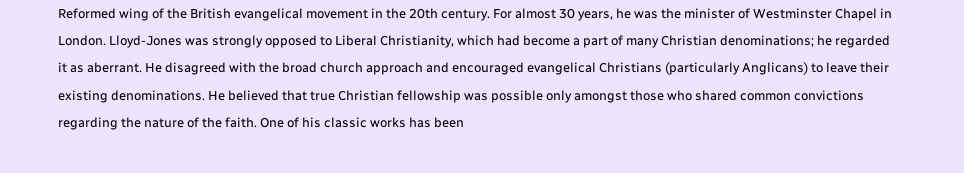Reformed wing of the British evangelical movement in the 20th century. For almost 30 years, he was the minister of Westminster Chapel in London. Lloyd-Jones was strongly opposed to Liberal Christianity, which had become a part of many Christian denominations; he regarded it as aberrant. He disagreed with the broad church approach and encouraged evangelical Christians (particularly Anglicans) to leave their existing denominations. He believed that true Christian fellowship was possible only amongst those who shared common convictions regarding the nature of the faith. One of his classic works has been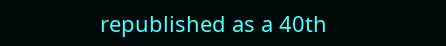republished as a 40th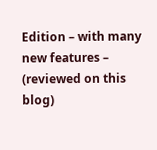Edition – with many new features –  (reviewed on this blog)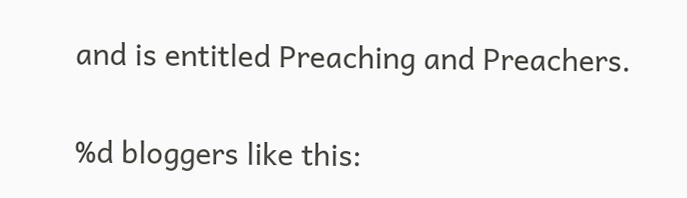and is entitled Preaching and Preachers.

%d bloggers like this: